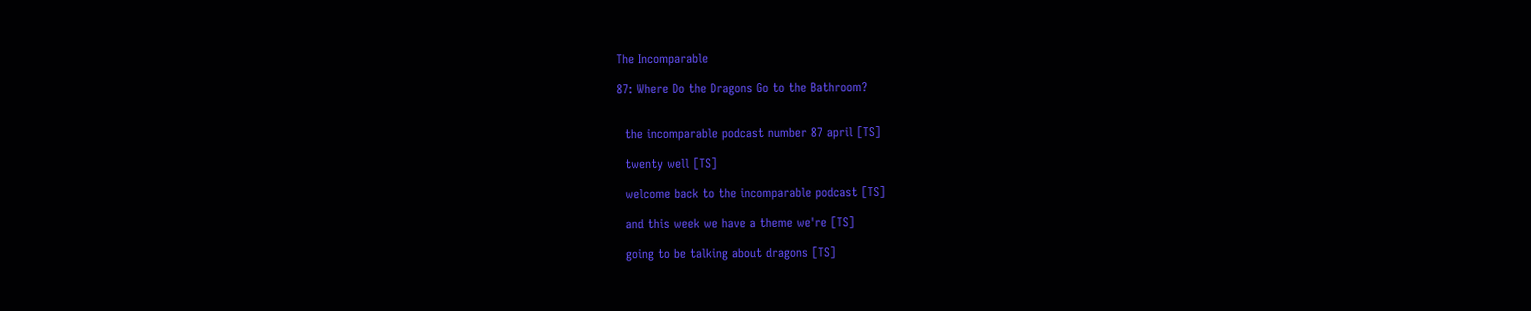The Incomparable

87: Where Do the Dragons Go to the Bathroom?


  the incomparable podcast number 87 april [TS]

  twenty well [TS]

  welcome back to the incomparable podcast [TS]

  and this week we have a theme we're [TS]

  going to be talking about dragons [TS]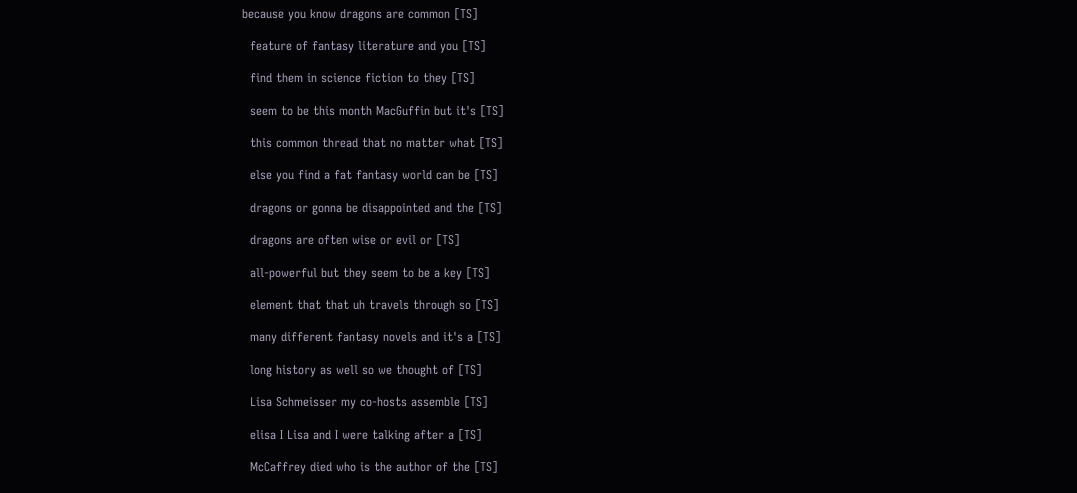because you know dragons are common [TS]

  feature of fantasy literature and you [TS]

  find them in science fiction to they [TS]

  seem to be this month MacGuffin but it's [TS]

  this common thread that no matter what [TS]

  else you find a fat fantasy world can be [TS]

  dragons or gonna be disappointed and the [TS]

  dragons are often wise or evil or [TS]

  all-powerful but they seem to be a key [TS]

  element that that uh travels through so [TS]

  many different fantasy novels and it's a [TS]

  long history as well so we thought of [TS]

  Lisa Schmeisser my co-hosts assemble [TS]

  elisa I Lisa and I were talking after a [TS]

  McCaffrey died who is the author of the [TS]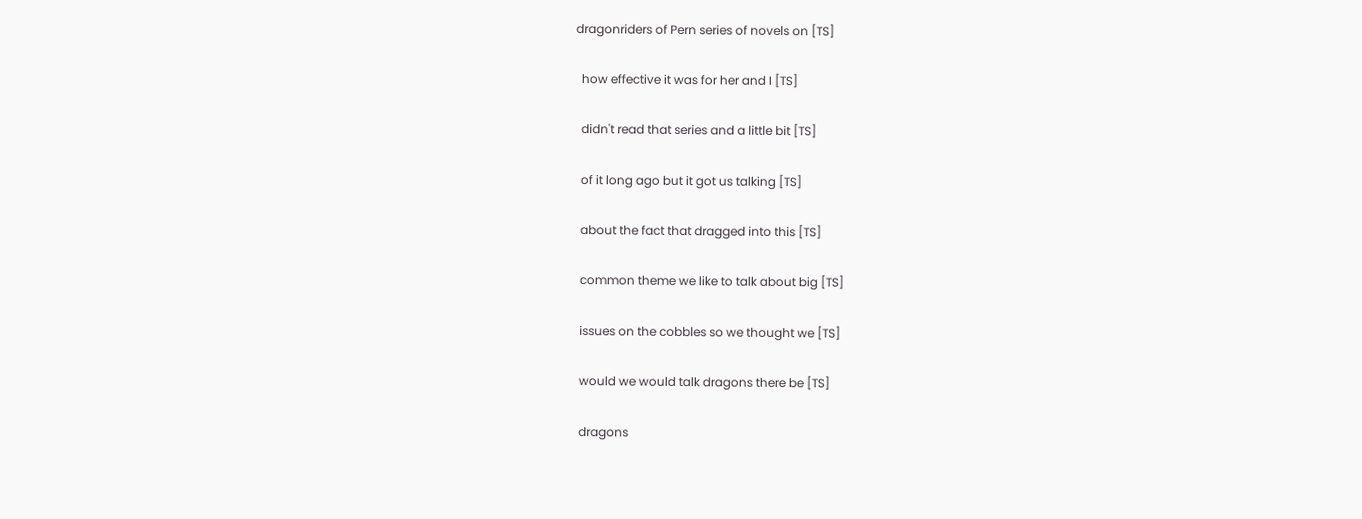dragonriders of Pern series of novels on [TS]

  how effective it was for her and I [TS]

  didn't read that series and a little bit [TS]

  of it long ago but it got us talking [TS]

  about the fact that dragged into this [TS]

  common theme we like to talk about big [TS]

  issues on the cobbles so we thought we [TS]

  would we would talk dragons there be [TS]

  dragons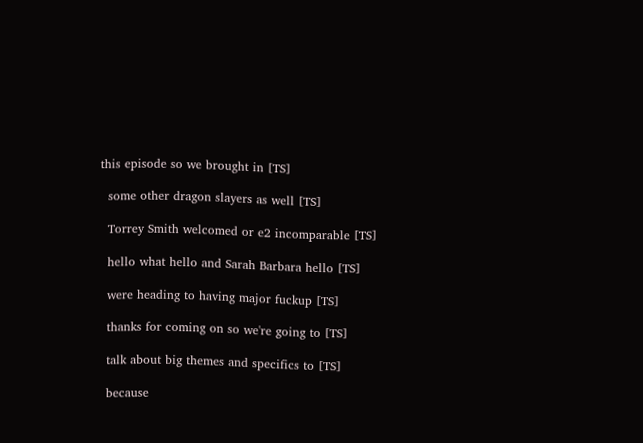this episode so we brought in [TS]

  some other dragon slayers as well [TS]

  Torrey Smith welcomed or e2 incomparable [TS]

  hello what hello and Sarah Barbara hello [TS]

  were heading to having major fuckup [TS]

  thanks for coming on so we're going to [TS]

  talk about big themes and specifics to [TS]

  because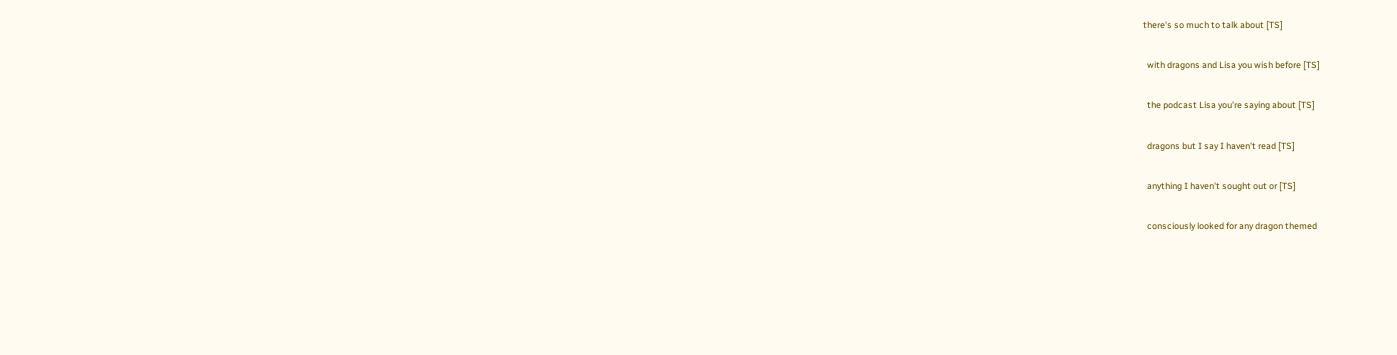there's so much to talk about [TS]

  with dragons and Lisa you wish before [TS]

  the podcast Lisa you're saying about [TS]

  dragons but I say I haven't read [TS]

  anything I haven't sought out or [TS]

  consciously looked for any dragon themed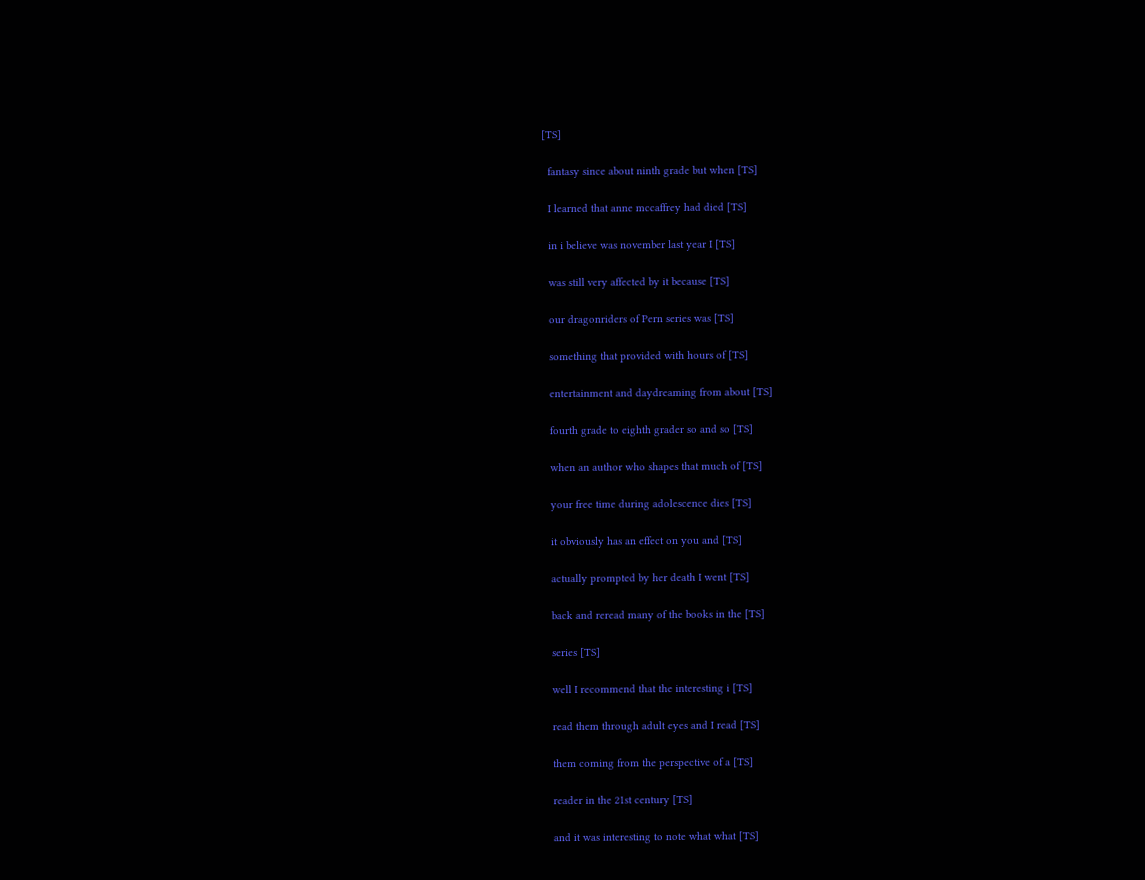[TS]

  fantasy since about ninth grade but when [TS]

  I learned that anne mccaffrey had died [TS]

  in i believe was november last year I [TS]

  was still very affected by it because [TS]

  our dragonriders of Pern series was [TS]

  something that provided with hours of [TS]

  entertainment and daydreaming from about [TS]

  fourth grade to eighth grader so and so [TS]

  when an author who shapes that much of [TS]

  your free time during adolescence dies [TS]

  it obviously has an effect on you and [TS]

  actually prompted by her death I went [TS]

  back and reread many of the books in the [TS]

  series [TS]

  well I recommend that the interesting i [TS]

  read them through adult eyes and I read [TS]

  them coming from the perspective of a [TS]

  reader in the 21st century [TS]

  and it was interesting to note what what [TS]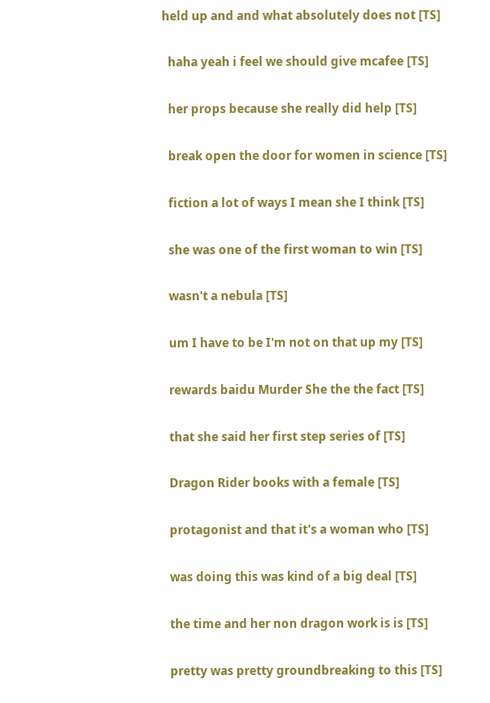held up and and what absolutely does not [TS]

  haha yeah i feel we should give mcafee [TS]

  her props because she really did help [TS]

  break open the door for women in science [TS]

  fiction a lot of ways I mean she I think [TS]

  she was one of the first woman to win [TS]

  wasn't a nebula [TS]

  um I have to be I'm not on that up my [TS]

  rewards baidu Murder She the the fact [TS]

  that she said her first step series of [TS]

  Dragon Rider books with a female [TS]

  protagonist and that it's a woman who [TS]

  was doing this was kind of a big deal [TS]

  the time and her non dragon work is is [TS]

  pretty was pretty groundbreaking to this [TS]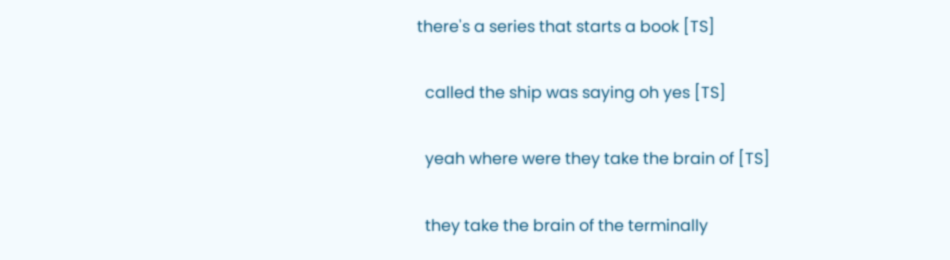there's a series that starts a book [TS]

  called the ship was saying oh yes [TS]

  yeah where were they take the brain of [TS]

  they take the brain of the terminally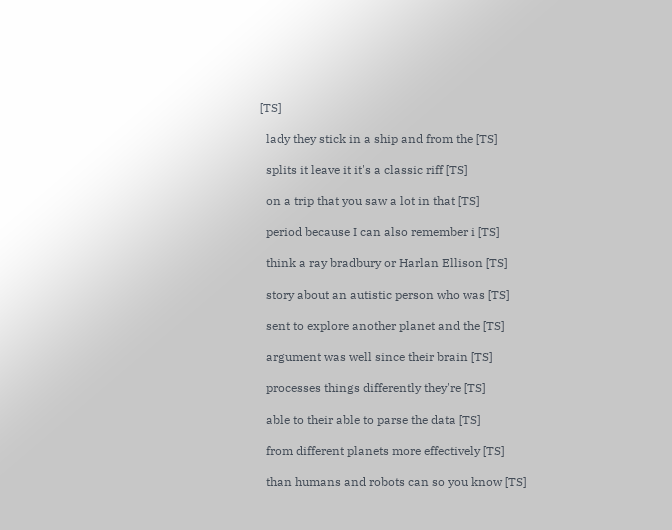[TS]

  lady they stick in a ship and from the [TS]

  splits it leave it it's a classic riff [TS]

  on a trip that you saw a lot in that [TS]

  period because I can also remember i [TS]

  think a ray bradbury or Harlan Ellison [TS]

  story about an autistic person who was [TS]

  sent to explore another planet and the [TS]

  argument was well since their brain [TS]

  processes things differently they're [TS]

  able to their able to parse the data [TS]

  from different planets more effectively [TS]

  than humans and robots can so you know [TS]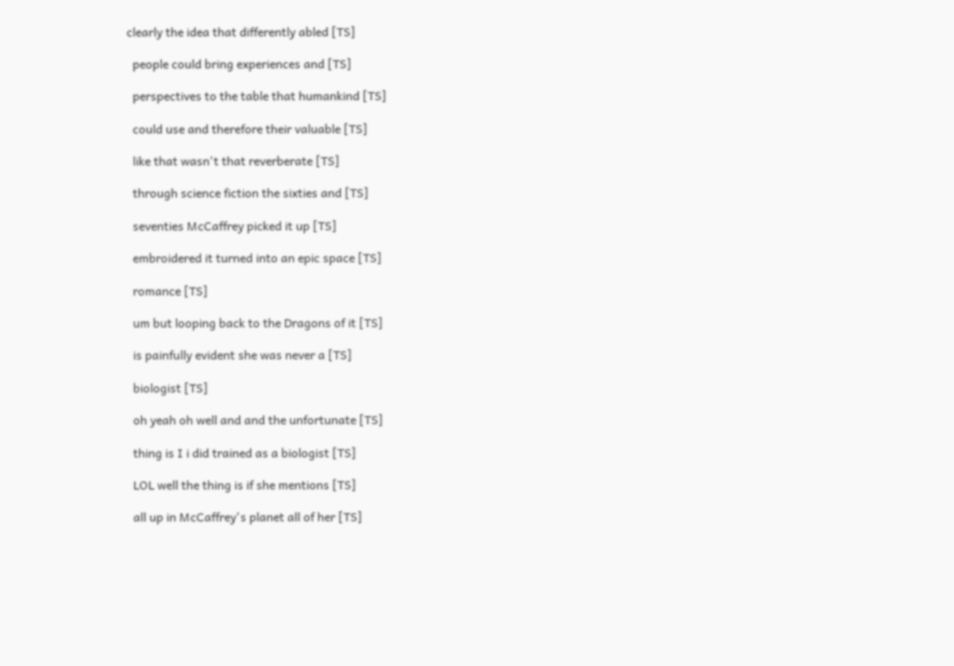clearly the idea that differently abled [TS]

  people could bring experiences and [TS]

  perspectives to the table that humankind [TS]

  could use and therefore their valuable [TS]

  like that wasn't that reverberate [TS]

  through science fiction the sixties and [TS]

  seventies McCaffrey picked it up [TS]

  embroidered it turned into an epic space [TS]

  romance [TS]

  um but looping back to the Dragons of it [TS]

  is painfully evident she was never a [TS]

  biologist [TS]

  oh yeah oh well and and the unfortunate [TS]

  thing is I i did trained as a biologist [TS]

  LOL well the thing is if she mentions [TS]

  all up in McCaffrey's planet all of her [TS]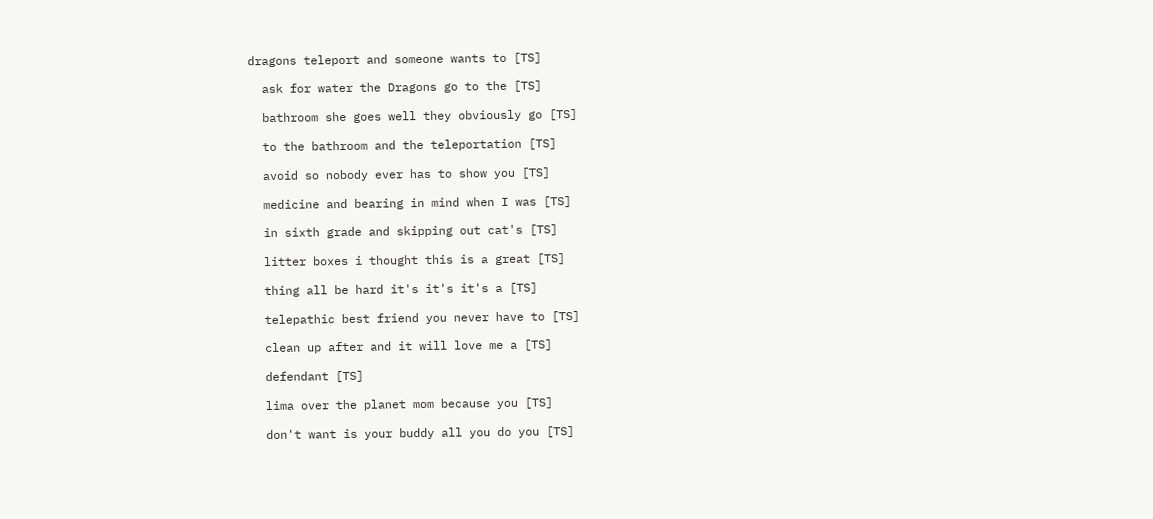dragons teleport and someone wants to [TS]

  ask for water the Dragons go to the [TS]

  bathroom she goes well they obviously go [TS]

  to the bathroom and the teleportation [TS]

  avoid so nobody ever has to show you [TS]

  medicine and bearing in mind when I was [TS]

  in sixth grade and skipping out cat's [TS]

  litter boxes i thought this is a great [TS]

  thing all be hard it's it's it's a [TS]

  telepathic best friend you never have to [TS]

  clean up after and it will love me a [TS]

  defendant [TS]

  lima over the planet mom because you [TS]

  don't want is your buddy all you do you [TS]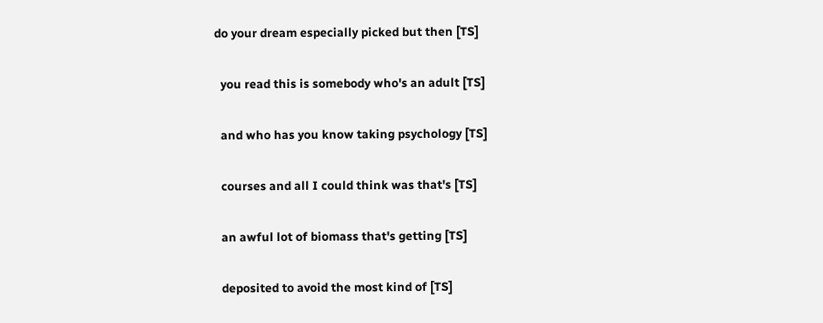do your dream especially picked but then [TS]

  you read this is somebody who's an adult [TS]

  and who has you know taking psychology [TS]

  courses and all I could think was that's [TS]

  an awful lot of biomass that's getting [TS]

  deposited to avoid the most kind of [TS]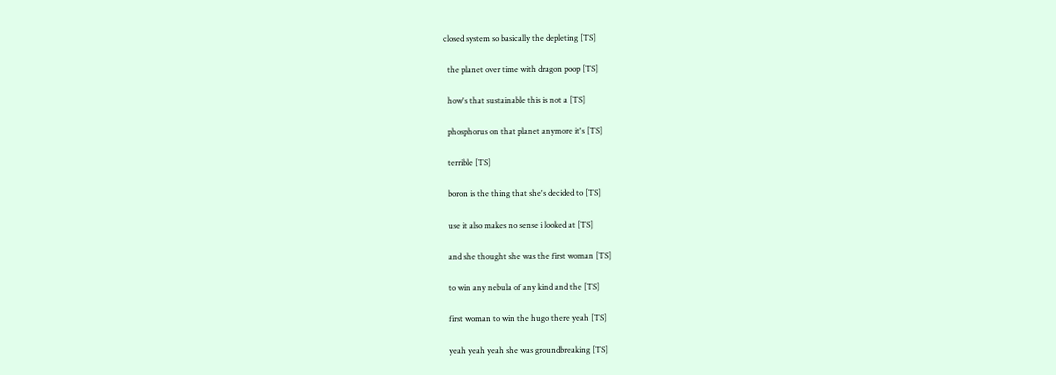closed system so basically the depleting [TS]

  the planet over time with dragon poop [TS]

  how's that sustainable this is not a [TS]

  phosphorus on that planet anymore it's [TS]

  terrible [TS]

  boron is the thing that she's decided to [TS]

  use it also makes no sense i looked at [TS]

  and she thought she was the first woman [TS]

  to win any nebula of any kind and the [TS]

  first woman to win the hugo there yeah [TS]

  yeah yeah yeah she was groundbreaking [TS]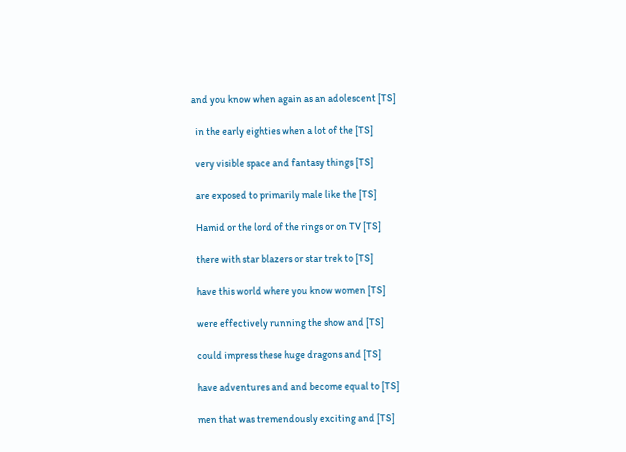and you know when again as an adolescent [TS]

  in the early eighties when a lot of the [TS]

  very visible space and fantasy things [TS]

  are exposed to primarily male like the [TS]

  Hamid or the lord of the rings or on TV [TS]

  there with star blazers or star trek to [TS]

  have this world where you know women [TS]

  were effectively running the show and [TS]

  could impress these huge dragons and [TS]

  have adventures and and become equal to [TS]

  men that was tremendously exciting and [TS]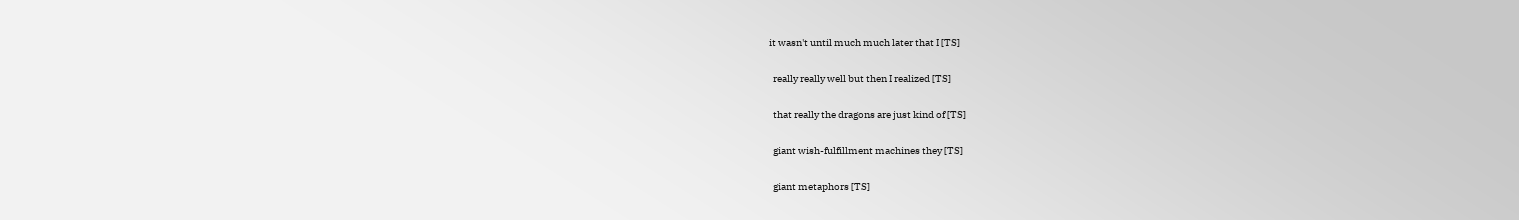it wasn't until much much later that I [TS]

  really really well but then I realized [TS]

  that really the dragons are just kind of [TS]

  giant wish-fulfillment machines they [TS]

  giant metaphors [TS]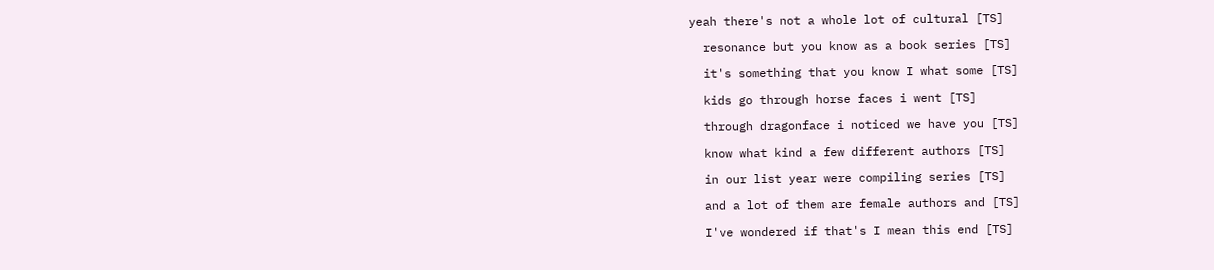yeah there's not a whole lot of cultural [TS]

  resonance but you know as a book series [TS]

  it's something that you know I what some [TS]

  kids go through horse faces i went [TS]

  through dragonface i noticed we have you [TS]

  know what kind a few different authors [TS]

  in our list year were compiling series [TS]

  and a lot of them are female authors and [TS]

  I've wondered if that's I mean this end [TS]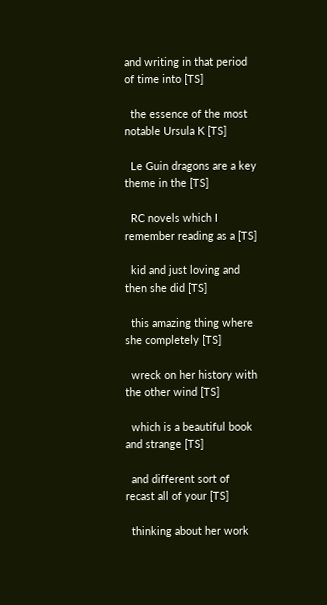and writing in that period of time into [TS]

  the essence of the most notable Ursula K [TS]

  Le Guin dragons are a key theme in the [TS]

  RC novels which I remember reading as a [TS]

  kid and just loving and then she did [TS]

  this amazing thing where she completely [TS]

  wreck on her history with the other wind [TS]

  which is a beautiful book and strange [TS]

  and different sort of recast all of your [TS]

  thinking about her work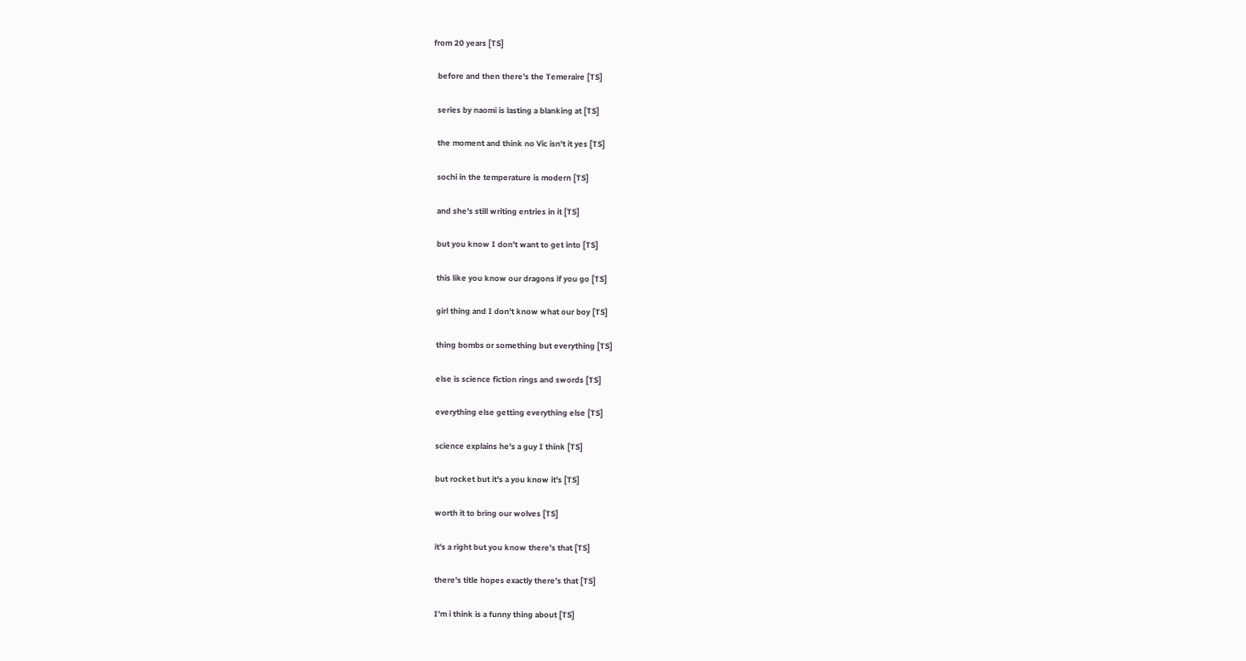from 20 years [TS]

  before and then there's the Temeraire [TS]

  series by naomi is lasting a blanking at [TS]

  the moment and think no Vic isn't it yes [TS]

  sochi in the temperature is modern [TS]

  and she's still writing entries in it [TS]

  but you know I don't want to get into [TS]

  this like you know our dragons if you go [TS]

  girl thing and I don't know what our boy [TS]

  thing bombs or something but everything [TS]

  else is science fiction rings and swords [TS]

  everything else getting everything else [TS]

  science explains he's a guy I think [TS]

  but rocket but it's a you know it's [TS]

  worth it to bring our wolves [TS]

  it's a right but you know there's that [TS]

  there's title hopes exactly there's that [TS]

  I'm i think is a funny thing about [TS]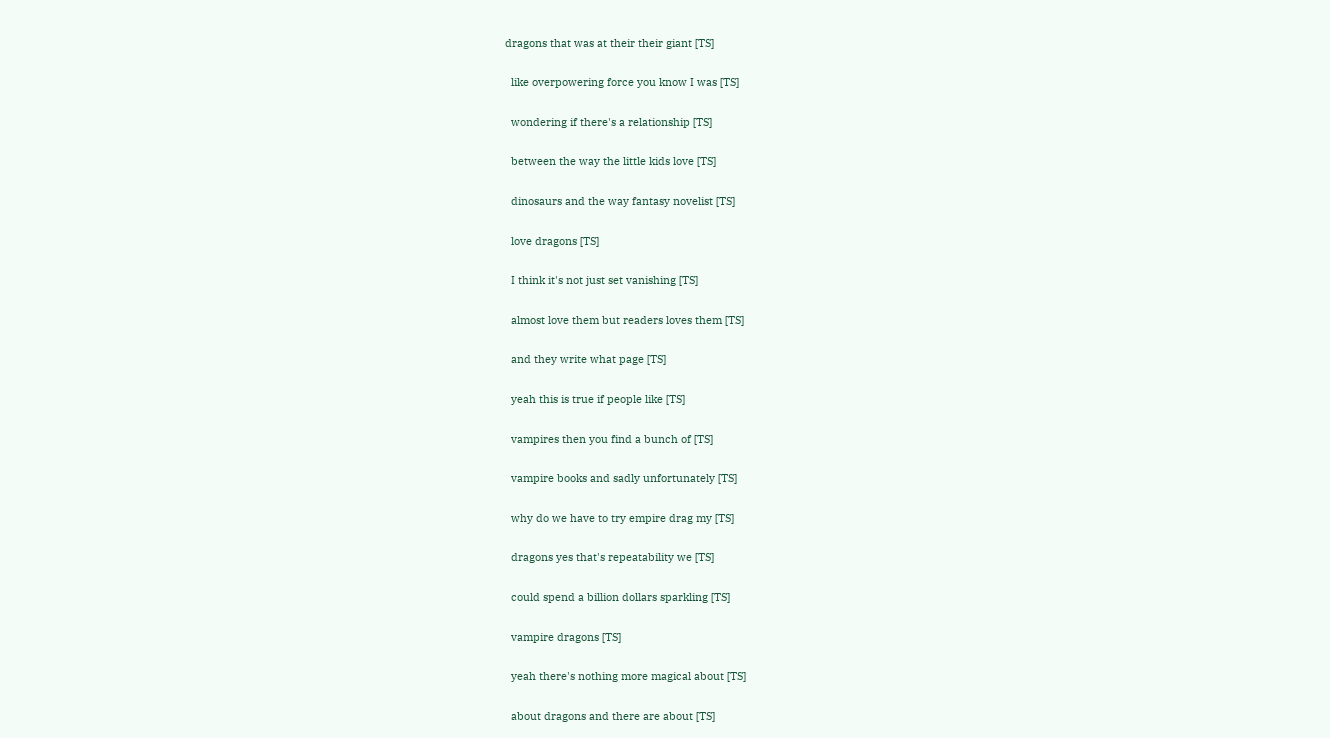dragons that was at their their giant [TS]

  like overpowering force you know I was [TS]

  wondering if there's a relationship [TS]

  between the way the little kids love [TS]

  dinosaurs and the way fantasy novelist [TS]

  love dragons [TS]

  I think it's not just set vanishing [TS]

  almost love them but readers loves them [TS]

  and they write what page [TS]

  yeah this is true if people like [TS]

  vampires then you find a bunch of [TS]

  vampire books and sadly unfortunately [TS]

  why do we have to try empire drag my [TS]

  dragons yes that's repeatability we [TS]

  could spend a billion dollars sparkling [TS]

  vampire dragons [TS]

  yeah there's nothing more magical about [TS]

  about dragons and there are about [TS]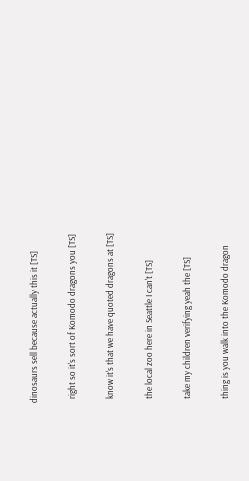dinosaurs sell because actually this it [TS]

  right so it's sort of Komodo dragons you [TS]

  know it's that we have quoted dragons at [TS]

  the local zoo here in Seattle I can't [TS]

  take my children verifying yeah the [TS]

  thing is you walk into the Komodo dragon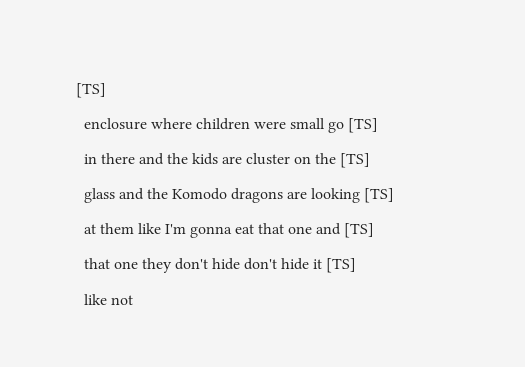[TS]

  enclosure where children were small go [TS]

  in there and the kids are cluster on the [TS]

  glass and the Komodo dragons are looking [TS]

  at them like I'm gonna eat that one and [TS]

  that one they don't hide don't hide it [TS]

  like not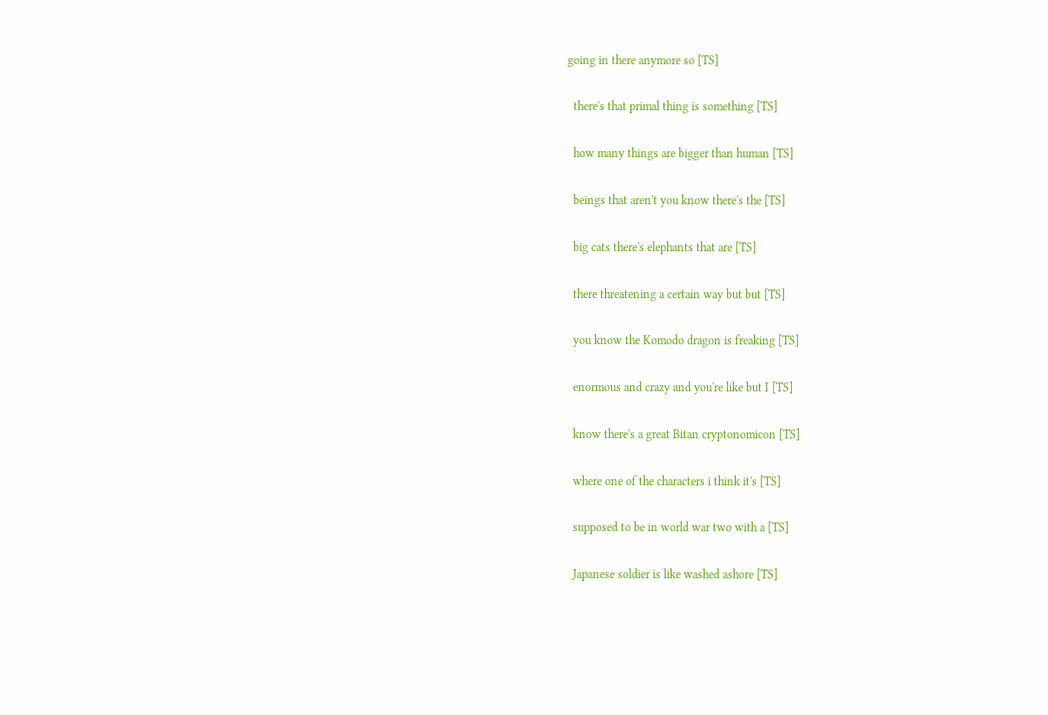going in there anymore so [TS]

  there's that primal thing is something [TS]

  how many things are bigger than human [TS]

  beings that aren't you know there's the [TS]

  big cats there's elephants that are [TS]

  there threatening a certain way but but [TS]

  you know the Komodo dragon is freaking [TS]

  enormous and crazy and you're like but I [TS]

  know there's a great Bitan cryptonomicon [TS]

  where one of the characters i think it's [TS]

  supposed to be in world war two with a [TS]

  Japanese soldier is like washed ashore [TS]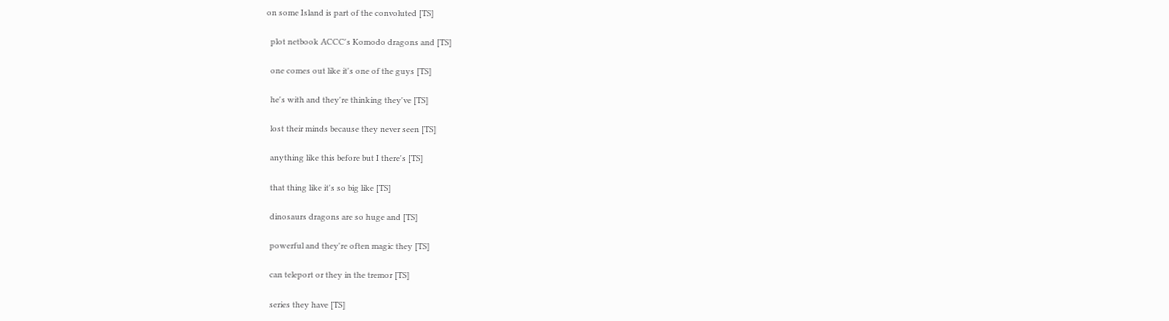on some Island is part of the convoluted [TS]

  plot netbook ACCC's Komodo dragons and [TS]

  one comes out like it's one of the guys [TS]

  he's with and they're thinking they've [TS]

  lost their minds because they never seen [TS]

  anything like this before but I there's [TS]

  that thing like it's so big like [TS]

  dinosaurs dragons are so huge and [TS]

  powerful and they're often magic they [TS]

  can teleport or they in the tremor [TS]

  series they have [TS]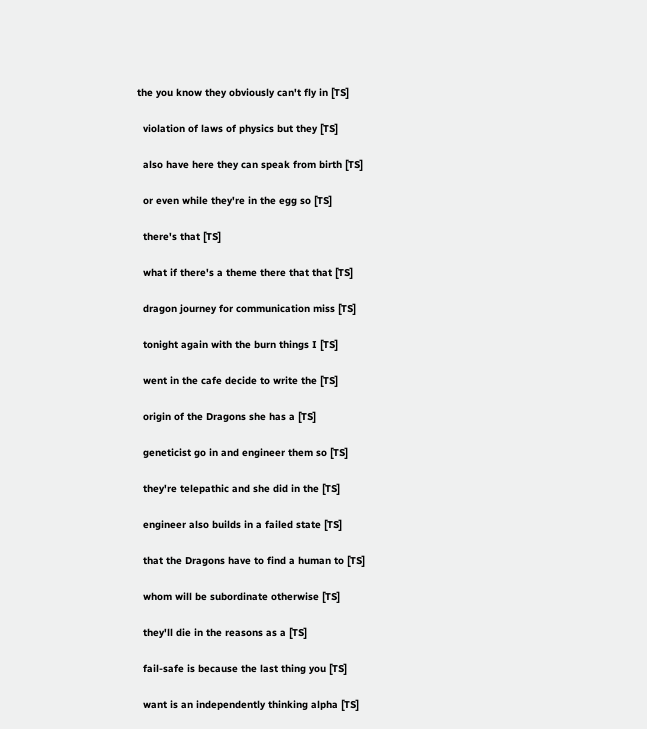the you know they obviously can't fly in [TS]

  violation of laws of physics but they [TS]

  also have here they can speak from birth [TS]

  or even while they're in the egg so [TS]

  there's that [TS]

  what if there's a theme there that that [TS]

  dragon journey for communication miss [TS]

  tonight again with the burn things I [TS]

  went in the cafe decide to write the [TS]

  origin of the Dragons she has a [TS]

  geneticist go in and engineer them so [TS]

  they're telepathic and she did in the [TS]

  engineer also builds in a failed state [TS]

  that the Dragons have to find a human to [TS]

  whom will be subordinate otherwise [TS]

  they'll die in the reasons as a [TS]

  fail-safe is because the last thing you [TS]

  want is an independently thinking alpha [TS]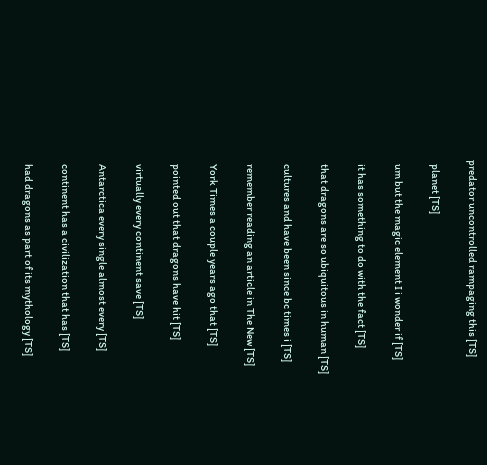predator uncontrolled rampaging this [TS]

  planet [TS]

  um but the magic element I i wonder if [TS]

  it has something to do with the fact [TS]

  that dragons are so ubiquitous in human [TS]

  cultures and have been since bc times i [TS]

  remember reading an article in The New [TS]

  York Times a couple years ago that [TS]

  pointed out that dragons have hit [TS]

  virtually every continent save [TS]

  Antarctica every single almost every [TS]

  continent has a civilization that has [TS]

  had dragons as part of its mythology [TS]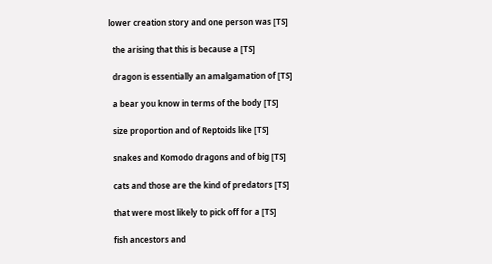lower creation story and one person was [TS]

  the arising that this is because a [TS]

  dragon is essentially an amalgamation of [TS]

  a bear you know in terms of the body [TS]

  size proportion and of Reptoids like [TS]

  snakes and Komodo dragons and of big [TS]

  cats and those are the kind of predators [TS]

  that were most likely to pick off for a [TS]

  fish ancestors and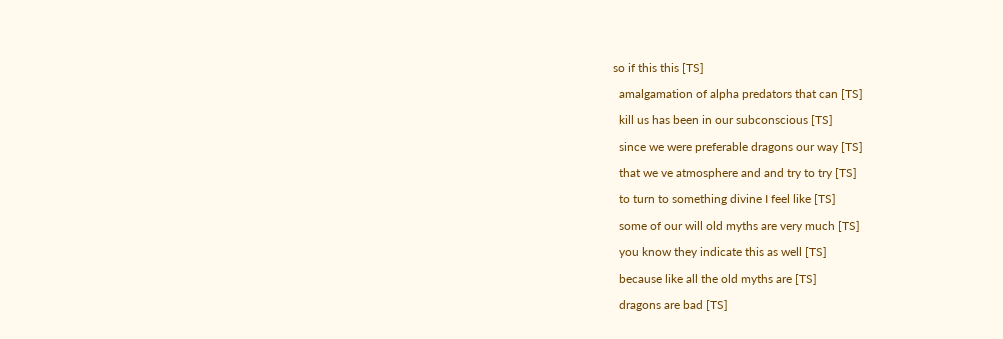so if this this [TS]

  amalgamation of alpha predators that can [TS]

  kill us has been in our subconscious [TS]

  since we were preferable dragons our way [TS]

  that we ve atmosphere and and try to try [TS]

  to turn to something divine I feel like [TS]

  some of our will old myths are very much [TS]

  you know they indicate this as well [TS]

  because like all the old myths are [TS]

  dragons are bad [TS]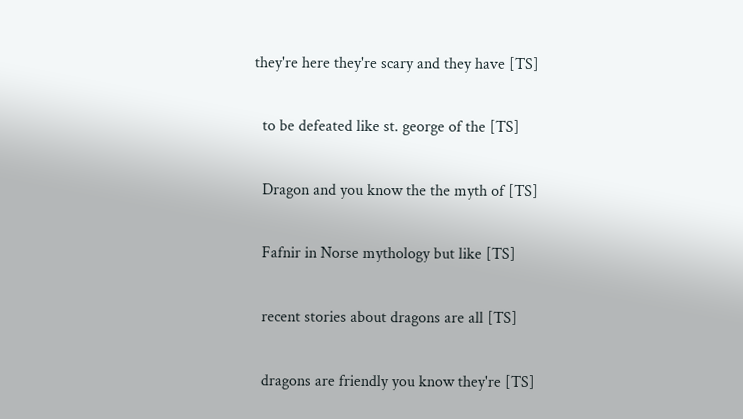they're here they're scary and they have [TS]

  to be defeated like st. george of the [TS]

  Dragon and you know the the myth of [TS]

  Fafnir in Norse mythology but like [TS]

  recent stories about dragons are all [TS]

  dragons are friendly you know they're [TS]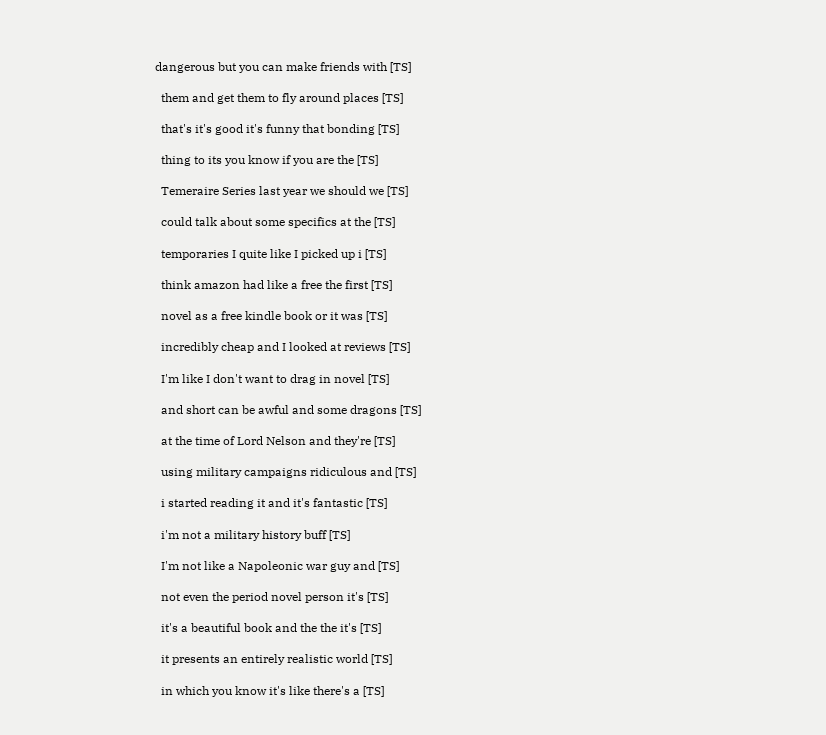dangerous but you can make friends with [TS]

  them and get them to fly around places [TS]

  that's it's good it's funny that bonding [TS]

  thing to its you know if you are the [TS]

  Temeraire Series last year we should we [TS]

  could talk about some specifics at the [TS]

  temporaries I quite like I picked up i [TS]

  think amazon had like a free the first [TS]

  novel as a free kindle book or it was [TS]

  incredibly cheap and I looked at reviews [TS]

  I'm like I don't want to drag in novel [TS]

  and short can be awful and some dragons [TS]

  at the time of Lord Nelson and they're [TS]

  using military campaigns ridiculous and [TS]

  i started reading it and it's fantastic [TS]

  i'm not a military history buff [TS]

  I'm not like a Napoleonic war guy and [TS]

  not even the period novel person it's [TS]

  it's a beautiful book and the the it's [TS]

  it presents an entirely realistic world [TS]

  in which you know it's like there's a [TS]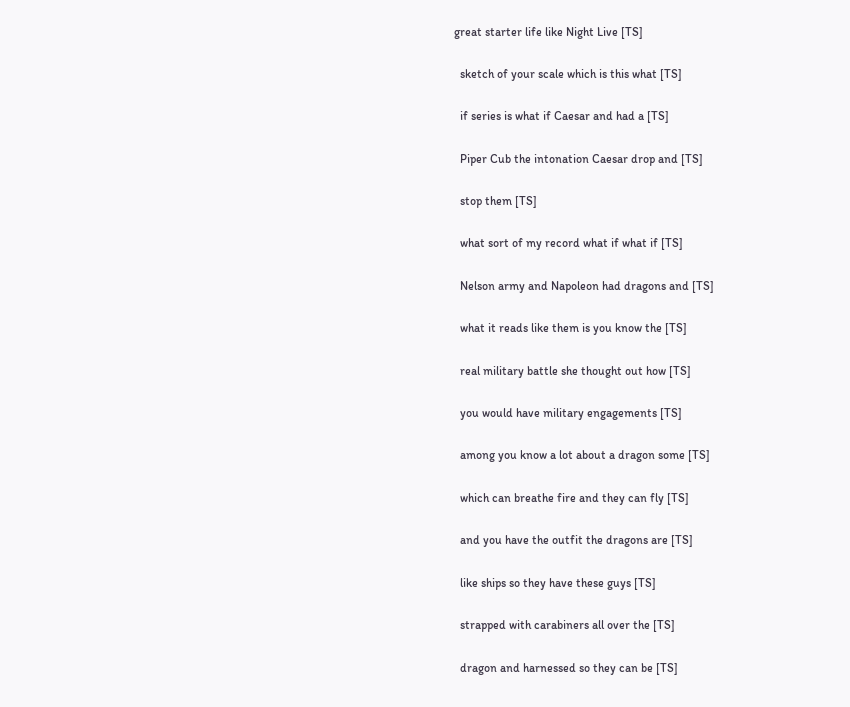great starter life like Night Live [TS]

  sketch of your scale which is this what [TS]

  if series is what if Caesar and had a [TS]

  Piper Cub the intonation Caesar drop and [TS]

  stop them [TS]

  what sort of my record what if what if [TS]

  Nelson army and Napoleon had dragons and [TS]

  what it reads like them is you know the [TS]

  real military battle she thought out how [TS]

  you would have military engagements [TS]

  among you know a lot about a dragon some [TS]

  which can breathe fire and they can fly [TS]

  and you have the outfit the dragons are [TS]

  like ships so they have these guys [TS]

  strapped with carabiners all over the [TS]

  dragon and harnessed so they can be [TS]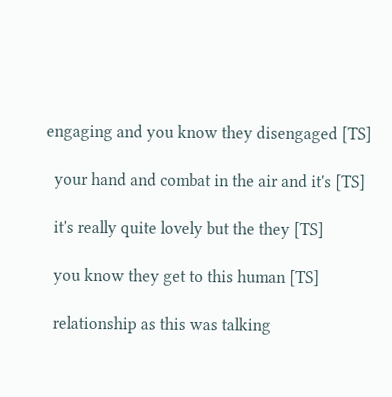engaging and you know they disengaged [TS]

  your hand and combat in the air and it's [TS]

  it's really quite lovely but the they [TS]

  you know they get to this human [TS]

  relationship as this was talking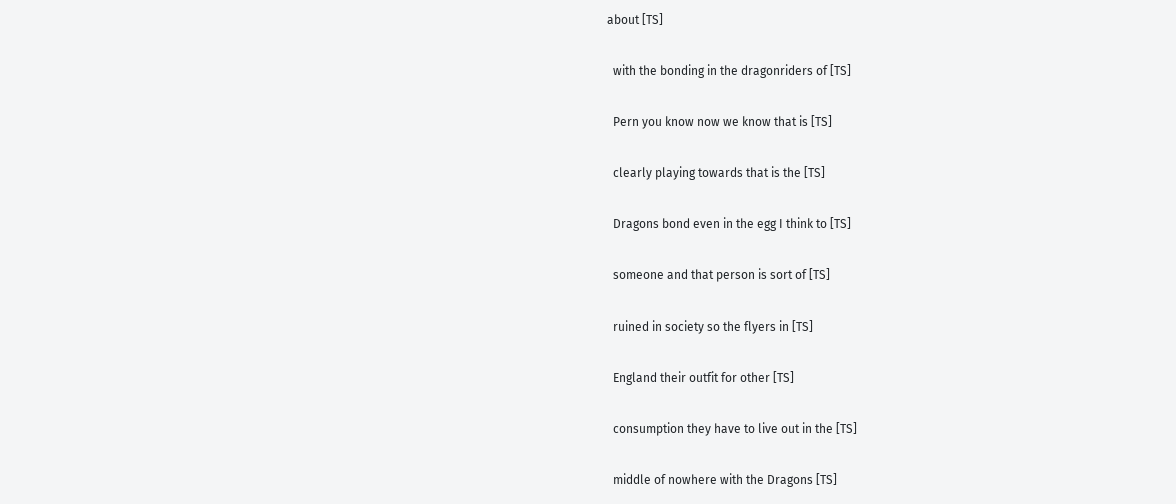about [TS]

  with the bonding in the dragonriders of [TS]

  Pern you know now we know that is [TS]

  clearly playing towards that is the [TS]

  Dragons bond even in the egg I think to [TS]

  someone and that person is sort of [TS]

  ruined in society so the flyers in [TS]

  England their outfit for other [TS]

  consumption they have to live out in the [TS]

  middle of nowhere with the Dragons [TS]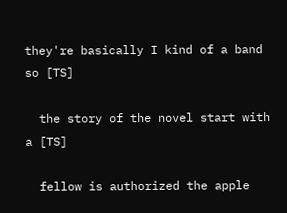they're basically I kind of a band so [TS]

  the story of the novel start with a [TS]

  fellow is authorized the apple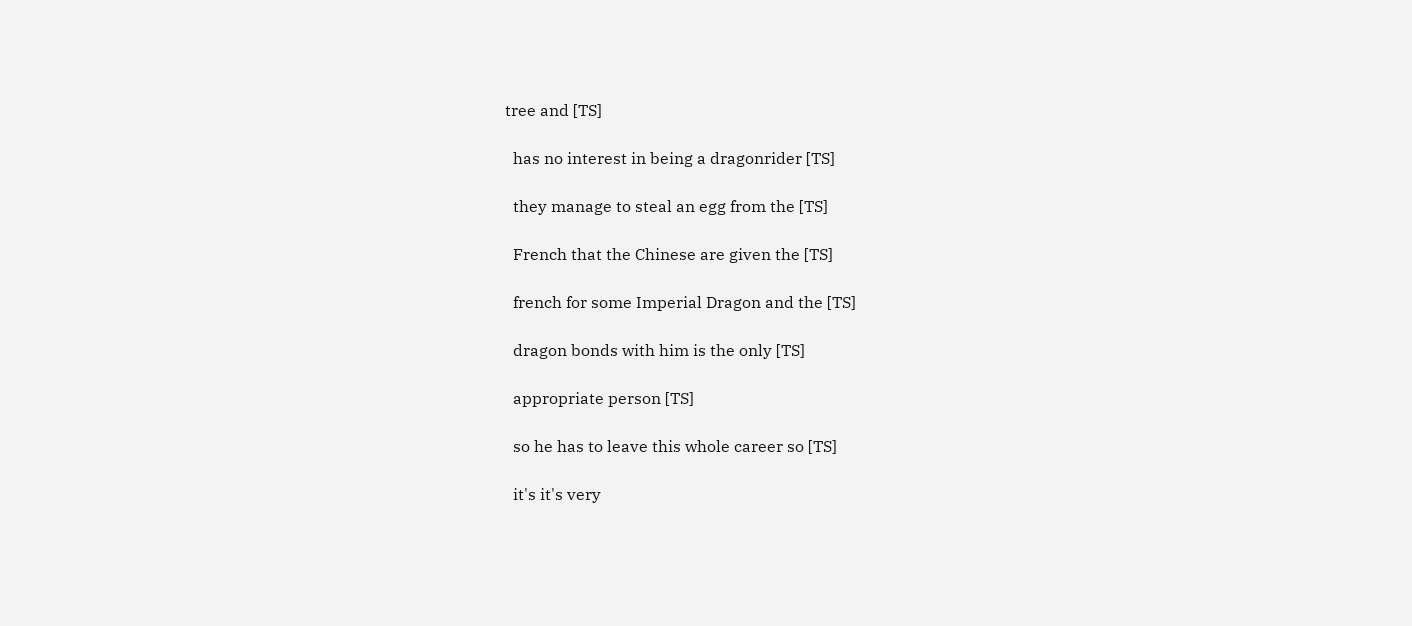tree and [TS]

  has no interest in being a dragonrider [TS]

  they manage to steal an egg from the [TS]

  French that the Chinese are given the [TS]

  french for some Imperial Dragon and the [TS]

  dragon bonds with him is the only [TS]

  appropriate person [TS]

  so he has to leave this whole career so [TS]

  it's it's very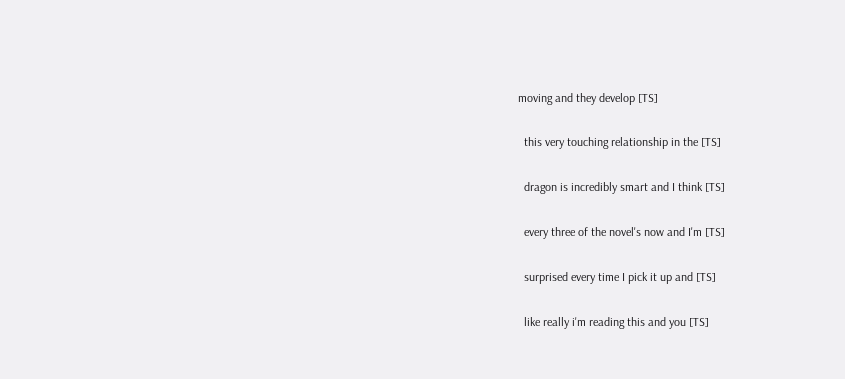moving and they develop [TS]

  this very touching relationship in the [TS]

  dragon is incredibly smart and I think [TS]

  every three of the novel's now and I'm [TS]

  surprised every time I pick it up and [TS]

  like really i'm reading this and you [TS]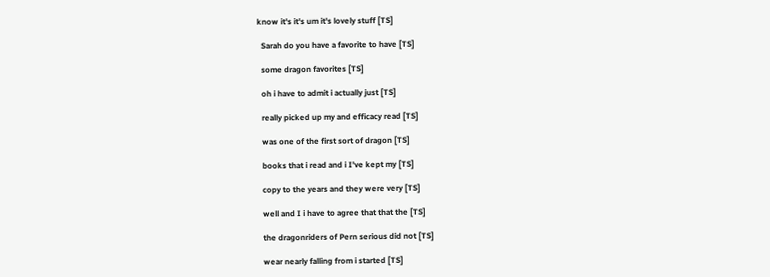know it's it's um it's lovely stuff [TS]

  Sarah do you have a favorite to have [TS]

  some dragon favorites [TS]

  oh i have to admit i actually just [TS]

  really picked up my and efficacy read [TS]

  was one of the first sort of dragon [TS]

  books that i read and i I've kept my [TS]

  copy to the years and they were very [TS]

  well and I i have to agree that that the [TS]

  the dragonriders of Pern serious did not [TS]

  wear nearly falling from i started [TS]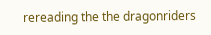rereading the the dragonriders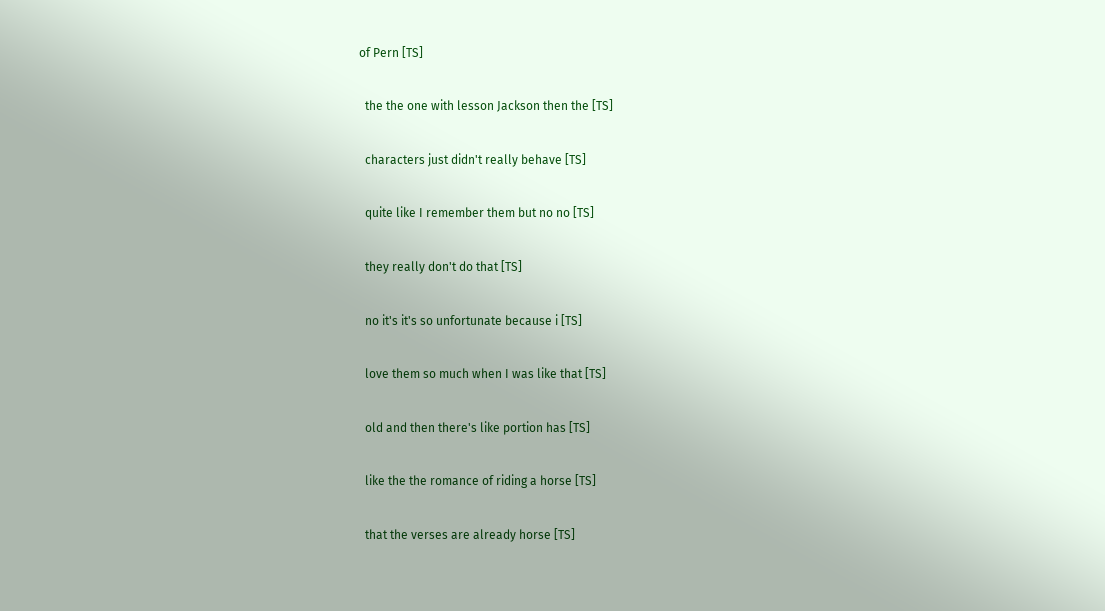of Pern [TS]

  the the one with lesson Jackson then the [TS]

  characters just didn't really behave [TS]

  quite like I remember them but no no [TS]

  they really don't do that [TS]

  no it's it's so unfortunate because i [TS]

  love them so much when I was like that [TS]

  old and then there's like portion has [TS]

  like the the romance of riding a horse [TS]

  that the verses are already horse [TS]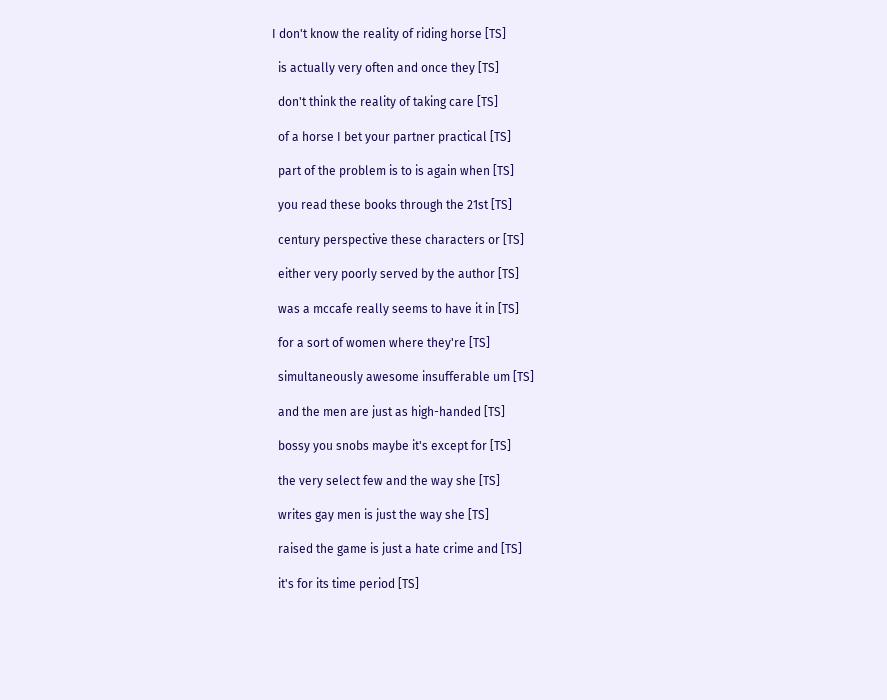I don't know the reality of riding horse [TS]

  is actually very often and once they [TS]

  don't think the reality of taking care [TS]

  of a horse I bet your partner practical [TS]

  part of the problem is to is again when [TS]

  you read these books through the 21st [TS]

  century perspective these characters or [TS]

  either very poorly served by the author [TS]

  was a mccafe really seems to have it in [TS]

  for a sort of women where they're [TS]

  simultaneously awesome insufferable um [TS]

  and the men are just as high-handed [TS]

  bossy you snobs maybe it's except for [TS]

  the very select few and the way she [TS]

  writes gay men is just the way she [TS]

  raised the game is just a hate crime and [TS]

  it's for its time period [TS]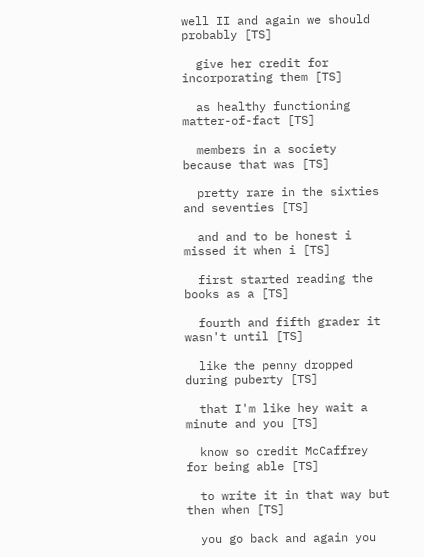well II and again we should probably [TS]

  give her credit for incorporating them [TS]

  as healthy functioning matter-of-fact [TS]

  members in a society because that was [TS]

  pretty rare in the sixties and seventies [TS]

  and and to be honest i missed it when i [TS]

  first started reading the books as a [TS]

  fourth and fifth grader it wasn't until [TS]

  like the penny dropped during puberty [TS]

  that I'm like hey wait a minute and you [TS]

  know so credit McCaffrey for being able [TS]

  to write it in that way but then when [TS]

  you go back and again you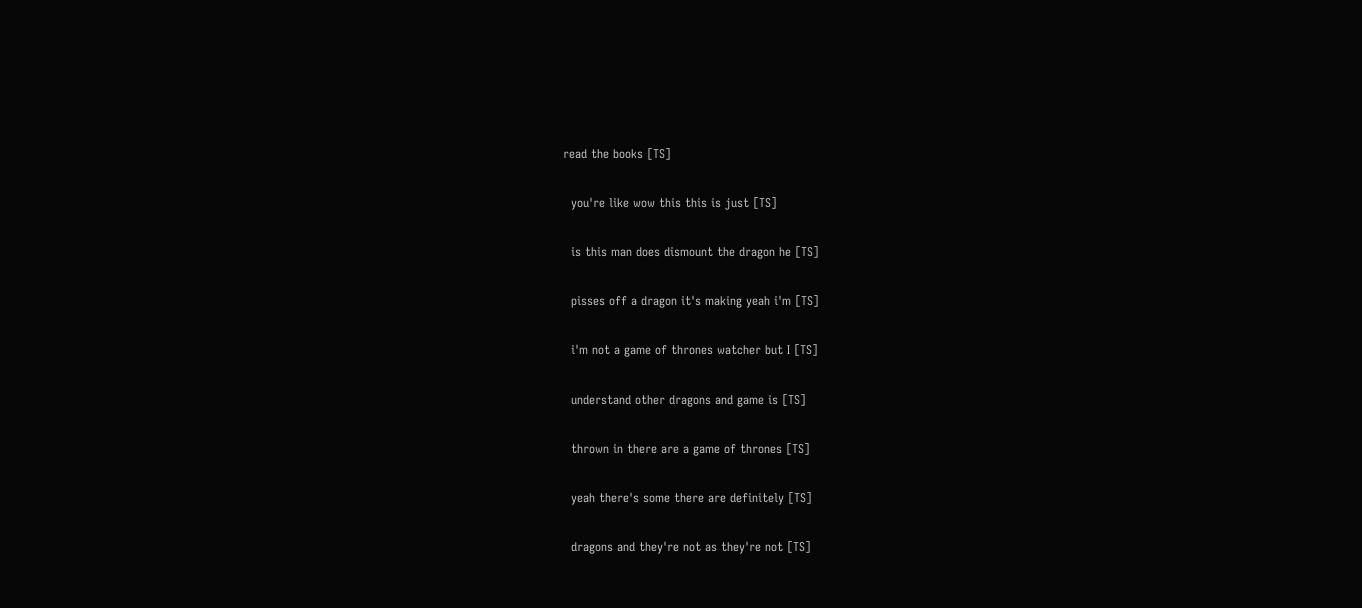read the books [TS]

  you're like wow this this is just [TS]

  is this man does dismount the dragon he [TS]

  pisses off a dragon it's making yeah i'm [TS]

  i'm not a game of thrones watcher but I [TS]

  understand other dragons and game is [TS]

  thrown in there are a game of thrones [TS]

  yeah there's some there are definitely [TS]

  dragons and they're not as they're not [TS]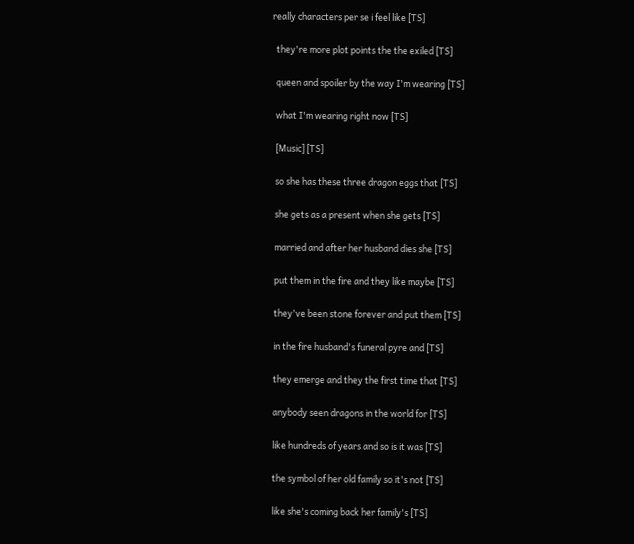really characters per se i feel like [TS]

  they're more plot points the the exiled [TS]

  queen and spoiler by the way I'm wearing [TS]

  what I'm wearing right now [TS]

  [Music] [TS]

  so she has these three dragon eggs that [TS]

  she gets as a present when she gets [TS]

  married and after her husband dies she [TS]

  put them in the fire and they like maybe [TS]

  they've been stone forever and put them [TS]

  in the fire husband's funeral pyre and [TS]

  they emerge and they the first time that [TS]

  anybody seen dragons in the world for [TS]

  like hundreds of years and so is it was [TS]

  the symbol of her old family so it's not [TS]

  like she's coming back her family's [TS]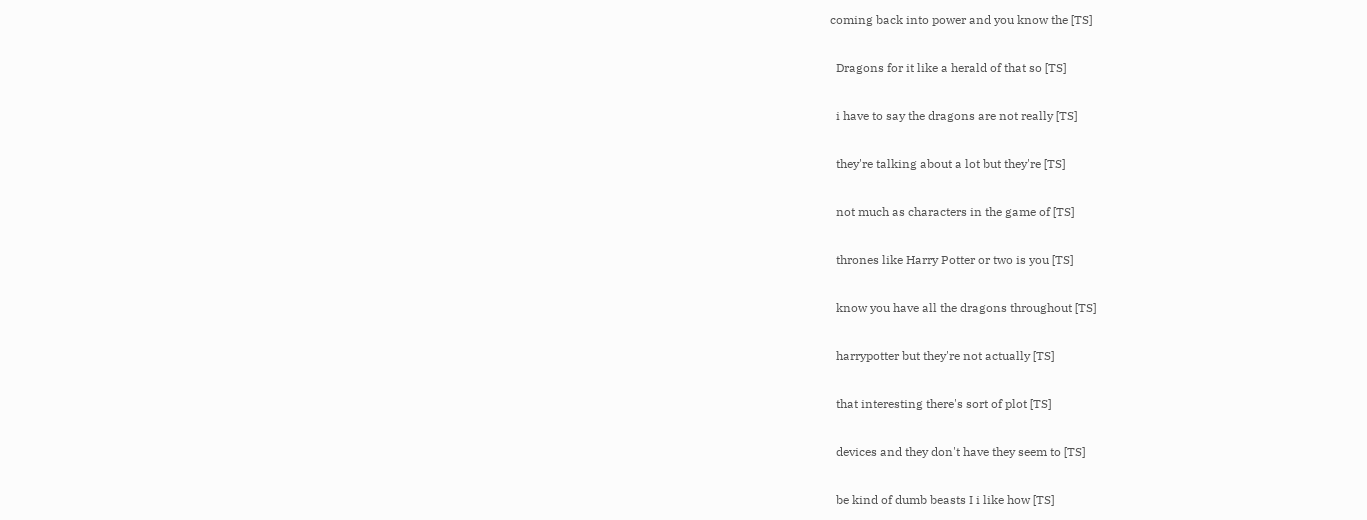coming back into power and you know the [TS]

  Dragons for it like a herald of that so [TS]

  i have to say the dragons are not really [TS]

  they're talking about a lot but they're [TS]

  not much as characters in the game of [TS]

  thrones like Harry Potter or two is you [TS]

  know you have all the dragons throughout [TS]

  harrypotter but they're not actually [TS]

  that interesting there's sort of plot [TS]

  devices and they don't have they seem to [TS]

  be kind of dumb beasts I i like how [TS]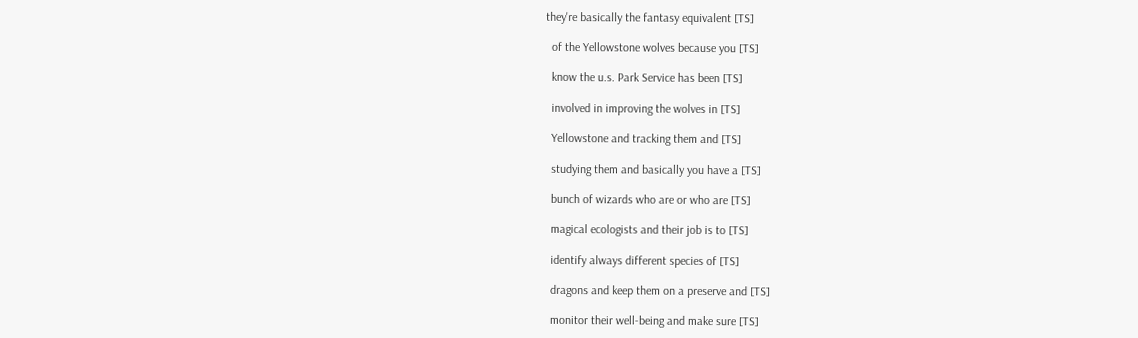they're basically the fantasy equivalent [TS]

  of the Yellowstone wolves because you [TS]

  know the u.s. Park Service has been [TS]

  involved in improving the wolves in [TS]

  Yellowstone and tracking them and [TS]

  studying them and basically you have a [TS]

  bunch of wizards who are or who are [TS]

  magical ecologists and their job is to [TS]

  identify always different species of [TS]

  dragons and keep them on a preserve and [TS]

  monitor their well-being and make sure [TS]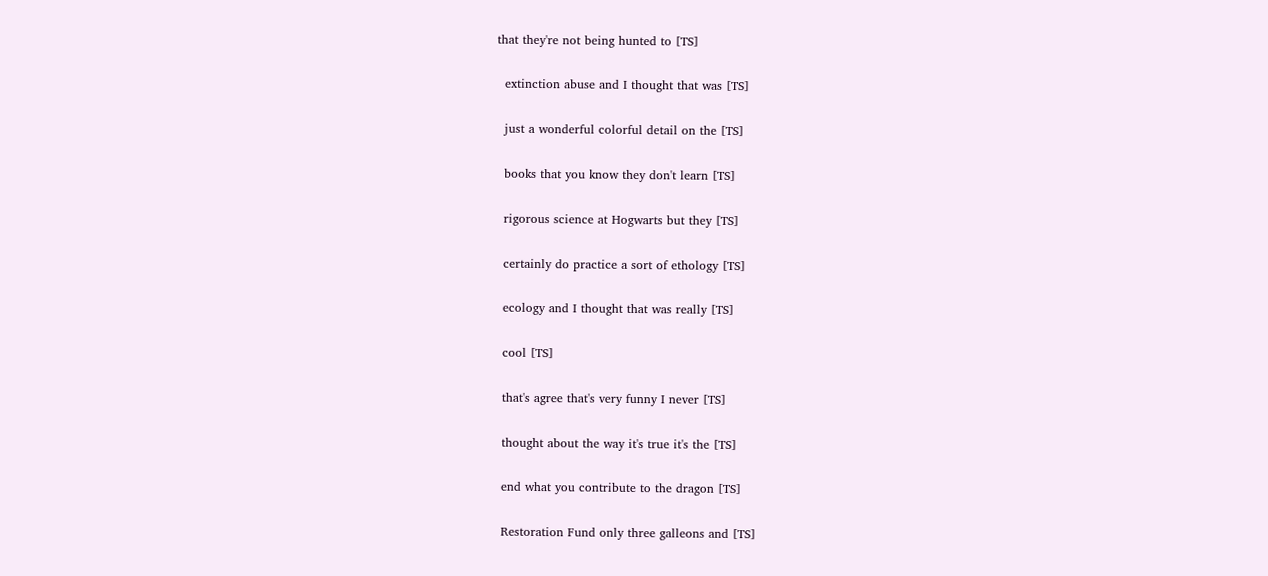that they're not being hunted to [TS]

  extinction abuse and I thought that was [TS]

  just a wonderful colorful detail on the [TS]

  books that you know they don't learn [TS]

  rigorous science at Hogwarts but they [TS]

  certainly do practice a sort of ethology [TS]

  ecology and I thought that was really [TS]

  cool [TS]

  that's agree that's very funny I never [TS]

  thought about the way it's true it's the [TS]

  end what you contribute to the dragon [TS]

  Restoration Fund only three galleons and [TS]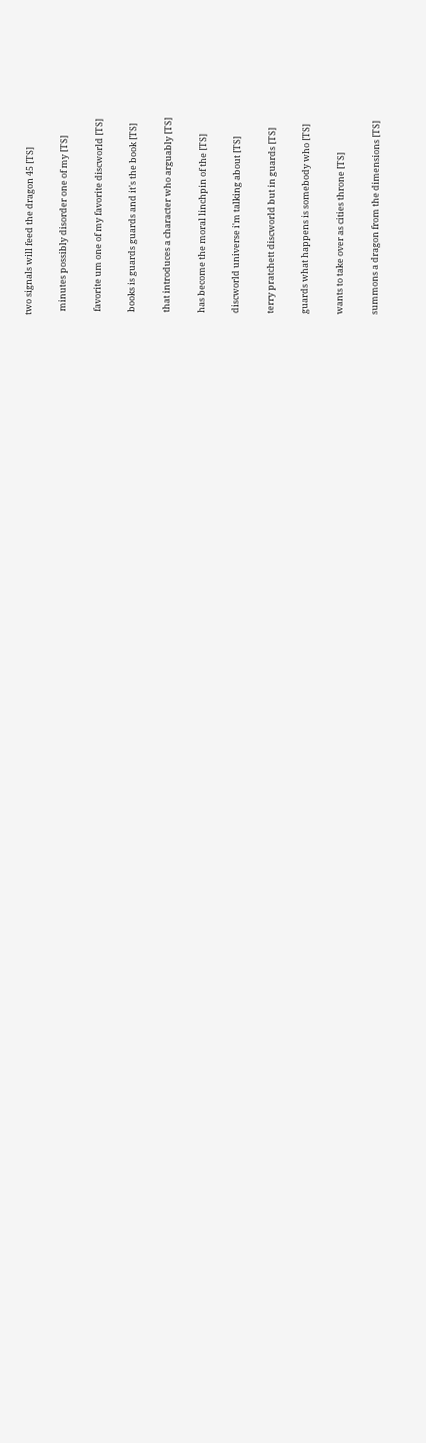two signals will feed the dragon 45 [TS]

  minutes possibly disorder one of my [TS]

  favorite um one of my favorite discworld [TS]

  books is guards guards and it's the book [TS]

  that introduces a character who arguably [TS]

  has become the moral linchpin of the [TS]

  discworld universe i'm talking about [TS]

  terry pratchett discworld but in guards [TS]

  guards what happens is somebody who [TS]

  wants to take over as cities throne [TS]

  summons a dragon from the dimensions [TS]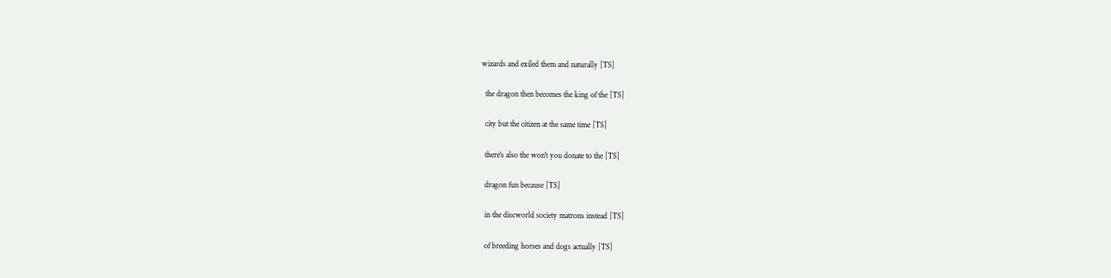wizards and exiled them and naturally [TS]

  the dragon then becomes the king of the [TS]

  city but the citizen at the same time [TS]

  there's also the won't you donate to the [TS]

  dragon fun because [TS]

  in the discworld society matrons instead [TS]

  of breeding horses and dogs actually [TS]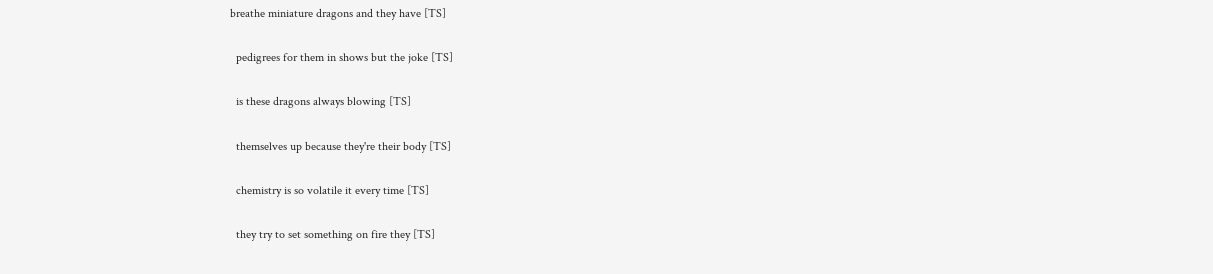breathe miniature dragons and they have [TS]

  pedigrees for them in shows but the joke [TS]

  is these dragons always blowing [TS]

  themselves up because they're their body [TS]

  chemistry is so volatile it every time [TS]

  they try to set something on fire they [TS]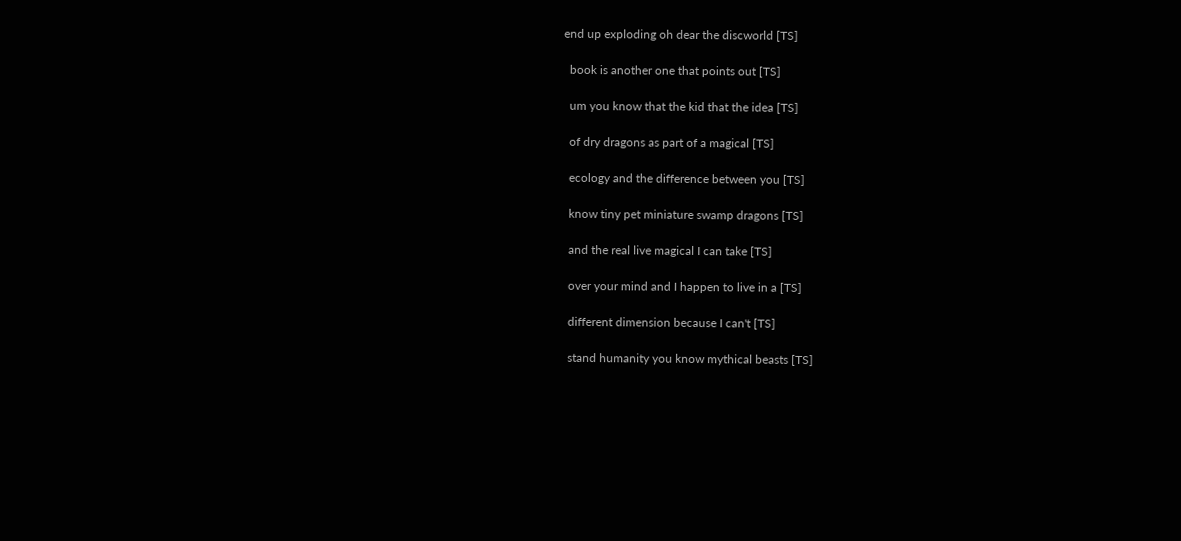end up exploding oh dear the discworld [TS]

  book is another one that points out [TS]

  um you know that the kid that the idea [TS]

  of dry dragons as part of a magical [TS]

  ecology and the difference between you [TS]

  know tiny pet miniature swamp dragons [TS]

  and the real live magical I can take [TS]

  over your mind and I happen to live in a [TS]

  different dimension because I can't [TS]

  stand humanity you know mythical beasts [TS]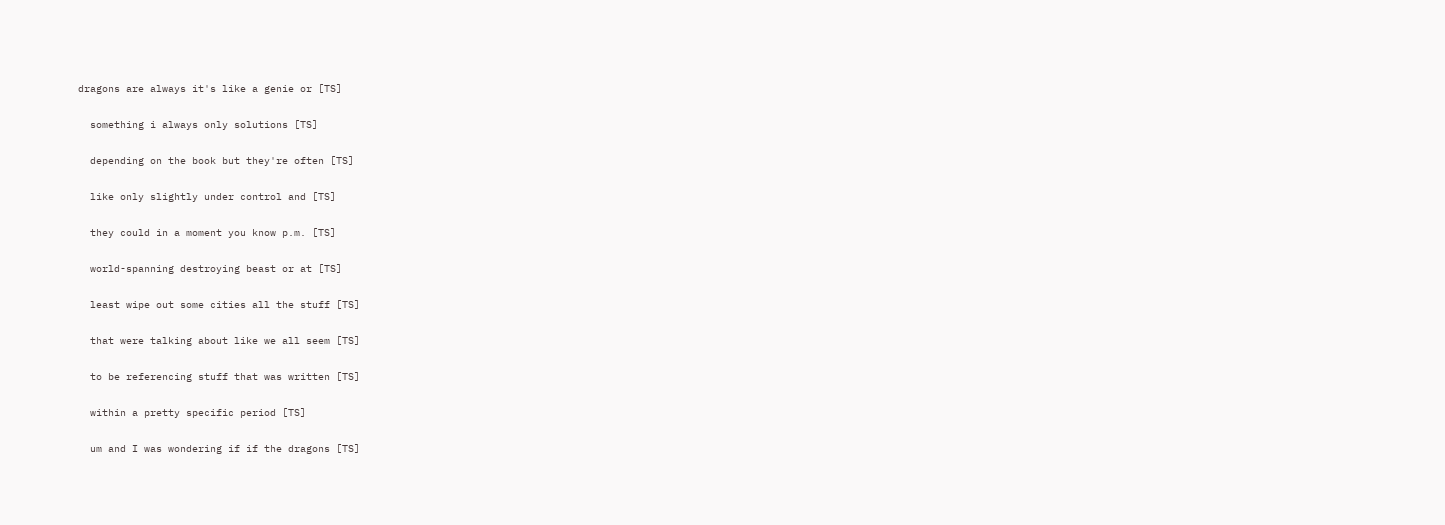dragons are always it's like a genie or [TS]

  something i always only solutions [TS]

  depending on the book but they're often [TS]

  like only slightly under control and [TS]

  they could in a moment you know p.m. [TS]

  world-spanning destroying beast or at [TS]

  least wipe out some cities all the stuff [TS]

  that were talking about like we all seem [TS]

  to be referencing stuff that was written [TS]

  within a pretty specific period [TS]

  um and I was wondering if if the dragons [TS]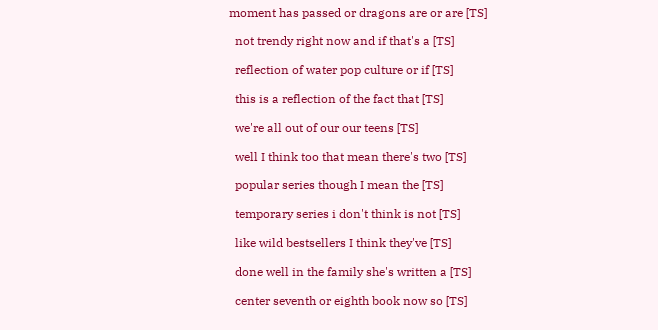moment has passed or dragons are or are [TS]

  not trendy right now and if that's a [TS]

  reflection of water pop culture or if [TS]

  this is a reflection of the fact that [TS]

  we're all out of our our teens [TS]

  well I think too that mean there's two [TS]

  popular series though I mean the [TS]

  temporary series i don't think is not [TS]

  like wild bestsellers I think they've [TS]

  done well in the family she's written a [TS]

  center seventh or eighth book now so [TS]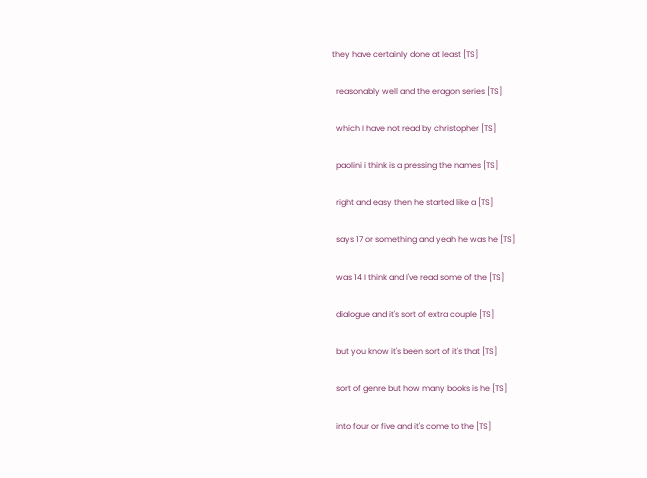they have certainly done at least [TS]

  reasonably well and the eragon series [TS]

  which I have not read by christopher [TS]

  paolini i think is a pressing the names [TS]

  right and easy then he started like a [TS]

  says 17 or something and yeah he was he [TS]

  was 14 I think and I've read some of the [TS]

  dialogue and it's sort of extra couple [TS]

  but you know it's been sort of it's that [TS]

  sort of genre but how many books is he [TS]

  into four or five and it's come to the [TS]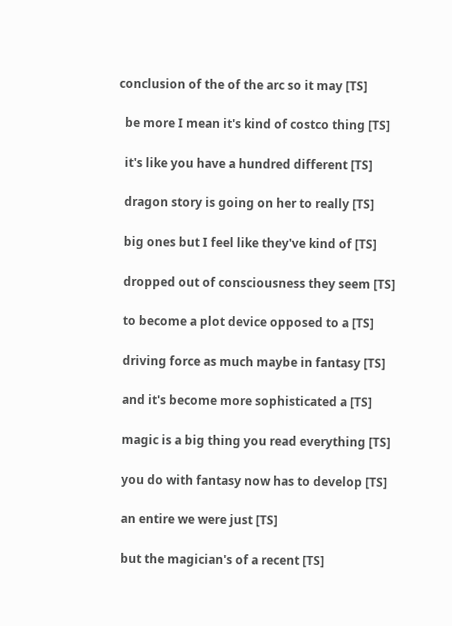conclusion of the of the arc so it may [TS]

  be more I mean it's kind of costco thing [TS]

  it's like you have a hundred different [TS]

  dragon story is going on her to really [TS]

  big ones but I feel like they've kind of [TS]

  dropped out of consciousness they seem [TS]

  to become a plot device opposed to a [TS]

  driving force as much maybe in fantasy [TS]

  and it's become more sophisticated a [TS]

  magic is a big thing you read everything [TS]

  you do with fantasy now has to develop [TS]

  an entire we were just [TS]

  but the magician's of a recent [TS]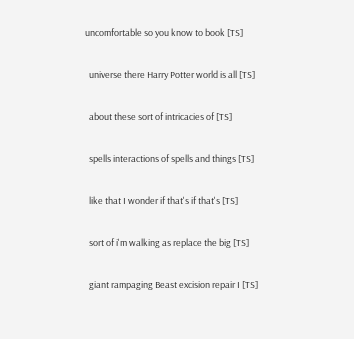uncomfortable so you know to book [TS]

  universe there Harry Potter world is all [TS]

  about these sort of intricacies of [TS]

  spells interactions of spells and things [TS]

  like that I wonder if that's if that's [TS]

  sort of i'm walking as replace the big [TS]

  giant rampaging Beast excision repair I [TS]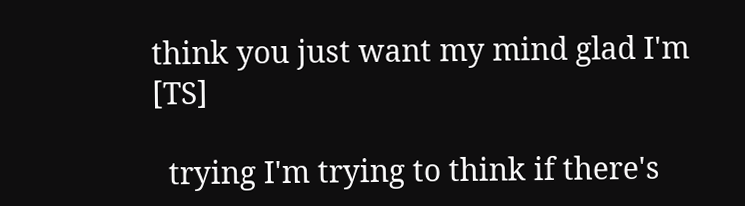think you just want my mind glad I'm [TS]

  trying I'm trying to think if there's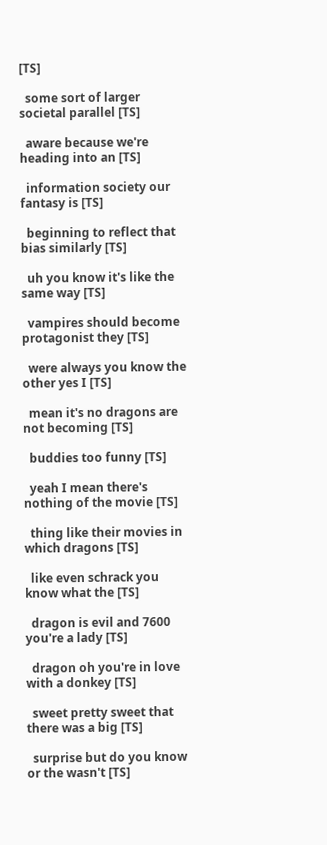[TS]

  some sort of larger societal parallel [TS]

  aware because we're heading into an [TS]

  information society our fantasy is [TS]

  beginning to reflect that bias similarly [TS]

  uh you know it's like the same way [TS]

  vampires should become protagonist they [TS]

  were always you know the other yes I [TS]

  mean it's no dragons are not becoming [TS]

  buddies too funny [TS]

  yeah I mean there's nothing of the movie [TS]

  thing like their movies in which dragons [TS]

  like even schrack you know what the [TS]

  dragon is evil and 7600 you're a lady [TS]

  dragon oh you're in love with a donkey [TS]

  sweet pretty sweet that there was a big [TS]

  surprise but do you know or the wasn't [TS]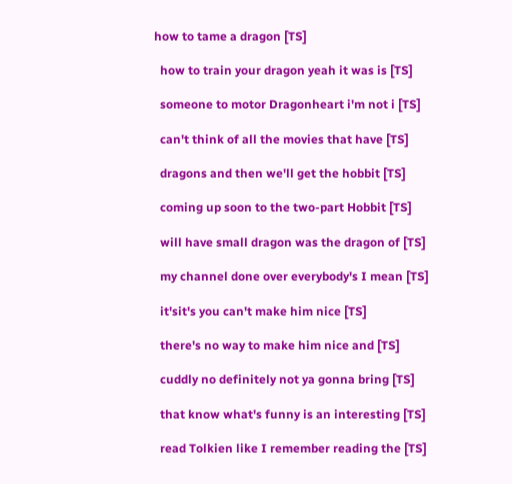how to tame a dragon [TS]

  how to train your dragon yeah it was is [TS]

  someone to motor Dragonheart i'm not i [TS]

  can't think of all the movies that have [TS]

  dragons and then we'll get the hobbit [TS]

  coming up soon to the two-part Hobbit [TS]

  will have small dragon was the dragon of [TS]

  my channel done over everybody's I mean [TS]

  it'sit's you can't make him nice [TS]

  there's no way to make him nice and [TS]

  cuddly no definitely not ya gonna bring [TS]

  that know what's funny is an interesting [TS]

  read Tolkien like I remember reading the [TS]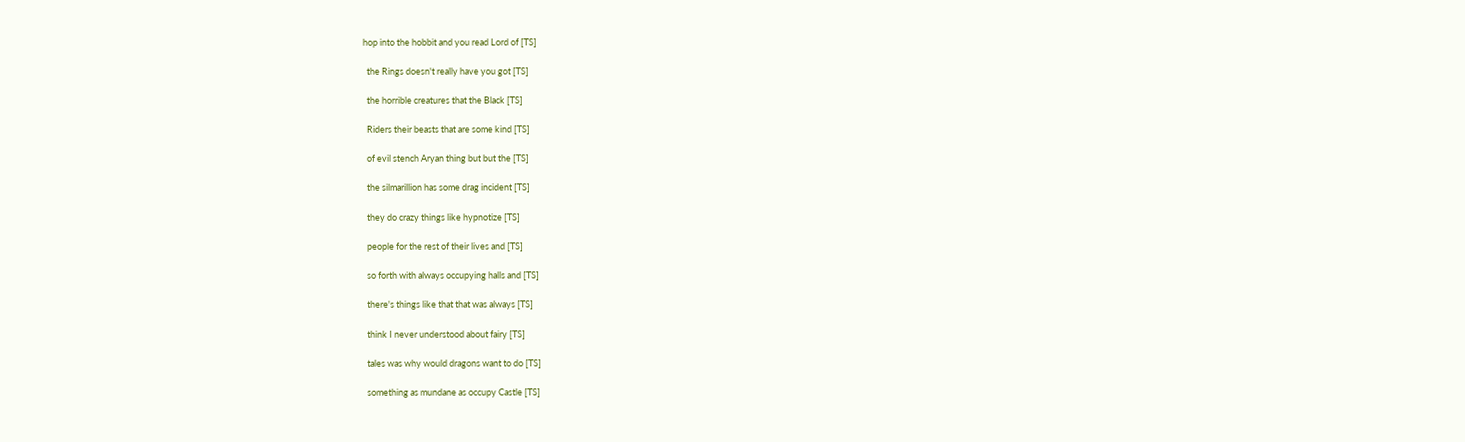hop into the hobbit and you read Lord of [TS]

  the Rings doesn't really have you got [TS]

  the horrible creatures that the Black [TS]

  Riders their beasts that are some kind [TS]

  of evil stench Aryan thing but but the [TS]

  the silmarillion has some drag incident [TS]

  they do crazy things like hypnotize [TS]

  people for the rest of their lives and [TS]

  so forth with always occupying halls and [TS]

  there's things like that that was always [TS]

  think I never understood about fairy [TS]

  tales was why would dragons want to do [TS]

  something as mundane as occupy Castle [TS]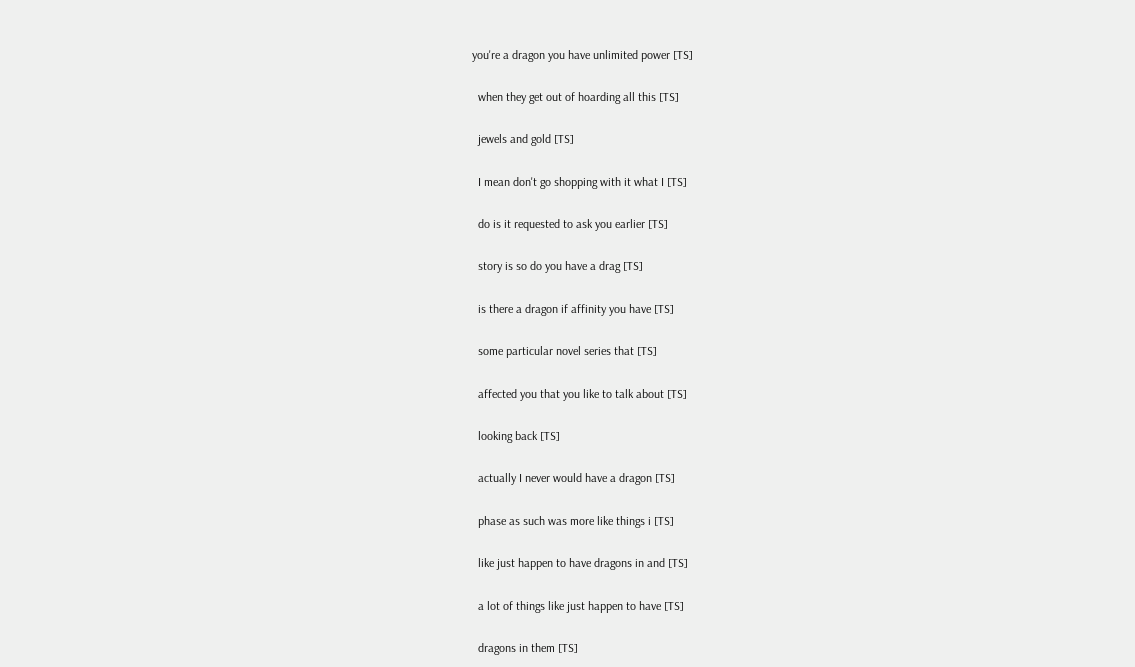you're a dragon you have unlimited power [TS]

  when they get out of hoarding all this [TS]

  jewels and gold [TS]

  I mean don't go shopping with it what I [TS]

  do is it requested to ask you earlier [TS]

  story is so do you have a drag [TS]

  is there a dragon if affinity you have [TS]

  some particular novel series that [TS]

  affected you that you like to talk about [TS]

  looking back [TS]

  actually I never would have a dragon [TS]

  phase as such was more like things i [TS]

  like just happen to have dragons in and [TS]

  a lot of things like just happen to have [TS]

  dragons in them [TS]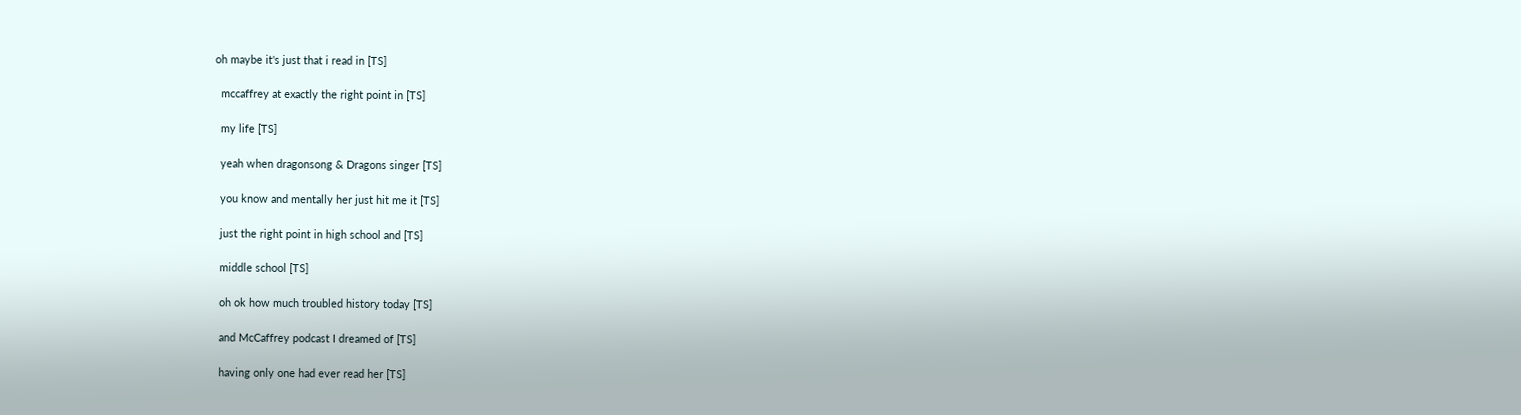oh maybe it's just that i read in [TS]

  mccaffrey at exactly the right point in [TS]

  my life [TS]

  yeah when dragonsong & Dragons singer [TS]

  you know and mentally her just hit me it [TS]

  just the right point in high school and [TS]

  middle school [TS]

  oh ok how much troubled history today [TS]

  and McCaffrey podcast I dreamed of [TS]

  having only one had ever read her [TS]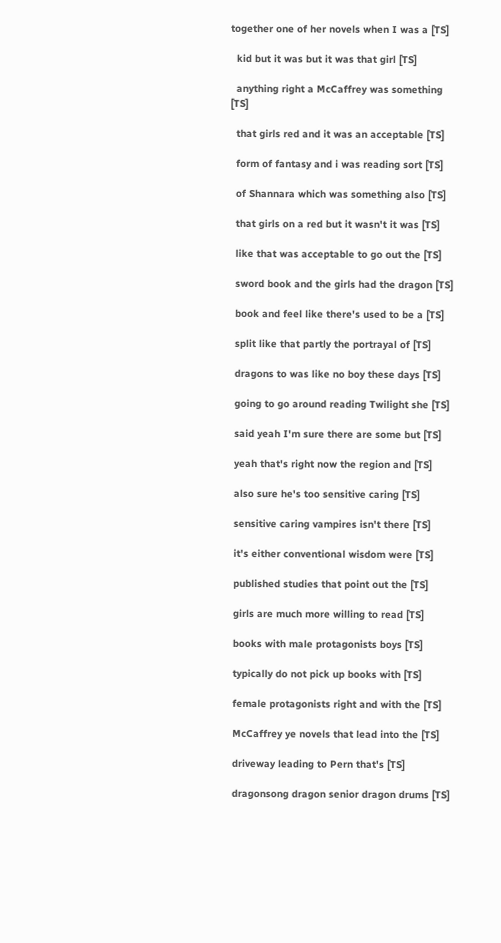together one of her novels when I was a [TS]

  kid but it was but it was that girl [TS]

  anything right a McCaffrey was something [TS]

  that girls red and it was an acceptable [TS]

  form of fantasy and i was reading sort [TS]

  of Shannara which was something also [TS]

  that girls on a red but it wasn't it was [TS]

  like that was acceptable to go out the [TS]

  sword book and the girls had the dragon [TS]

  book and feel like there's used to be a [TS]

  split like that partly the portrayal of [TS]

  dragons to was like no boy these days [TS]

  going to go around reading Twilight she [TS]

  said yeah I'm sure there are some but [TS]

  yeah that's right now the region and [TS]

  also sure he's too sensitive caring [TS]

  sensitive caring vampires isn't there [TS]

  it's either conventional wisdom were [TS]

  published studies that point out the [TS]

  girls are much more willing to read [TS]

  books with male protagonists boys [TS]

  typically do not pick up books with [TS]

  female protagonists right and with the [TS]

  McCaffrey ye novels that lead into the [TS]

  driveway leading to Pern that's [TS]

  dragonsong dragon senior dragon drums [TS]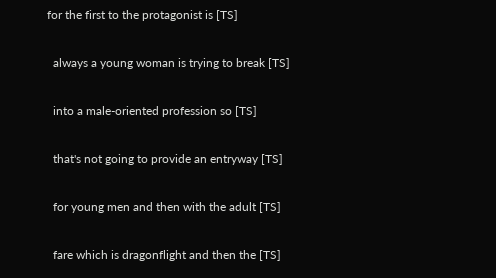for the first to the protagonist is [TS]

  always a young woman is trying to break [TS]

  into a male-oriented profession so [TS]

  that's not going to provide an entryway [TS]

  for young men and then with the adult [TS]

  fare which is dragonflight and then the [TS]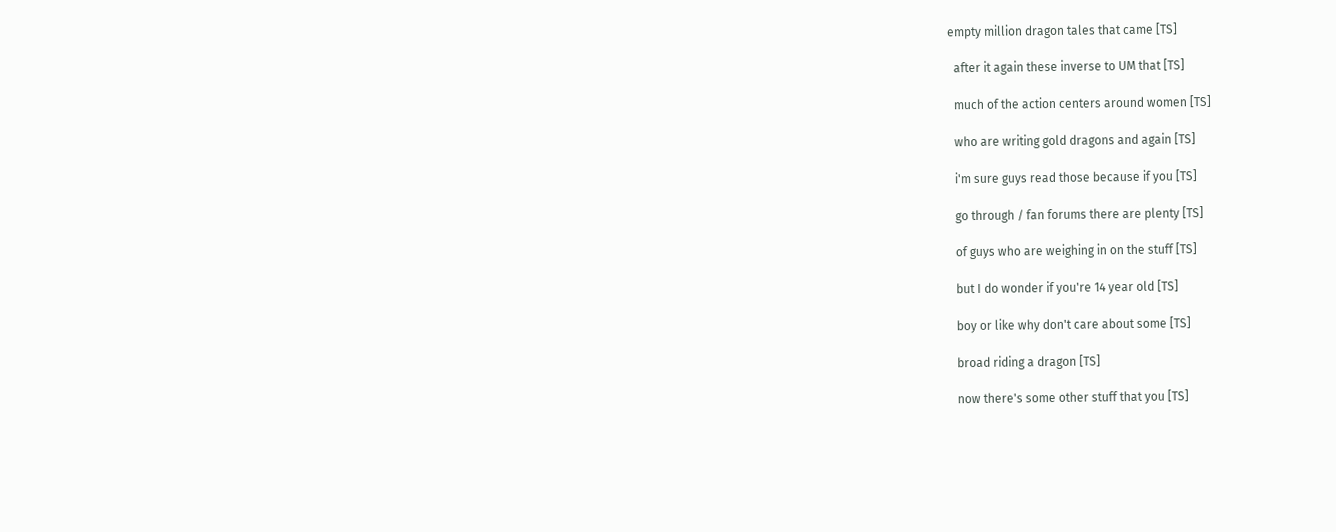empty million dragon tales that came [TS]

  after it again these inverse to UM that [TS]

  much of the action centers around women [TS]

  who are writing gold dragons and again [TS]

  i'm sure guys read those because if you [TS]

  go through / fan forums there are plenty [TS]

  of guys who are weighing in on the stuff [TS]

  but I do wonder if you're 14 year old [TS]

  boy or like why don't care about some [TS]

  broad riding a dragon [TS]

  now there's some other stuff that you [TS]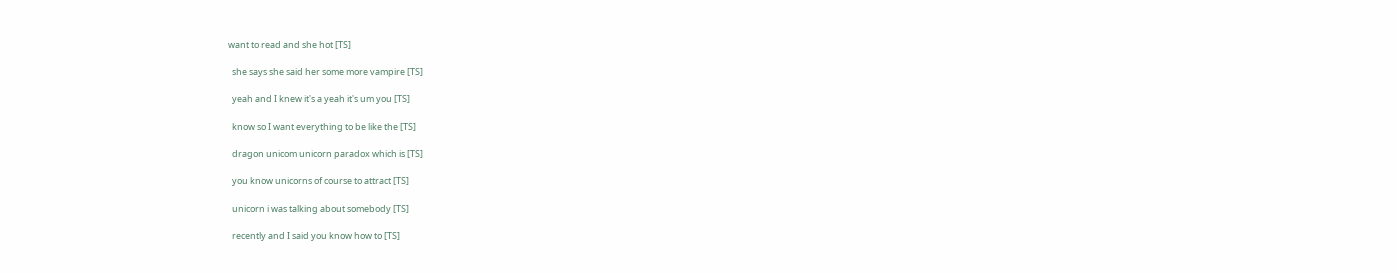want to read and she hot [TS]

  she says she said her some more vampire [TS]

  yeah and I knew it's a yeah it's um you [TS]

  know so I want everything to be like the [TS]

  dragon unicom unicorn paradox which is [TS]

  you know unicorns of course to attract [TS]

  unicorn i was talking about somebody [TS]

  recently and I said you know how to [TS]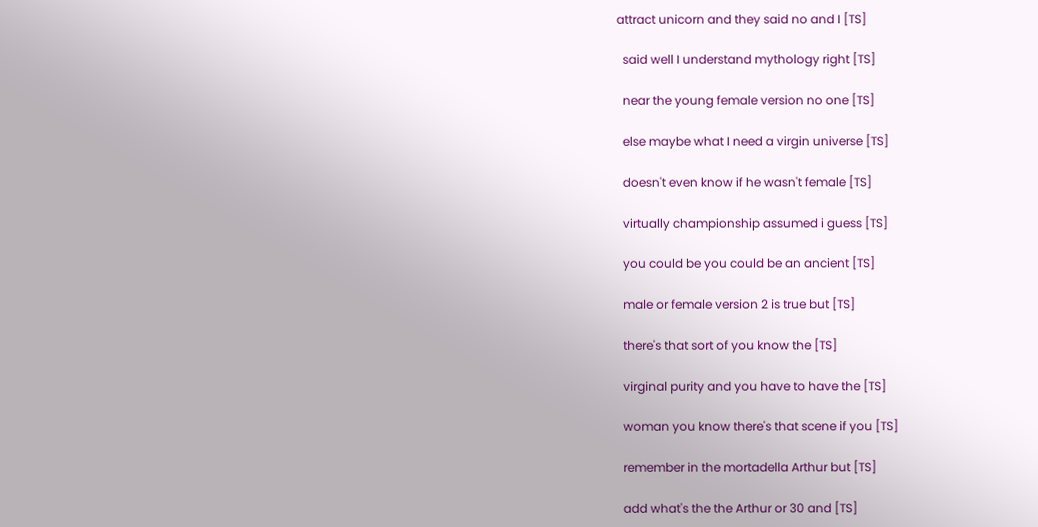attract unicorn and they said no and I [TS]

  said well I understand mythology right [TS]

  near the young female version no one [TS]

  else maybe what I need a virgin universe [TS]

  doesn't even know if he wasn't female [TS]

  virtually championship assumed i guess [TS]

  you could be you could be an ancient [TS]

  male or female version 2 is true but [TS]

  there's that sort of you know the [TS]

  virginal purity and you have to have the [TS]

  woman you know there's that scene if you [TS]

  remember in the mortadella Arthur but [TS]

  add what's the the Arthur or 30 and [TS]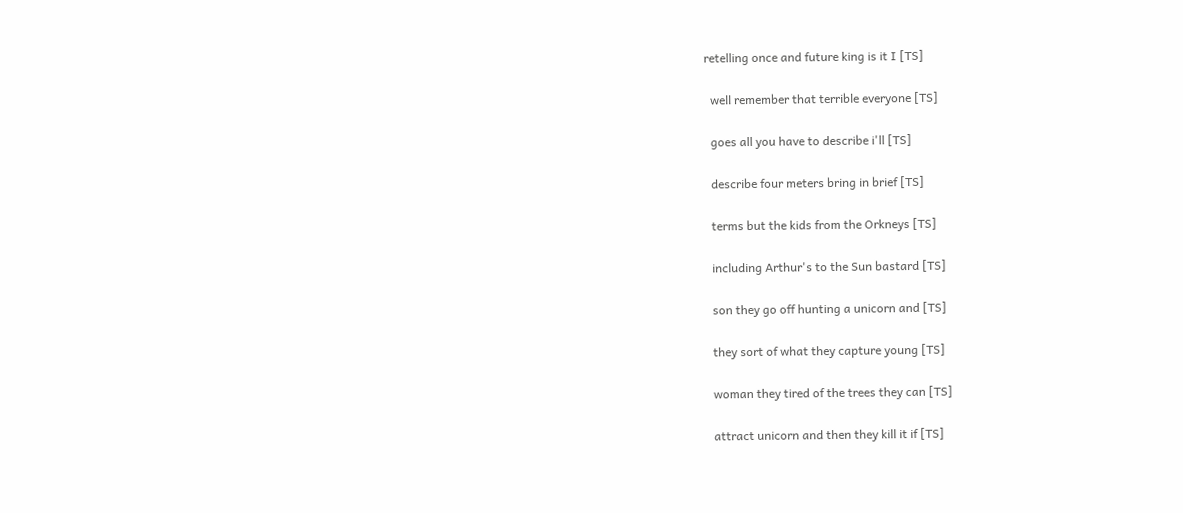retelling once and future king is it I [TS]

  well remember that terrible everyone [TS]

  goes all you have to describe i'll [TS]

  describe four meters bring in brief [TS]

  terms but the kids from the Orkneys [TS]

  including Arthur's to the Sun bastard [TS]

  son they go off hunting a unicorn and [TS]

  they sort of what they capture young [TS]

  woman they tired of the trees they can [TS]

  attract unicorn and then they kill it if [TS]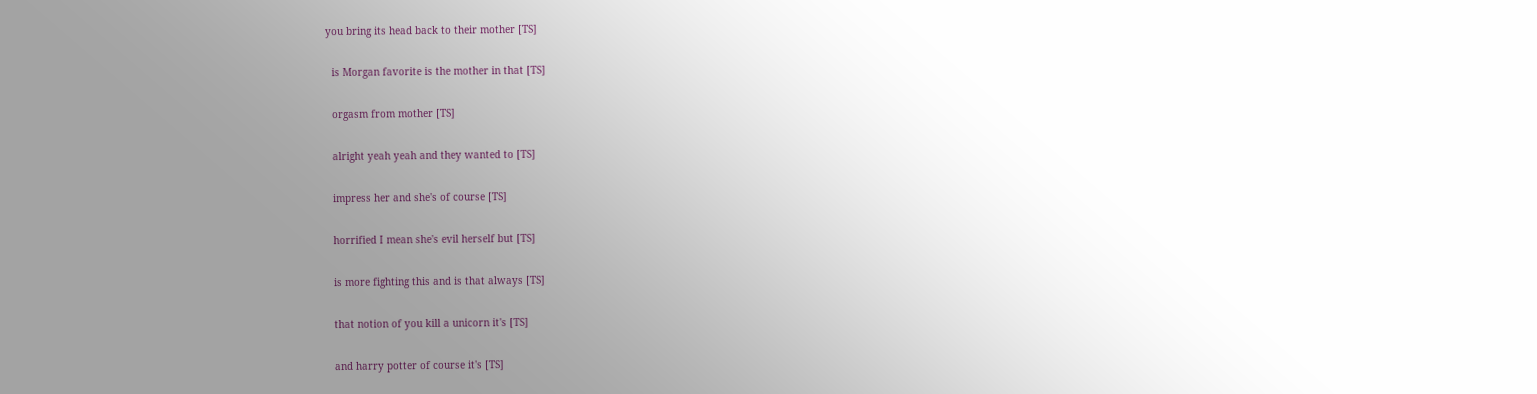you bring its head back to their mother [TS]

  is Morgan favorite is the mother in that [TS]

  orgasm from mother [TS]

  alright yeah yeah and they wanted to [TS]

  impress her and she's of course [TS]

  horrified I mean she's evil herself but [TS]

  is more fighting this and is that always [TS]

  that notion of you kill a unicorn it's [TS]

  and harry potter of course it's [TS]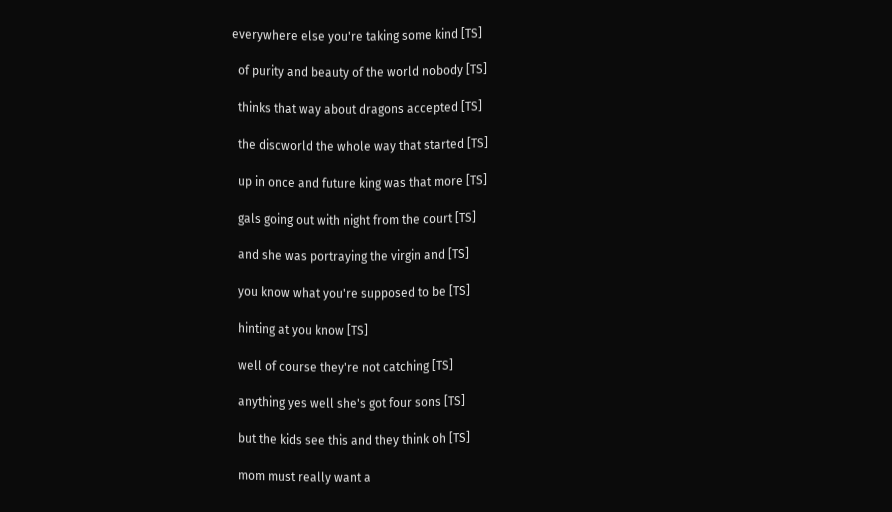everywhere else you're taking some kind [TS]

  of purity and beauty of the world nobody [TS]

  thinks that way about dragons accepted [TS]

  the discworld the whole way that started [TS]

  up in once and future king was that more [TS]

  gals going out with night from the court [TS]

  and she was portraying the virgin and [TS]

  you know what you're supposed to be [TS]

  hinting at you know [TS]

  well of course they're not catching [TS]

  anything yes well she's got four sons [TS]

  but the kids see this and they think oh [TS]

  mom must really want a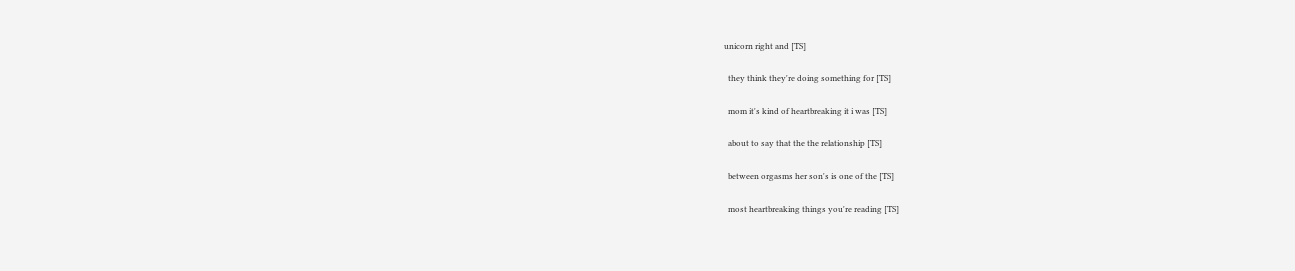unicorn right and [TS]

  they think they're doing something for [TS]

  mom it's kind of heartbreaking it i was [TS]

  about to say that the the relationship [TS]

  between orgasms her son's is one of the [TS]

  most heartbreaking things you're reading [TS]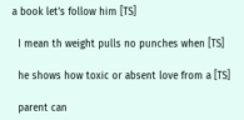a book let's follow him [TS]

  I mean th weight pulls no punches when [TS]

  he shows how toxic or absent love from a [TS]

  parent can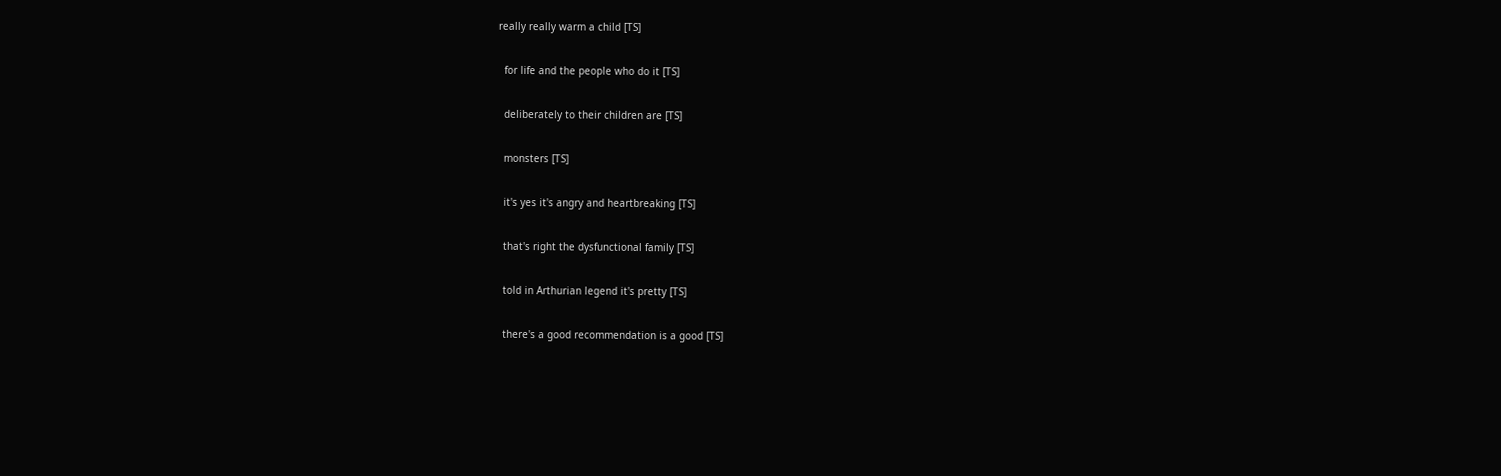really really warm a child [TS]

  for life and the people who do it [TS]

  deliberately to their children are [TS]

  monsters [TS]

  it's yes it's angry and heartbreaking [TS]

  that's right the dysfunctional family [TS]

  told in Arthurian legend it's pretty [TS]

  there's a good recommendation is a good [TS]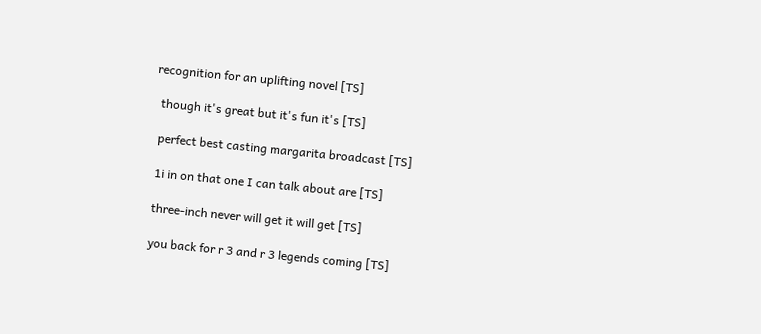recognition for an uplifting novel [TS]

  though it's great but it's fun it's [TS]

  perfect best casting margarita broadcast [TS]

  1i in on that one I can talk about are [TS]

  three-inch never will get it will get [TS]

  you back for r 3 and r 3 legends coming [TS]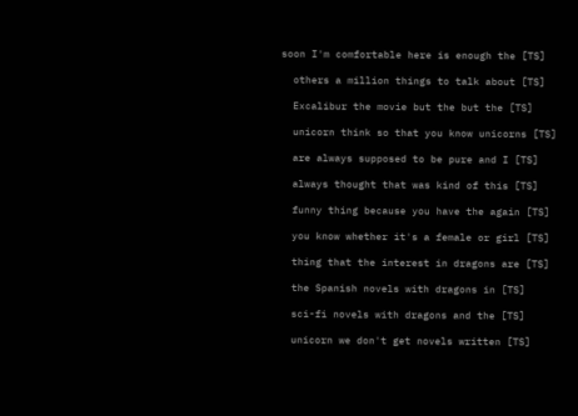soon I'm comfortable here is enough the [TS]

  others a million things to talk about [TS]

  Excalibur the movie but the but the [TS]

  unicorn think so that you know unicorns [TS]

  are always supposed to be pure and I [TS]

  always thought that was kind of this [TS]

  funny thing because you have the again [TS]

  you know whether it's a female or girl [TS]

  thing that the interest in dragons are [TS]

  the Spanish novels with dragons in [TS]

  sci-fi novels with dragons and the [TS]

  unicorn we don't get novels written [TS]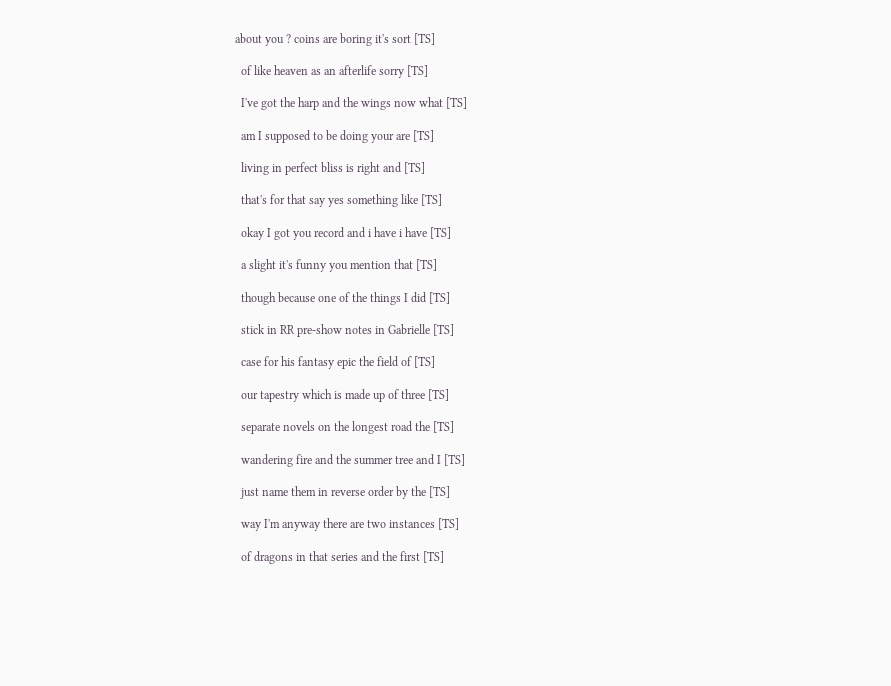about you ? coins are boring it's sort [TS]

  of like heaven as an afterlife sorry [TS]

  I've got the harp and the wings now what [TS]

  am I supposed to be doing your are [TS]

  living in perfect bliss is right and [TS]

  that's for that say yes something like [TS]

  okay I got you record and i have i have [TS]

  a slight it's funny you mention that [TS]

  though because one of the things I did [TS]

  stick in RR pre-show notes in Gabrielle [TS]

  case for his fantasy epic the field of [TS]

  our tapestry which is made up of three [TS]

  separate novels on the longest road the [TS]

  wandering fire and the summer tree and I [TS]

  just name them in reverse order by the [TS]

  way I'm anyway there are two instances [TS]

  of dragons in that series and the first [TS]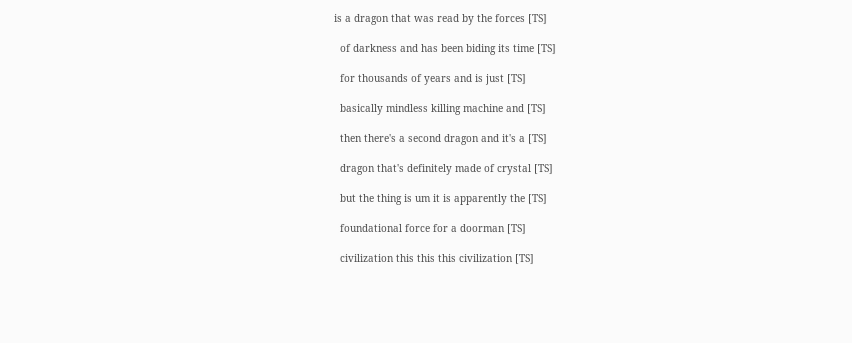is a dragon that was read by the forces [TS]

  of darkness and has been biding its time [TS]

  for thousands of years and is just [TS]

  basically mindless killing machine and [TS]

  then there's a second dragon and it's a [TS]

  dragon that's definitely made of crystal [TS]

  but the thing is um it is apparently the [TS]

  foundational force for a doorman [TS]

  civilization this this this civilization [TS]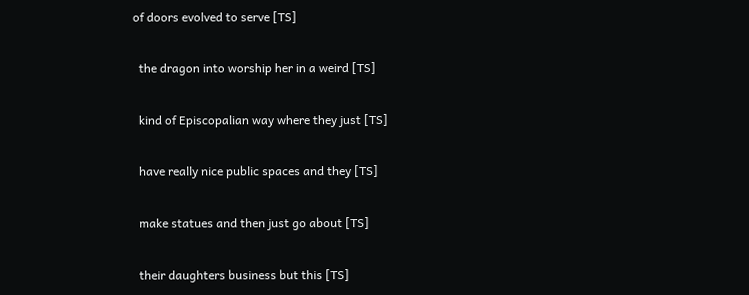of doors evolved to serve [TS]

  the dragon into worship her in a weird [TS]

  kind of Episcopalian way where they just [TS]

  have really nice public spaces and they [TS]

  make statues and then just go about [TS]

  their daughters business but this [TS]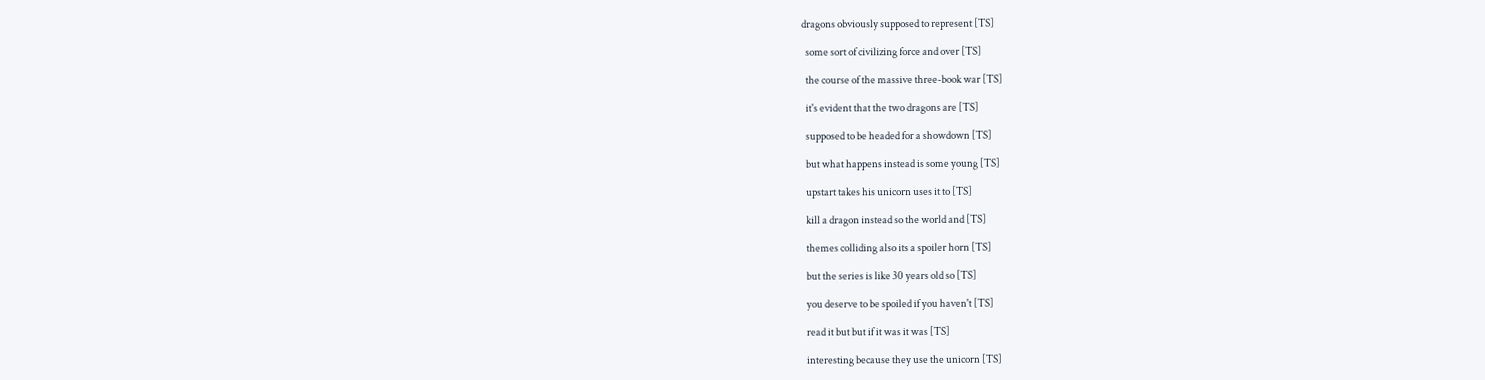dragons obviously supposed to represent [TS]

  some sort of civilizing force and over [TS]

  the course of the massive three-book war [TS]

  it's evident that the two dragons are [TS]

  supposed to be headed for a showdown [TS]

  but what happens instead is some young [TS]

  upstart takes his unicorn uses it to [TS]

  kill a dragon instead so the world and [TS]

  themes colliding also its a spoiler horn [TS]

  but the series is like 30 years old so [TS]

  you deserve to be spoiled if you haven't [TS]

  read it but but if it was it was [TS]

  interesting because they use the unicorn [TS]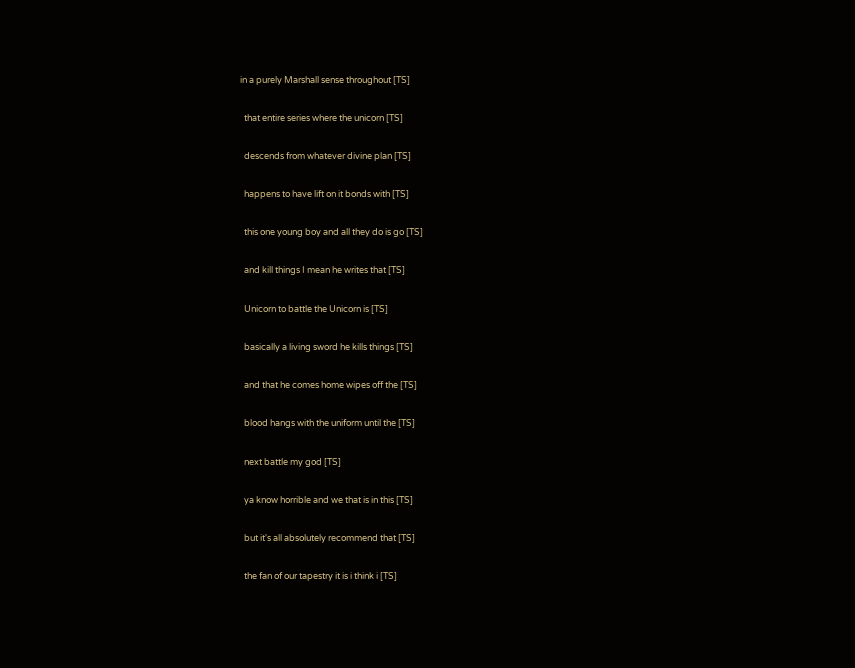in a purely Marshall sense throughout [TS]

  that entire series where the unicorn [TS]

  descends from whatever divine plan [TS]

  happens to have lift on it bonds with [TS]

  this one young boy and all they do is go [TS]

  and kill things I mean he writes that [TS]

  Unicorn to battle the Unicorn is [TS]

  basically a living sword he kills things [TS]

  and that he comes home wipes off the [TS]

  blood hangs with the uniform until the [TS]

  next battle my god [TS]

  ya know horrible and we that is in this [TS]

  but it's all absolutely recommend that [TS]

  the fan of our tapestry it is i think i [TS]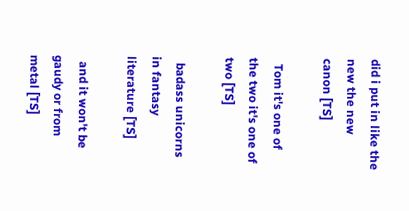did i put in like the new the new canon [TS]

  Tom it's one of the two it's one of two [TS]

  badass unicorns in fantasy literature [TS]

  and it won't be gaudy or from metal [TS]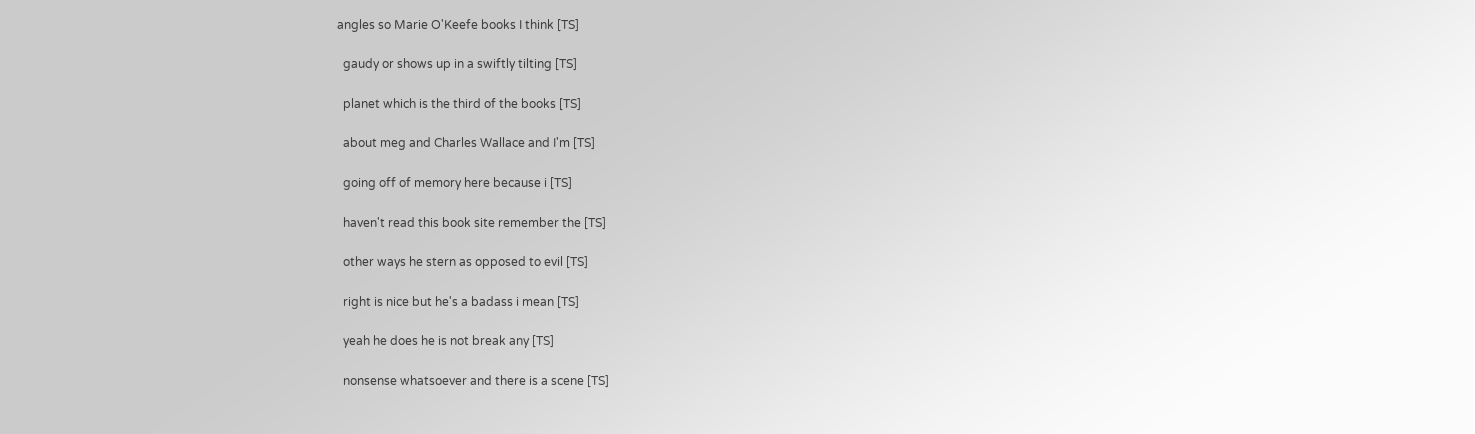angles so Marie O'Keefe books I think [TS]

  gaudy or shows up in a swiftly tilting [TS]

  planet which is the third of the books [TS]

  about meg and Charles Wallace and I'm [TS]

  going off of memory here because i [TS]

  haven't read this book site remember the [TS]

  other ways he stern as opposed to evil [TS]

  right is nice but he's a badass i mean [TS]

  yeah he does he is not break any [TS]

  nonsense whatsoever and there is a scene [TS]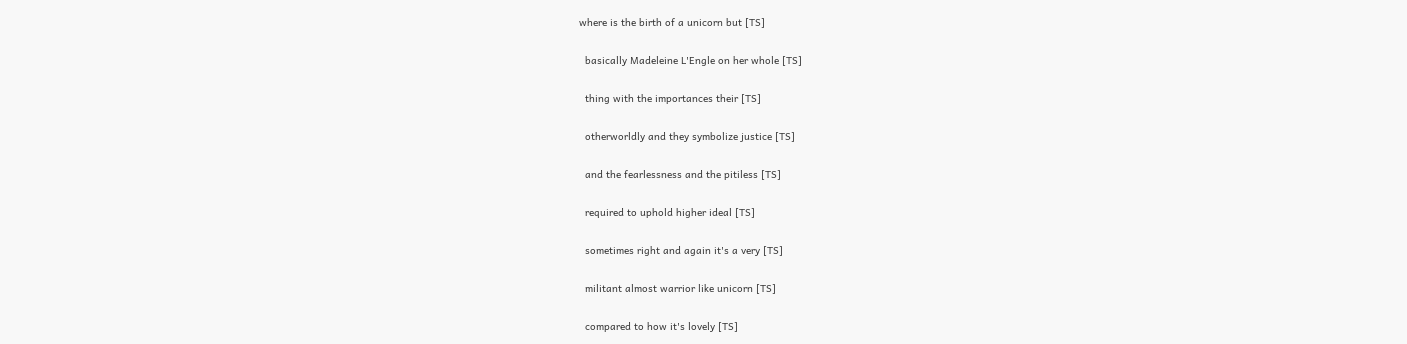where is the birth of a unicorn but [TS]

  basically Madeleine L'Engle on her whole [TS]

  thing with the importances their [TS]

  otherworldly and they symbolize justice [TS]

  and the fearlessness and the pitiless [TS]

  required to uphold higher ideal [TS]

  sometimes right and again it's a very [TS]

  militant almost warrior like unicorn [TS]

  compared to how it's lovely [TS]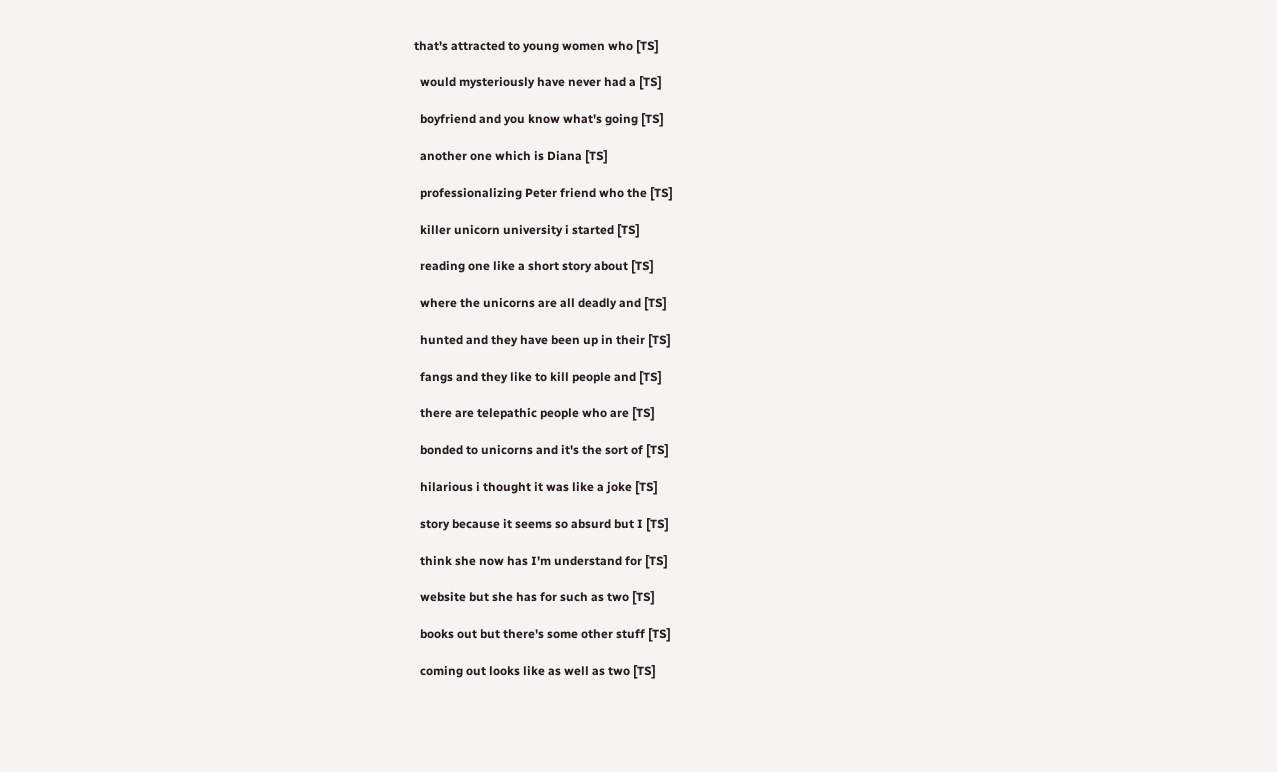that's attracted to young women who [TS]

  would mysteriously have never had a [TS]

  boyfriend and you know what's going [TS]

  another one which is Diana [TS]

  professionalizing Peter friend who the [TS]

  killer unicorn university i started [TS]

  reading one like a short story about [TS]

  where the unicorns are all deadly and [TS]

  hunted and they have been up in their [TS]

  fangs and they like to kill people and [TS]

  there are telepathic people who are [TS]

  bonded to unicorns and it's the sort of [TS]

  hilarious i thought it was like a joke [TS]

  story because it seems so absurd but I [TS]

  think she now has I'm understand for [TS]

  website but she has for such as two [TS]

  books out but there's some other stuff [TS]

  coming out looks like as well as two [TS]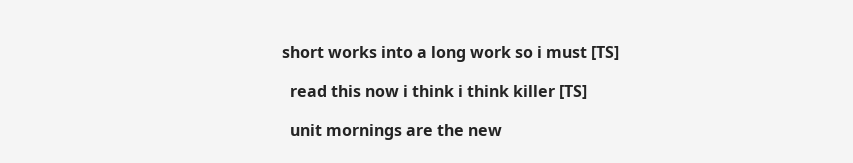short works into a long work so i must [TS]

  read this now i think i think killer [TS]

  unit mornings are the new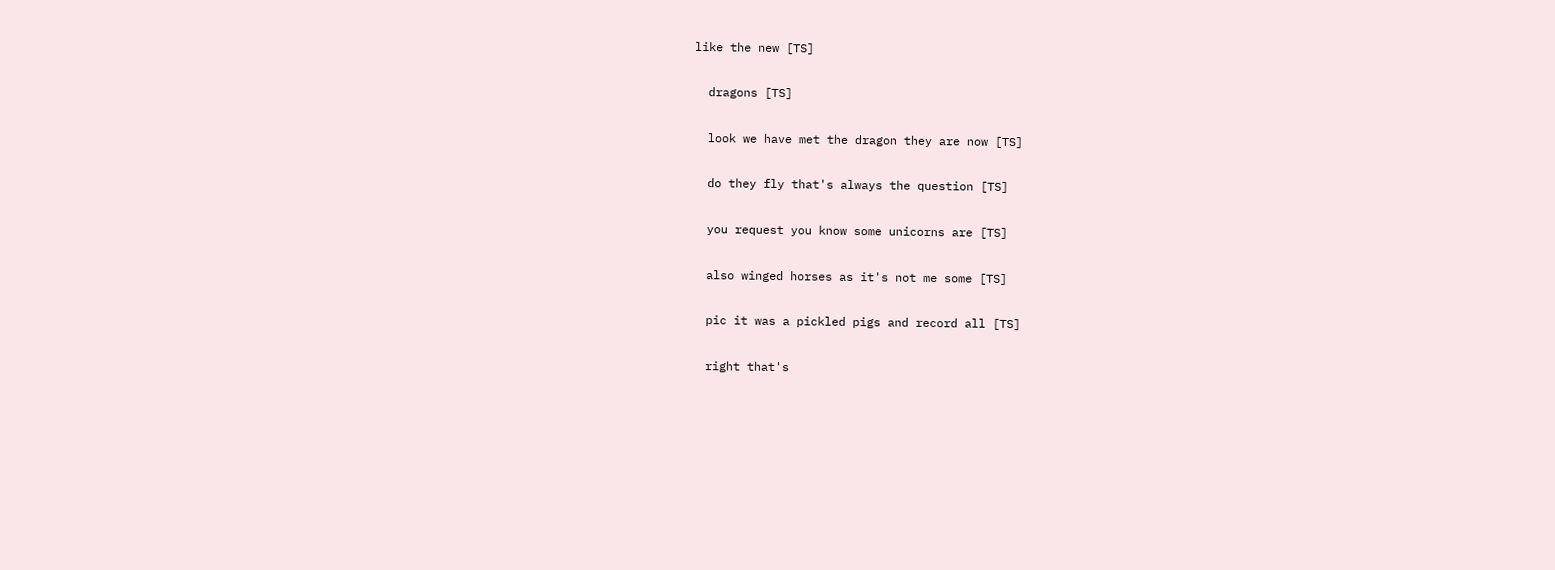like the new [TS]

  dragons [TS]

  look we have met the dragon they are now [TS]

  do they fly that's always the question [TS]

  you request you know some unicorns are [TS]

  also winged horses as it's not me some [TS]

  pic it was a pickled pigs and record all [TS]

  right that's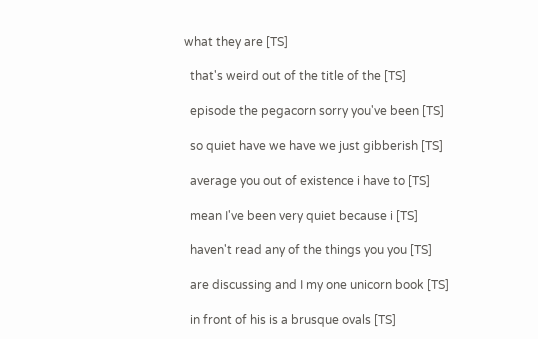what they are [TS]

  that's weird out of the title of the [TS]

  episode the pegacorn sorry you've been [TS]

  so quiet have we have we just gibberish [TS]

  average you out of existence i have to [TS]

  mean I've been very quiet because i [TS]

  haven't read any of the things you you [TS]

  are discussing and I my one unicorn book [TS]

  in front of his is a brusque ovals [TS]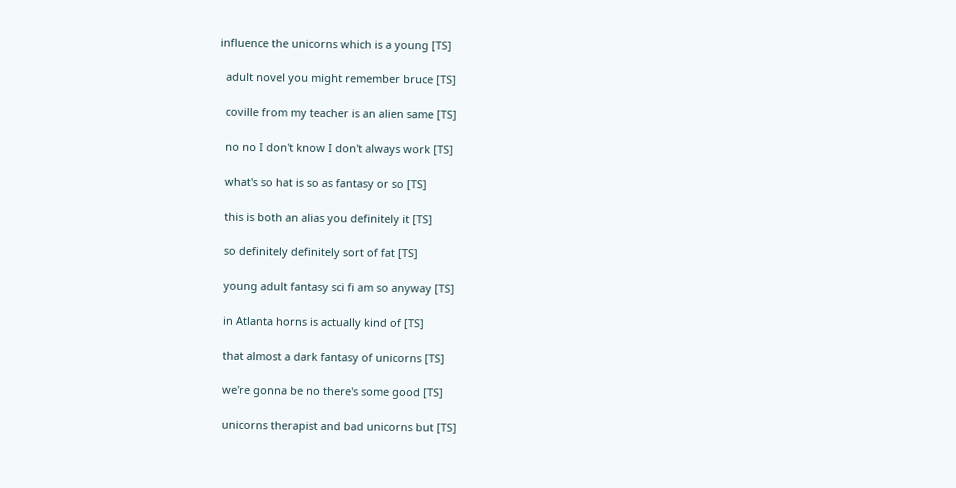influence the unicorns which is a young [TS]

  adult novel you might remember bruce [TS]

  coville from my teacher is an alien same [TS]

  no no I don't know I don't always work [TS]

  what's so hat is so as fantasy or so [TS]

  this is both an alias you definitely it [TS]

  so definitely definitely sort of fat [TS]

  young adult fantasy sci fi am so anyway [TS]

  in Atlanta horns is actually kind of [TS]

  that almost a dark fantasy of unicorns [TS]

  we're gonna be no there's some good [TS]

  unicorns therapist and bad unicorns but [TS]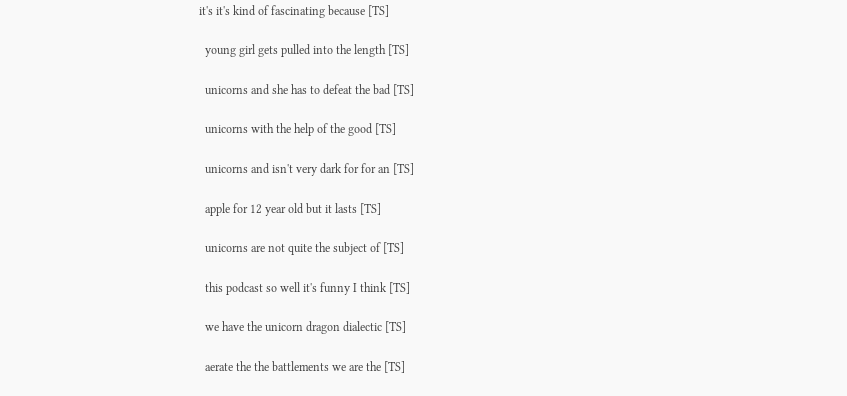it's it's kind of fascinating because [TS]

  young girl gets pulled into the length [TS]

  unicorns and she has to defeat the bad [TS]

  unicorns with the help of the good [TS]

  unicorns and isn't very dark for for an [TS]

  apple for 12 year old but it lasts [TS]

  unicorns are not quite the subject of [TS]

  this podcast so well it's funny I think [TS]

  we have the unicorn dragon dialectic [TS]

  aerate the the battlements we are the [TS]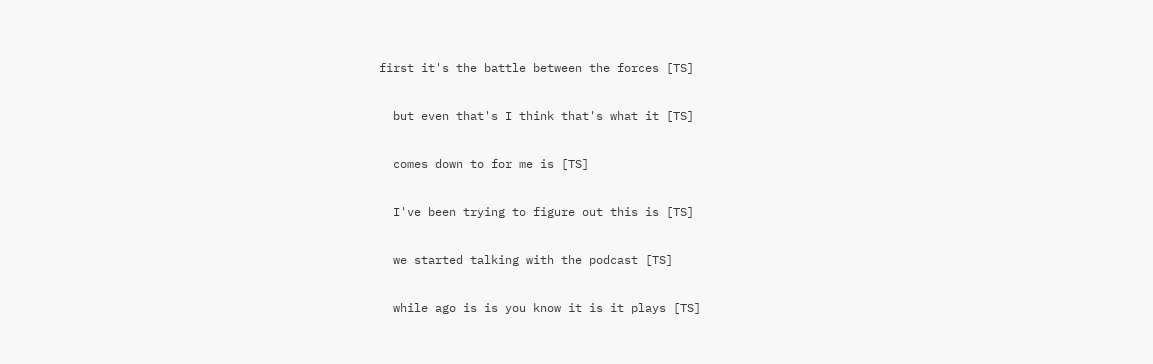first it's the battle between the forces [TS]

  but even that's I think that's what it [TS]

  comes down to for me is [TS]

  I've been trying to figure out this is [TS]

  we started talking with the podcast [TS]

  while ago is is you know it is it plays [TS]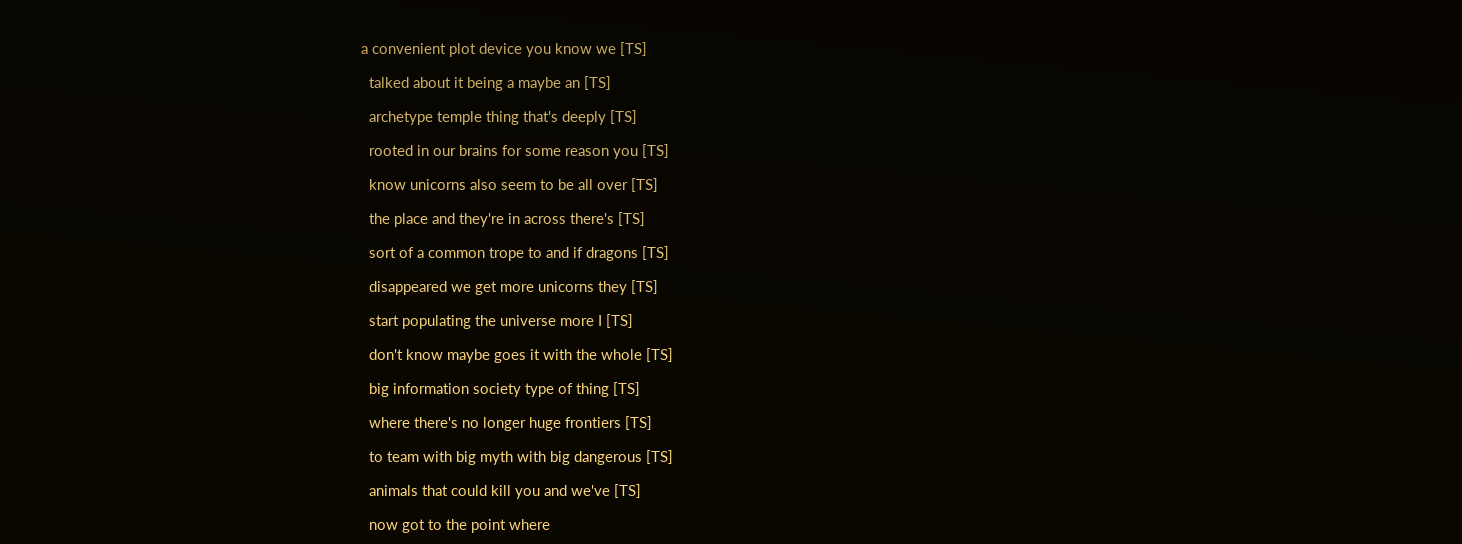a convenient plot device you know we [TS]

  talked about it being a maybe an [TS]

  archetype temple thing that's deeply [TS]

  rooted in our brains for some reason you [TS]

  know unicorns also seem to be all over [TS]

  the place and they're in across there's [TS]

  sort of a common trope to and if dragons [TS]

  disappeared we get more unicorns they [TS]

  start populating the universe more I [TS]

  don't know maybe goes it with the whole [TS]

  big information society type of thing [TS]

  where there's no longer huge frontiers [TS]

  to team with big myth with big dangerous [TS]

  animals that could kill you and we've [TS]

  now got to the point where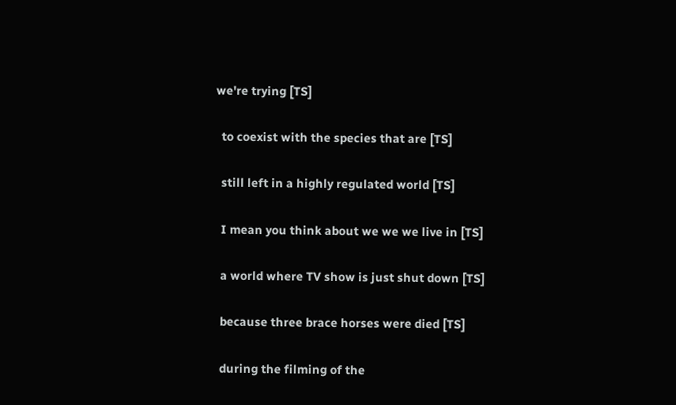we're trying [TS]

  to coexist with the species that are [TS]

  still left in a highly regulated world [TS]

  I mean you think about we we we live in [TS]

  a world where TV show is just shut down [TS]

  because three brace horses were died [TS]

  during the filming of the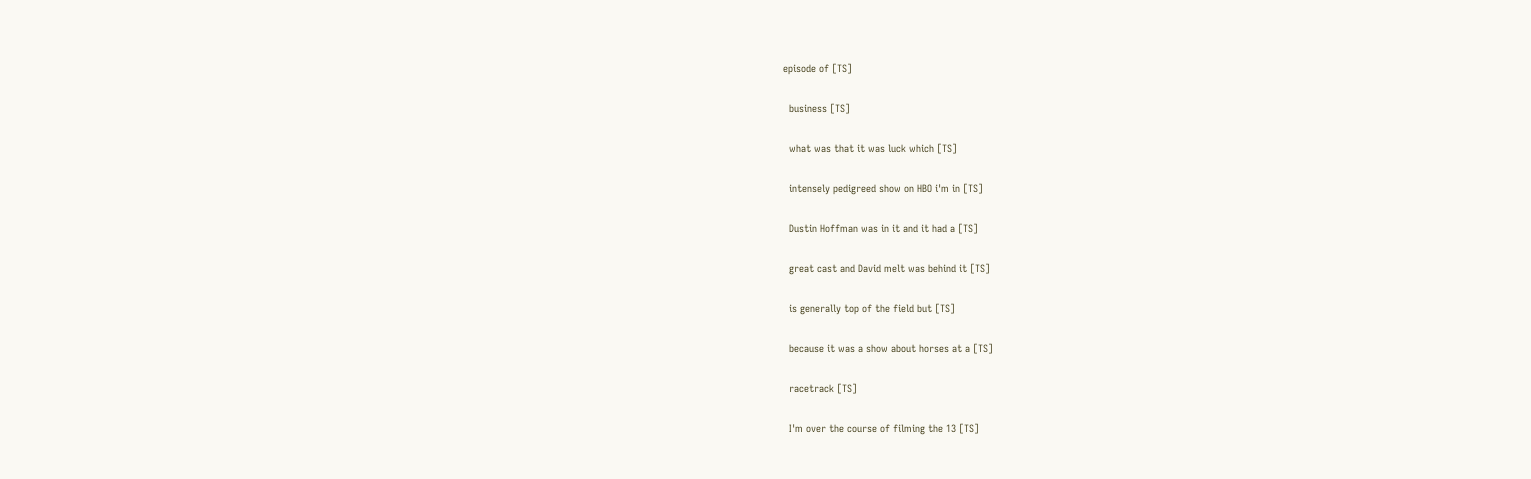episode of [TS]

  business [TS]

  what was that it was luck which [TS]

  intensely pedigreed show on HBO i'm in [TS]

  Dustin Hoffman was in it and it had a [TS]

  great cast and David melt was behind it [TS]

  is generally top of the field but [TS]

  because it was a show about horses at a [TS]

  racetrack [TS]

  I'm over the course of filming the 13 [TS]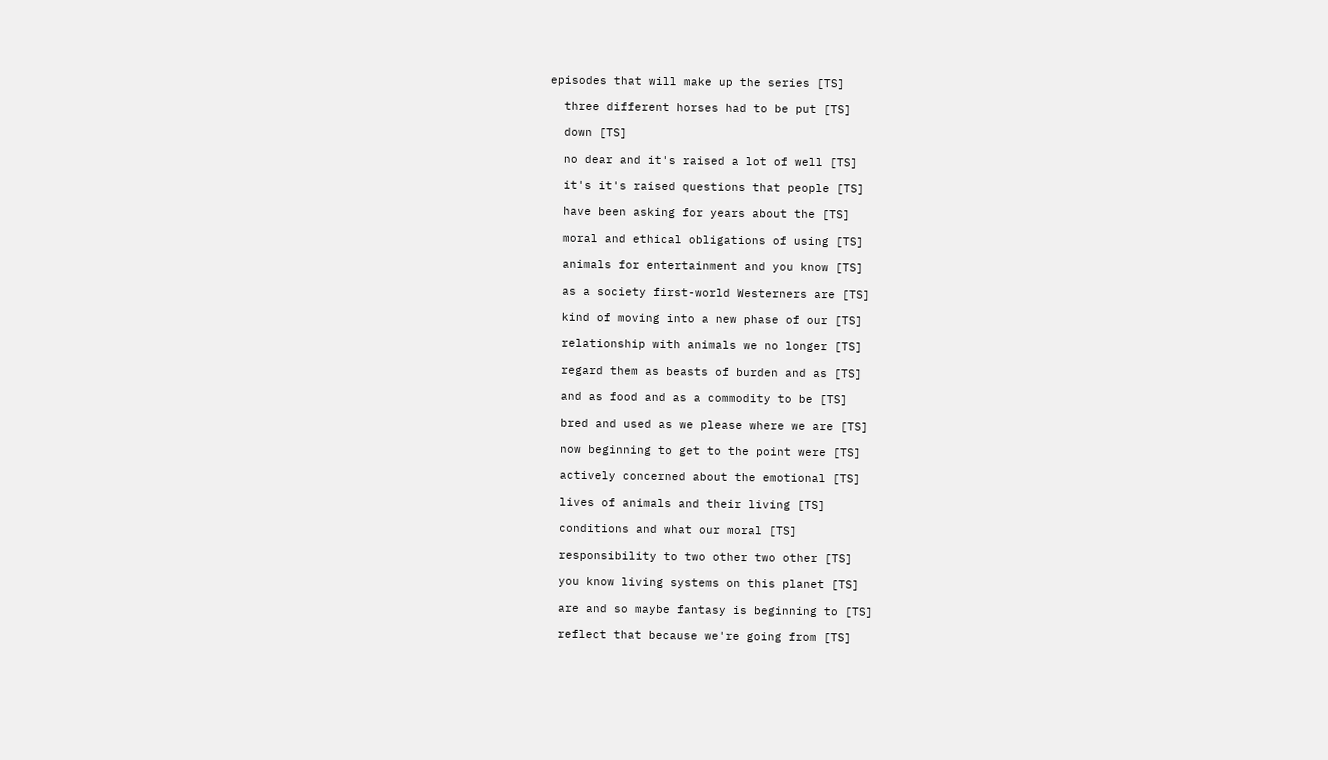episodes that will make up the series [TS]

  three different horses had to be put [TS]

  down [TS]

  no dear and it's raised a lot of well [TS]

  it's it's raised questions that people [TS]

  have been asking for years about the [TS]

  moral and ethical obligations of using [TS]

  animals for entertainment and you know [TS]

  as a society first-world Westerners are [TS]

  kind of moving into a new phase of our [TS]

  relationship with animals we no longer [TS]

  regard them as beasts of burden and as [TS]

  and as food and as a commodity to be [TS]

  bred and used as we please where we are [TS]

  now beginning to get to the point were [TS]

  actively concerned about the emotional [TS]

  lives of animals and their living [TS]

  conditions and what our moral [TS]

  responsibility to two other two other [TS]

  you know living systems on this planet [TS]

  are and so maybe fantasy is beginning to [TS]

  reflect that because we're going from [TS]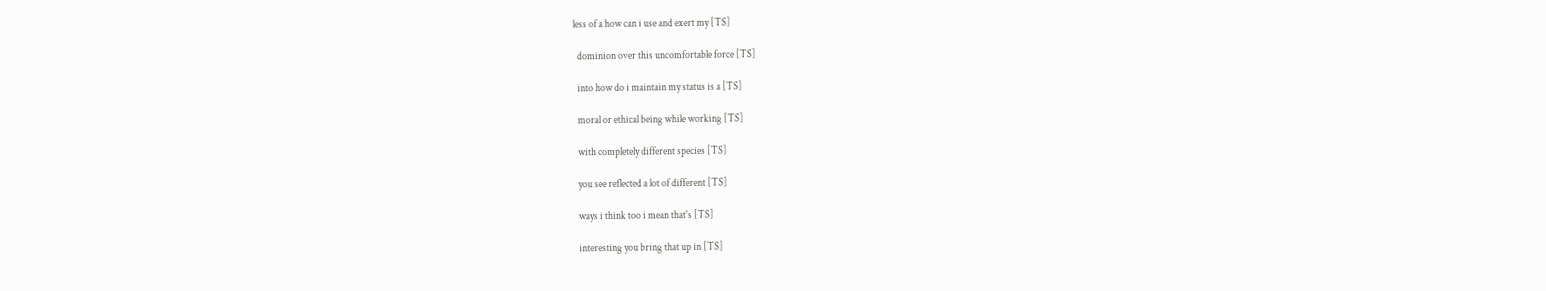less of a how can i use and exert my [TS]

  dominion over this uncomfortable force [TS]

  into how do i maintain my status is a [TS]

  moral or ethical being while working [TS]

  with completely different species [TS]

  you see reflected a lot of different [TS]

  ways i think too i mean that's [TS]

  interesting you bring that up in [TS]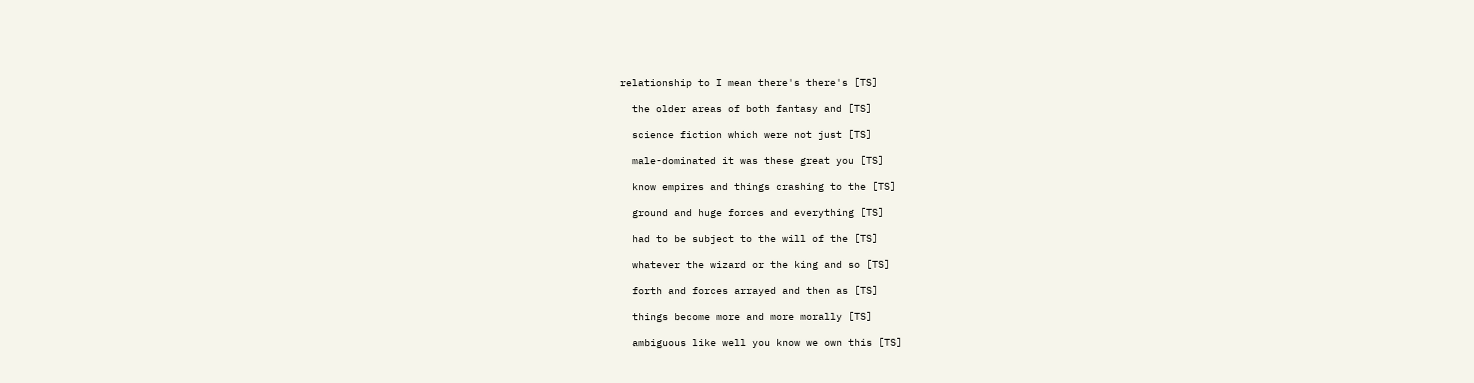relationship to I mean there's there's [TS]

  the older areas of both fantasy and [TS]

  science fiction which were not just [TS]

  male-dominated it was these great you [TS]

  know empires and things crashing to the [TS]

  ground and huge forces and everything [TS]

  had to be subject to the will of the [TS]

  whatever the wizard or the king and so [TS]

  forth and forces arrayed and then as [TS]

  things become more and more morally [TS]

  ambiguous like well you know we own this [TS]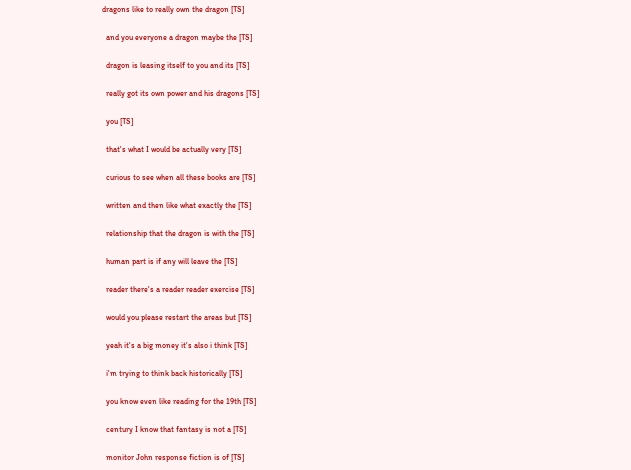dragons like to really own the dragon [TS]

  and you everyone a dragon maybe the [TS]

  dragon is leasing itself to you and its [TS]

  really got its own power and his dragons [TS]

  you [TS]

  that's what I would be actually very [TS]

  curious to see when all these books are [TS]

  written and then like what exactly the [TS]

  relationship that the dragon is with the [TS]

  human part is if any will leave the [TS]

  reader there's a reader reader exercise [TS]

  would you please restart the areas but [TS]

  yeah it's a big money it's also i think [TS]

  i'm trying to think back historically [TS]

  you know even like reading for the 19th [TS]

  century I know that fantasy is not a [TS]

  monitor John response fiction is of [TS]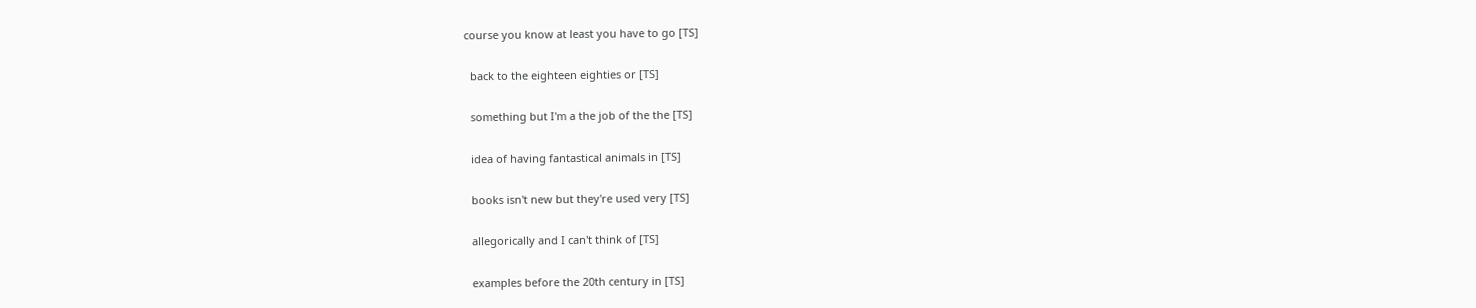course you know at least you have to go [TS]

  back to the eighteen eighties or [TS]

  something but I'm a the job of the the [TS]

  idea of having fantastical animals in [TS]

  books isn't new but they're used very [TS]

  allegorically and I can't think of [TS]

  examples before the 20th century in [TS]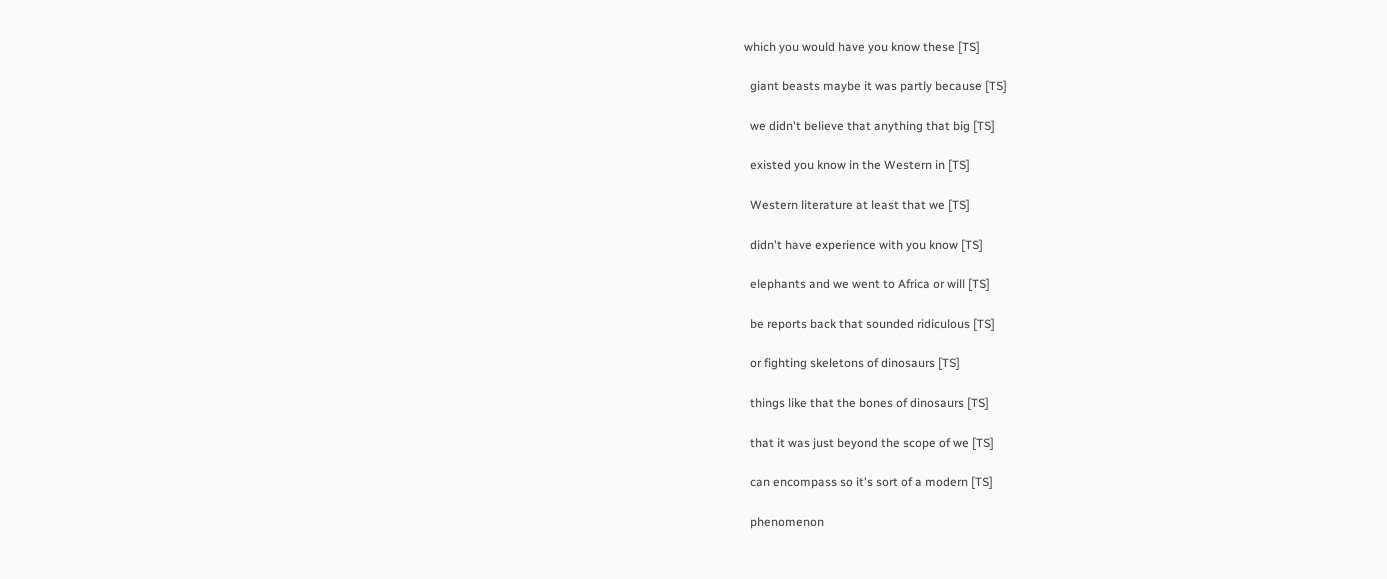which you would have you know these [TS]

  giant beasts maybe it was partly because [TS]

  we didn't believe that anything that big [TS]

  existed you know in the Western in [TS]

  Western literature at least that we [TS]

  didn't have experience with you know [TS]

  elephants and we went to Africa or will [TS]

  be reports back that sounded ridiculous [TS]

  or fighting skeletons of dinosaurs [TS]

  things like that the bones of dinosaurs [TS]

  that it was just beyond the scope of we [TS]

  can encompass so it's sort of a modern [TS]

  phenomenon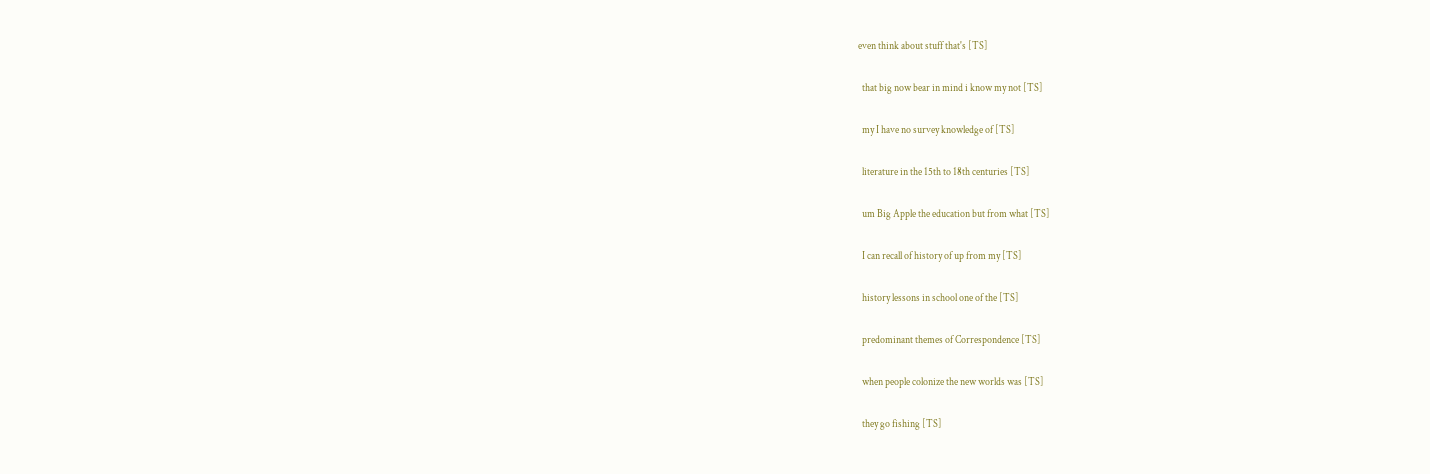even think about stuff that's [TS]

  that big now bear in mind i know my not [TS]

  my I have no survey knowledge of [TS]

  literature in the 15th to 18th centuries [TS]

  um Big Apple the education but from what [TS]

  I can recall of history of up from my [TS]

  history lessons in school one of the [TS]

  predominant themes of Correspondence [TS]

  when people colonize the new worlds was [TS]

  they go fishing [TS]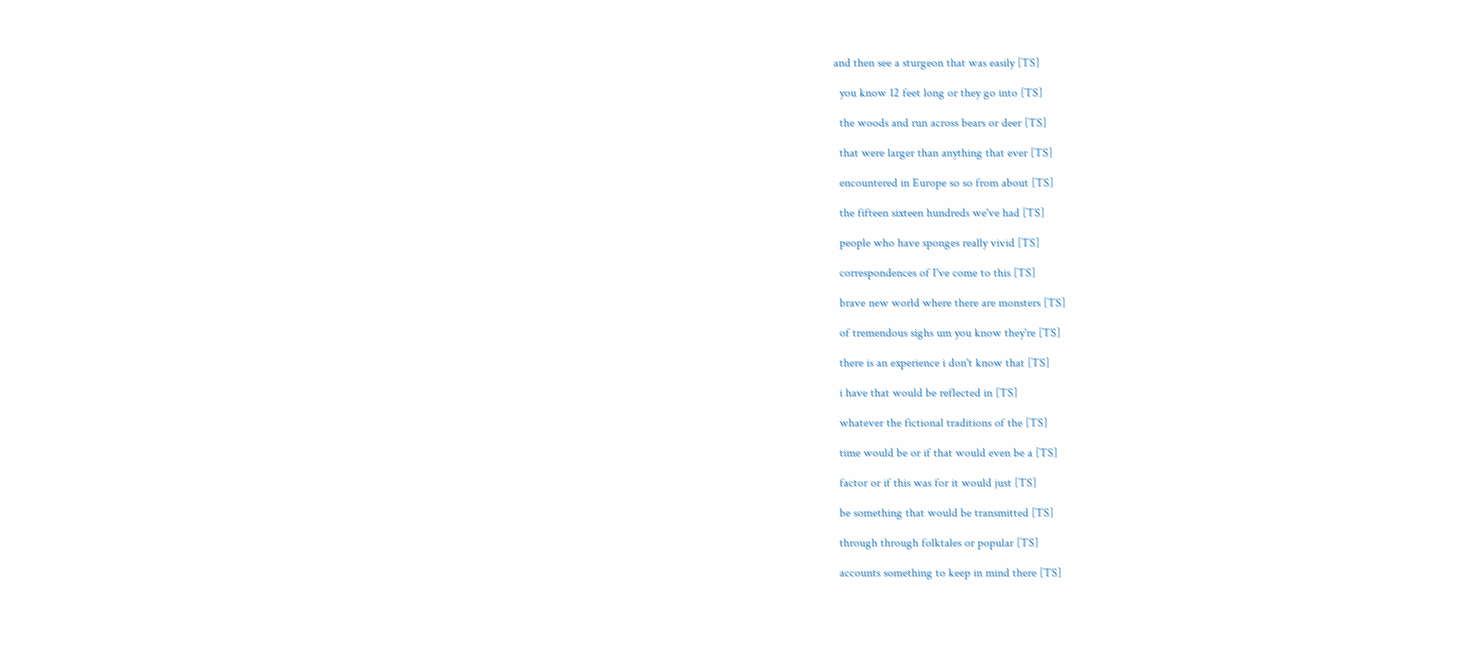and then see a sturgeon that was easily [TS]

  you know 12 feet long or they go into [TS]

  the woods and run across bears or deer [TS]

  that were larger than anything that ever [TS]

  encountered in Europe so so from about [TS]

  the fifteen sixteen hundreds we've had [TS]

  people who have sponges really vivid [TS]

  correspondences of I've come to this [TS]

  brave new world where there are monsters [TS]

  of tremendous sighs um you know they're [TS]

  there is an experience i don't know that [TS]

  i have that would be reflected in [TS]

  whatever the fictional traditions of the [TS]

  time would be or if that would even be a [TS]

  factor or if this was for it would just [TS]

  be something that would be transmitted [TS]

  through through folktales or popular [TS]

  accounts something to keep in mind there [TS]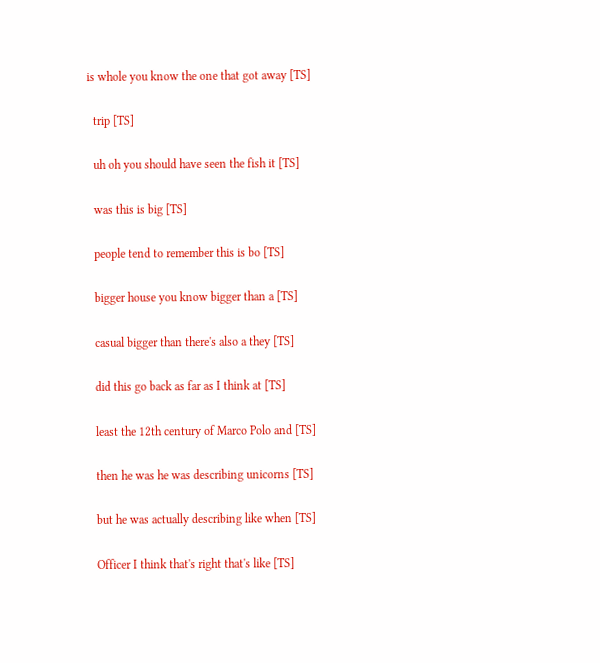is whole you know the one that got away [TS]

  trip [TS]

  uh oh you should have seen the fish it [TS]

  was this is big [TS]

  people tend to remember this is bo [TS]

  bigger house you know bigger than a [TS]

  casual bigger than there's also a they [TS]

  did this go back as far as I think at [TS]

  least the 12th century of Marco Polo and [TS]

  then he was he was describing unicorns [TS]

  but he was actually describing like when [TS]

  Officer I think that's right that's like [TS]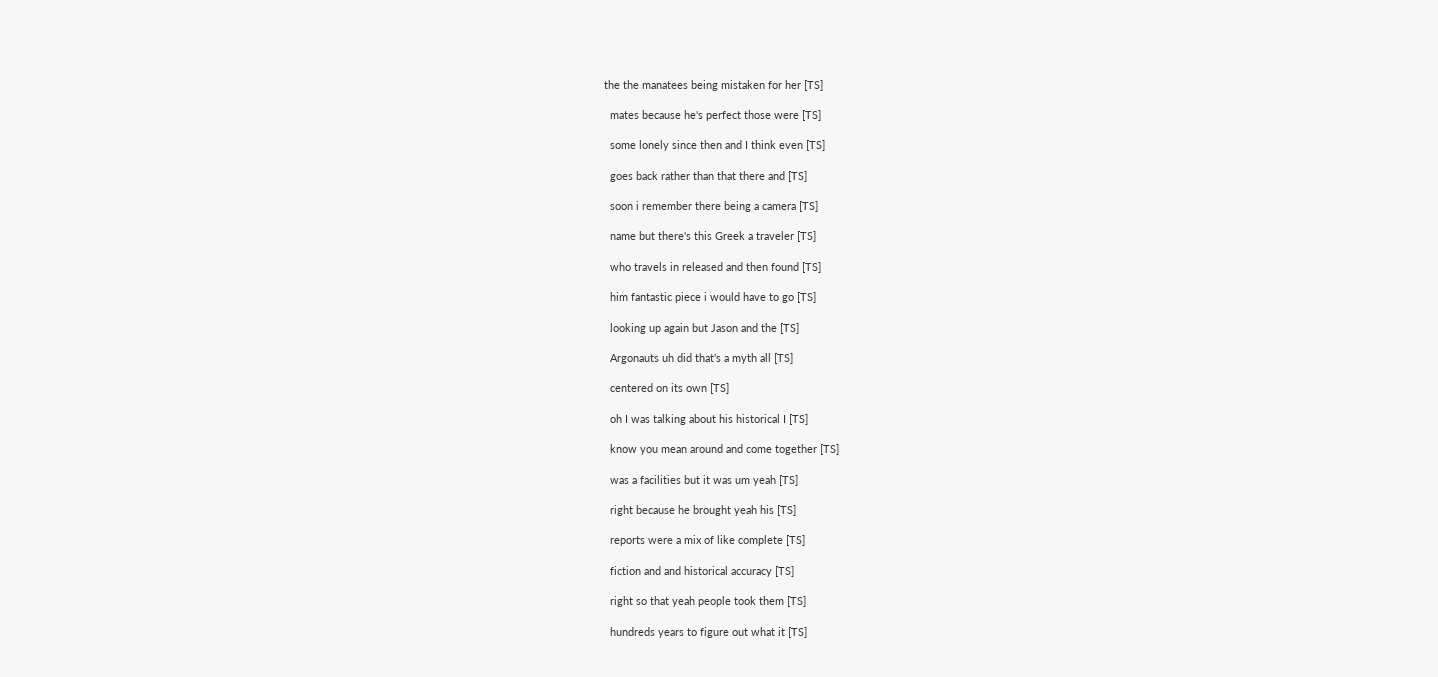the the manatees being mistaken for her [TS]

  mates because he's perfect those were [TS]

  some lonely since then and I think even [TS]

  goes back rather than that there and [TS]

  soon i remember there being a camera [TS]

  name but there's this Greek a traveler [TS]

  who travels in released and then found [TS]

  him fantastic piece i would have to go [TS]

  looking up again but Jason and the [TS]

  Argonauts uh did that's a myth all [TS]

  centered on its own [TS]

  oh I was talking about his historical I [TS]

  know you mean around and come together [TS]

  was a facilities but it was um yeah [TS]

  right because he brought yeah his [TS]

  reports were a mix of like complete [TS]

  fiction and and historical accuracy [TS]

  right so that yeah people took them [TS]

  hundreds years to figure out what it [TS]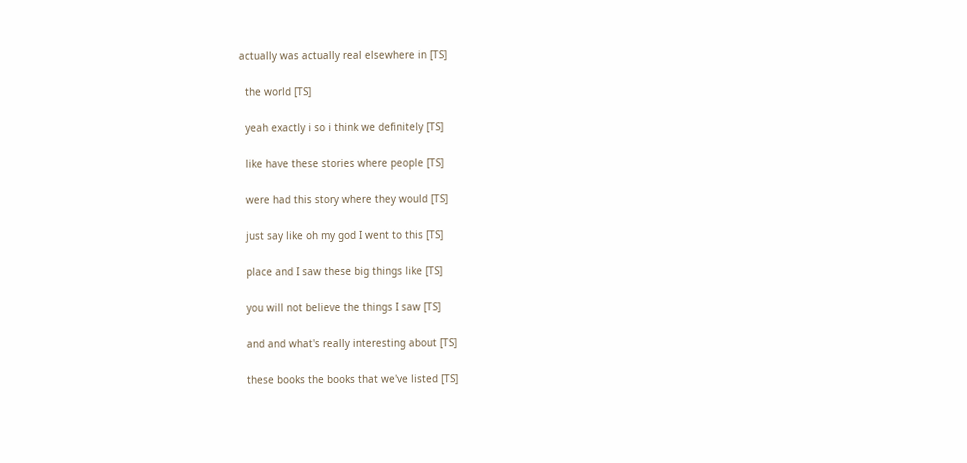actually was actually real elsewhere in [TS]

  the world [TS]

  yeah exactly i so i think we definitely [TS]

  like have these stories where people [TS]

  were had this story where they would [TS]

  just say like oh my god I went to this [TS]

  place and I saw these big things like [TS]

  you will not believe the things I saw [TS]

  and and what's really interesting about [TS]

  these books the books that we've listed [TS]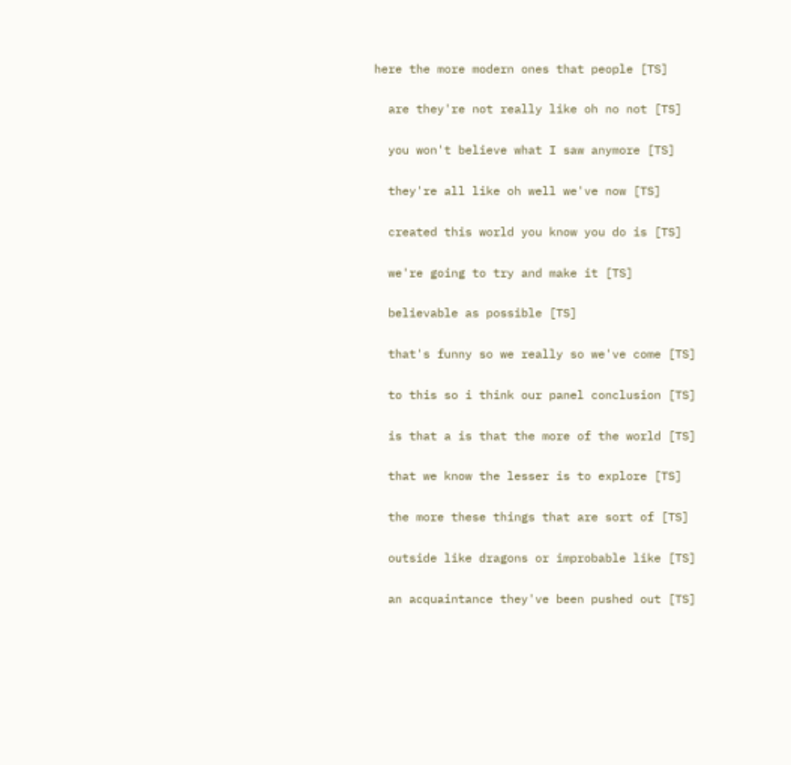here the more modern ones that people [TS]

  are they're not really like oh no not [TS]

  you won't believe what I saw anymore [TS]

  they're all like oh well we've now [TS]

  created this world you know you do is [TS]

  we're going to try and make it [TS]

  believable as possible [TS]

  that's funny so we really so we've come [TS]

  to this so i think our panel conclusion [TS]

  is that a is that the more of the world [TS]

  that we know the lesser is to explore [TS]

  the more these things that are sort of [TS]

  outside like dragons or improbable like [TS]

  an acquaintance they've been pushed out [TS]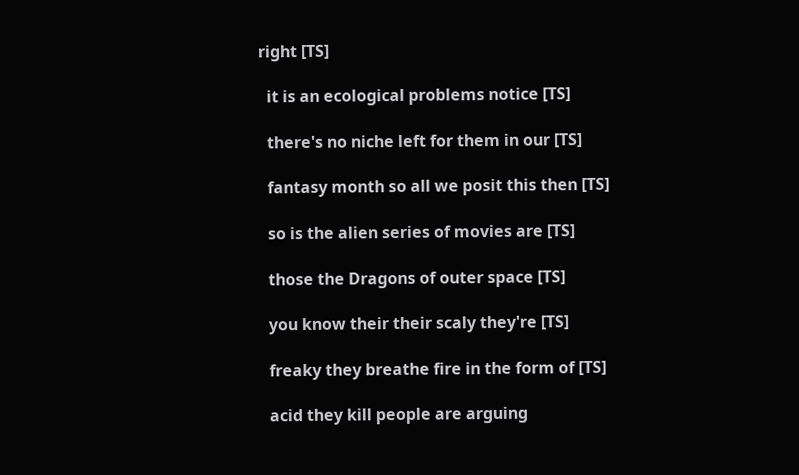right [TS]

  it is an ecological problems notice [TS]

  there's no niche left for them in our [TS]

  fantasy month so all we posit this then [TS]

  so is the alien series of movies are [TS]

  those the Dragons of outer space [TS]

  you know their their scaly they're [TS]

  freaky they breathe fire in the form of [TS]

  acid they kill people are arguing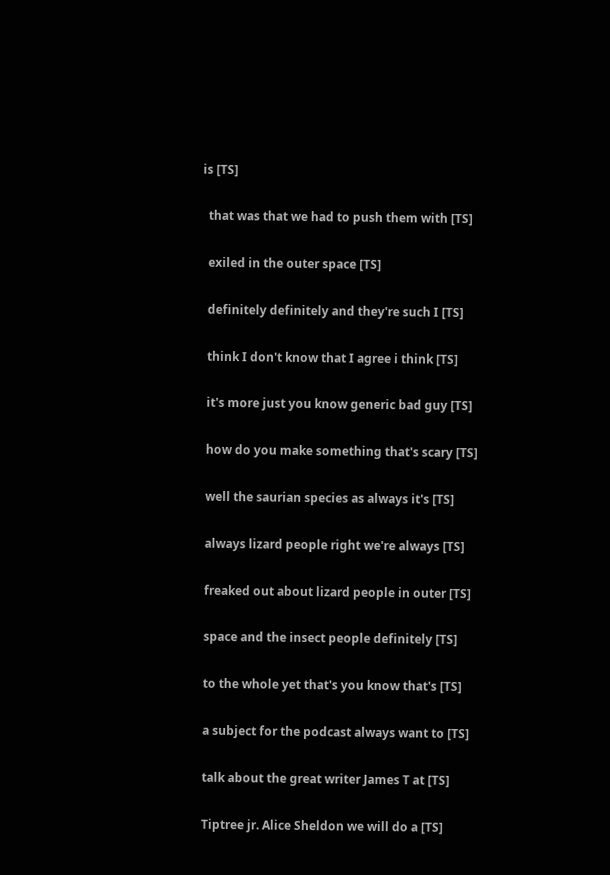is [TS]

  that was that we had to push them with [TS]

  exiled in the outer space [TS]

  definitely definitely and they're such I [TS]

  think I don't know that I agree i think [TS]

  it's more just you know generic bad guy [TS]

  how do you make something that's scary [TS]

  well the saurian species as always it's [TS]

  always lizard people right we're always [TS]

  freaked out about lizard people in outer [TS]

  space and the insect people definitely [TS]

  to the whole yet that's you know that's [TS]

  a subject for the podcast always want to [TS]

  talk about the great writer James T at [TS]

  Tiptree jr. Alice Sheldon we will do a [TS]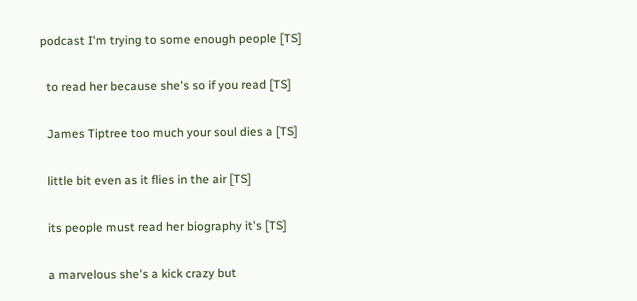podcast I'm trying to some enough people [TS]

  to read her because she's so if you read [TS]

  James Tiptree too much your soul dies a [TS]

  little bit even as it flies in the air [TS]

  its people must read her biography it's [TS]

  a marvelous she's a kick crazy but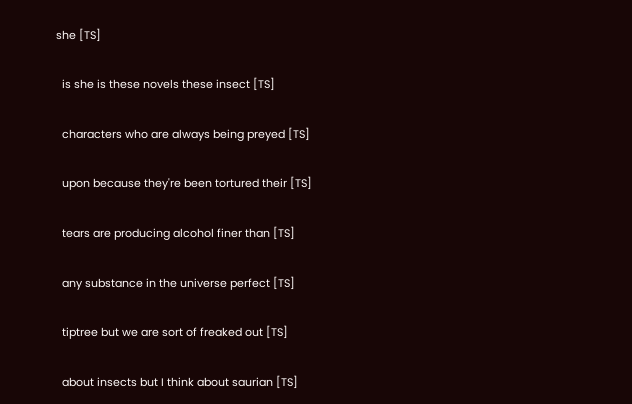she [TS]

  is she is these novels these insect [TS]

  characters who are always being preyed [TS]

  upon because they're been tortured their [TS]

  tears are producing alcohol finer than [TS]

  any substance in the universe perfect [TS]

  tiptree but we are sort of freaked out [TS]

  about insects but I think about saurian [TS]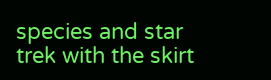species and star trek with the skirt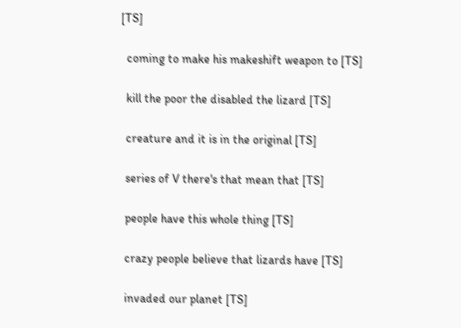[TS]

  coming to make his makeshift weapon to [TS]

  kill the poor the disabled the lizard [TS]

  creature and it is in the original [TS]

  series of V there's that mean that [TS]

  people have this whole thing [TS]

  crazy people believe that lizards have [TS]

  invaded our planet [TS]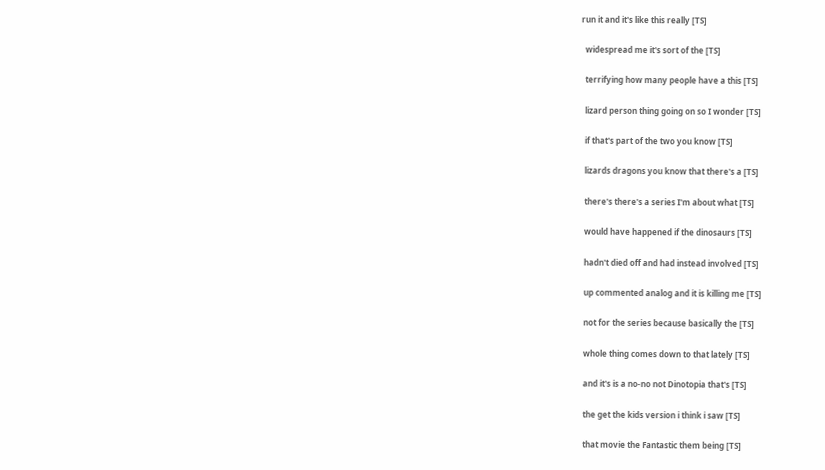run it and it's like this really [TS]

  widespread me it's sort of the [TS]

  terrifying how many people have a this [TS]

  lizard person thing going on so I wonder [TS]

  if that's part of the two you know [TS]

  lizards dragons you know that there's a [TS]

  there's there's a series I'm about what [TS]

  would have happened if the dinosaurs [TS]

  hadn't died off and had instead involved [TS]

  up commented analog and it is killing me [TS]

  not for the series because basically the [TS]

  whole thing comes down to that lately [TS]

  and it's is a no-no not Dinotopia that's [TS]

  the get the kids version i think i saw [TS]

  that movie the Fantastic them being [TS]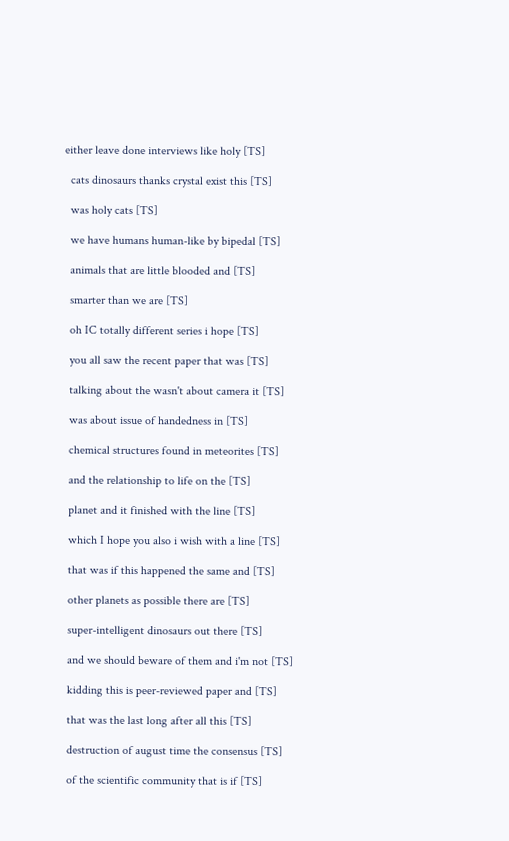either leave done interviews like holy [TS]

  cats dinosaurs thanks crystal exist this [TS]

  was holy cats [TS]

  we have humans human-like by bipedal [TS]

  animals that are little blooded and [TS]

  smarter than we are [TS]

  oh IC totally different series i hope [TS]

  you all saw the recent paper that was [TS]

  talking about the wasn't about camera it [TS]

  was about issue of handedness in [TS]

  chemical structures found in meteorites [TS]

  and the relationship to life on the [TS]

  planet and it finished with the line [TS]

  which I hope you also i wish with a line [TS]

  that was if this happened the same and [TS]

  other planets as possible there are [TS]

  super-intelligent dinosaurs out there [TS]

  and we should beware of them and i'm not [TS]

  kidding this is peer-reviewed paper and [TS]

  that was the last long after all this [TS]

  destruction of august time the consensus [TS]

  of the scientific community that is if [TS]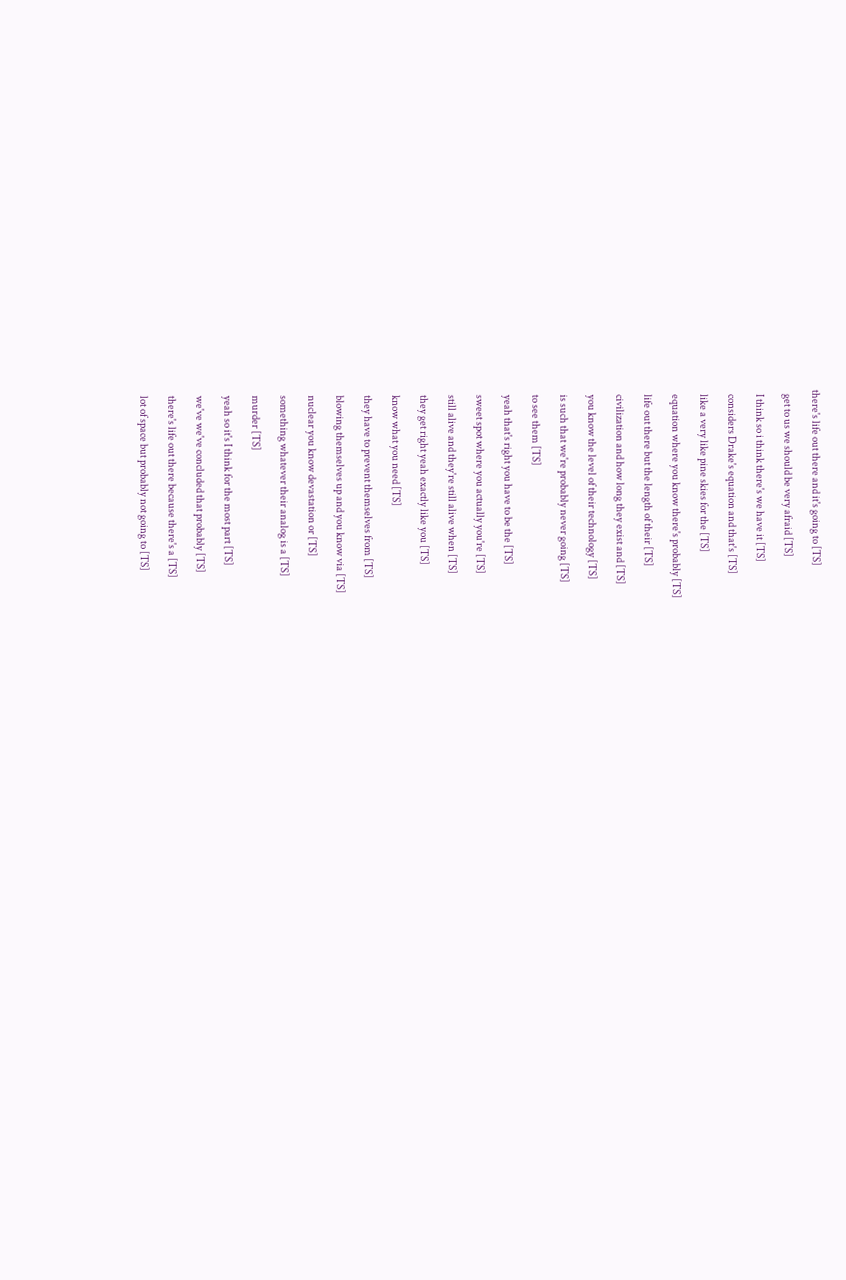there's life out there and it's going to [TS]

  get to us we should be very afraid [TS]

  I think so i think there's we have it [TS]

  considers Drake's equation and that's [TS]

  like a very like pine skies for the [TS]

  equation where you know there's probably [TS]

  life out there but the length of their [TS]

  civilization and how long they exist and [TS]

  you know the level of their technology [TS]

  is such that we're probably never going [TS]

  to see them [TS]

  yeah that's right you have to be the [TS]

  sweet spot where you actually you're [TS]

  still alive and they're still alive when [TS]

  they get right yeah exactly like you [TS]

  know what you need [TS]

  they have to prevent themselves from [TS]

  blowing themselves up and you know via [TS]

  nuclear you know devastation or [TS]

  something whatever their analog is a [TS]

  murder [TS]

  yeah so it's I think for the most part [TS]

  we've we've concluded that probably [TS]

  there's life out there because there's a [TS]

  lot of space but probably not going to [TS]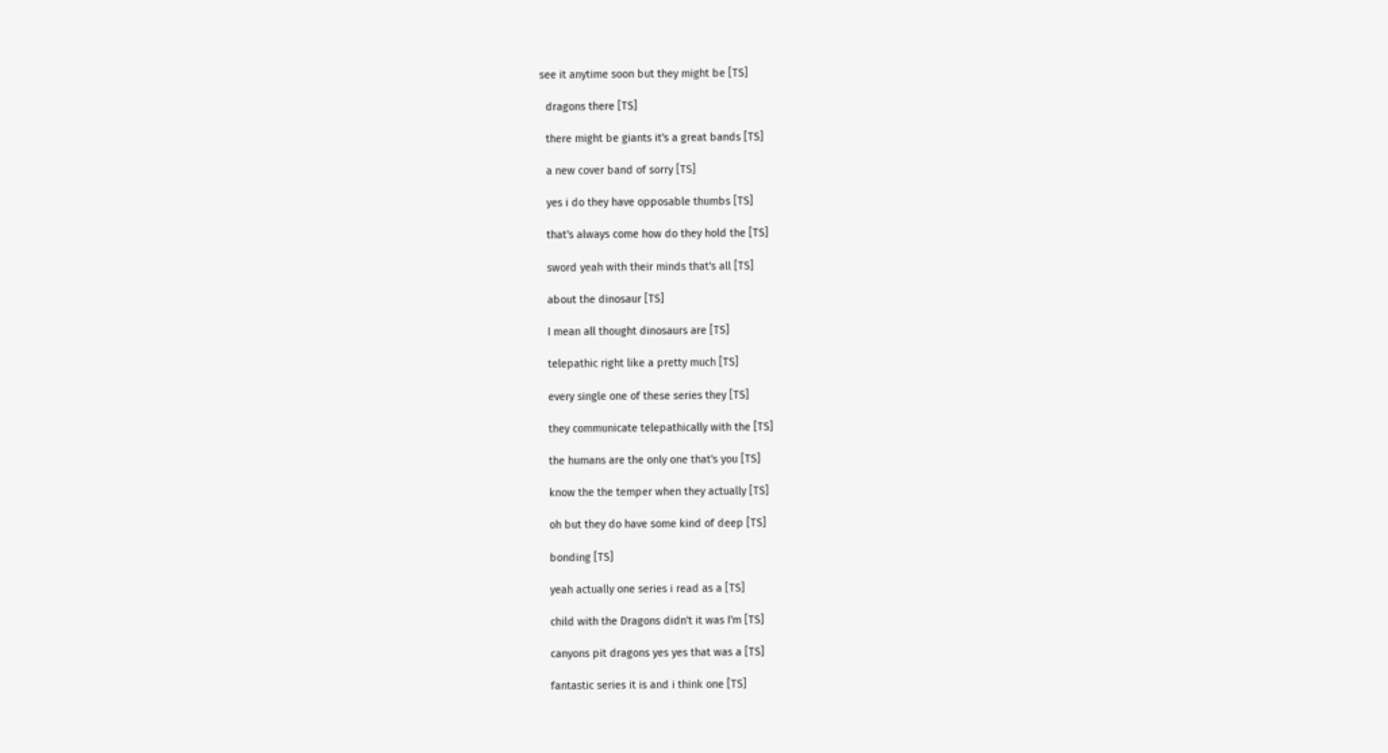see it anytime soon but they might be [TS]

  dragons there [TS]

  there might be giants it's a great bands [TS]

  a new cover band of sorry [TS]

  yes i do they have opposable thumbs [TS]

  that's always come how do they hold the [TS]

  sword yeah with their minds that's all [TS]

  about the dinosaur [TS]

  I mean all thought dinosaurs are [TS]

  telepathic right like a pretty much [TS]

  every single one of these series they [TS]

  they communicate telepathically with the [TS]

  the humans are the only one that's you [TS]

  know the the temper when they actually [TS]

  oh but they do have some kind of deep [TS]

  bonding [TS]

  yeah actually one series i read as a [TS]

  child with the Dragons didn't it was I'm [TS]

  canyons pit dragons yes yes that was a [TS]

  fantastic series it is and i think one [TS]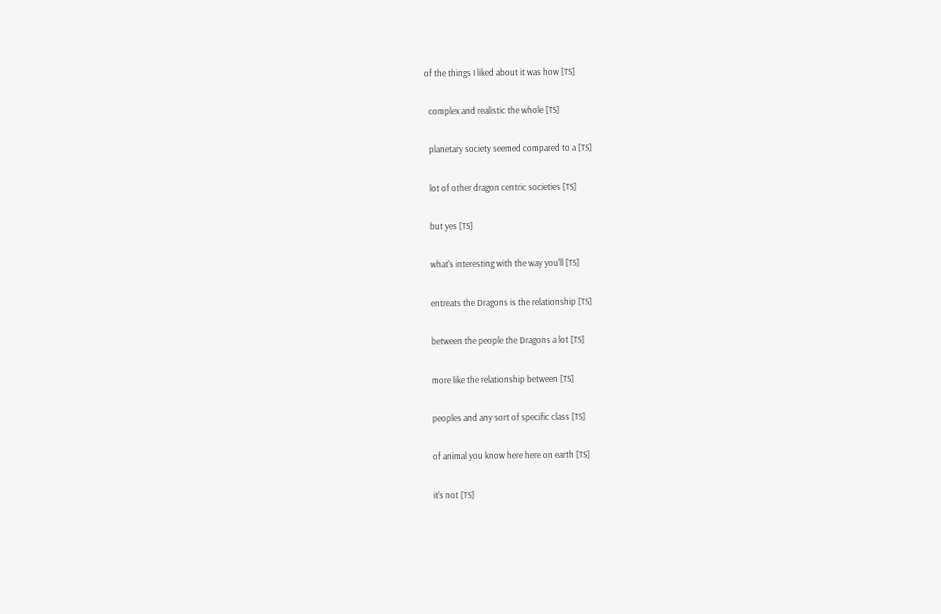of the things I liked about it was how [TS]

  complex and realistic the whole [TS]

  planetary society seemed compared to a [TS]

  lot of other dragon centric societies [TS]

  but yes [TS]

  what's interesting with the way you'll [TS]

  entreats the Dragons is the relationship [TS]

  between the people the Dragons a lot [TS]

  more like the relationship between [TS]

  peoples and any sort of specific class [TS]

  of animal you know here here on earth [TS]

  it's not [TS]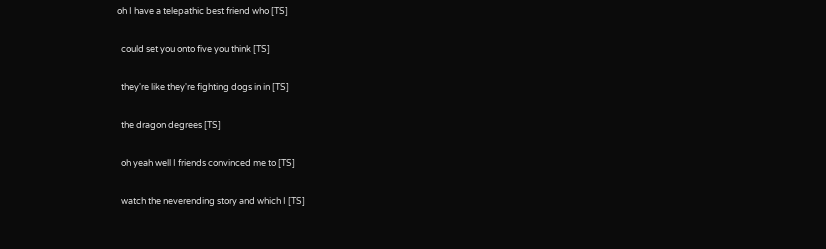oh I have a telepathic best friend who [TS]

  could set you onto five you think [TS]

  they're like they're fighting dogs in in [TS]

  the dragon degrees [TS]

  oh yeah well I friends convinced me to [TS]

  watch the neverending story and which I [TS]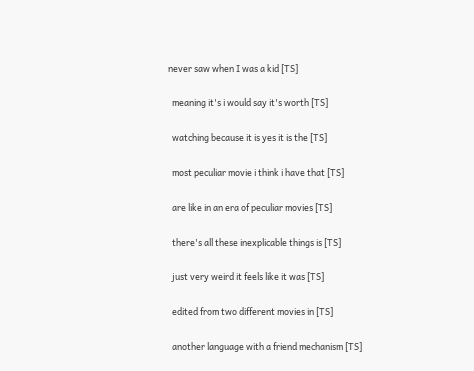never saw when I was a kid [TS]

  meaning it's i would say it's worth [TS]

  watching because it is yes it is the [TS]

  most peculiar movie i think i have that [TS]

  are like in an era of peculiar movies [TS]

  there's all these inexplicable things is [TS]

  just very weird it feels like it was [TS]

  edited from two different movies in [TS]

  another language with a friend mechanism [TS]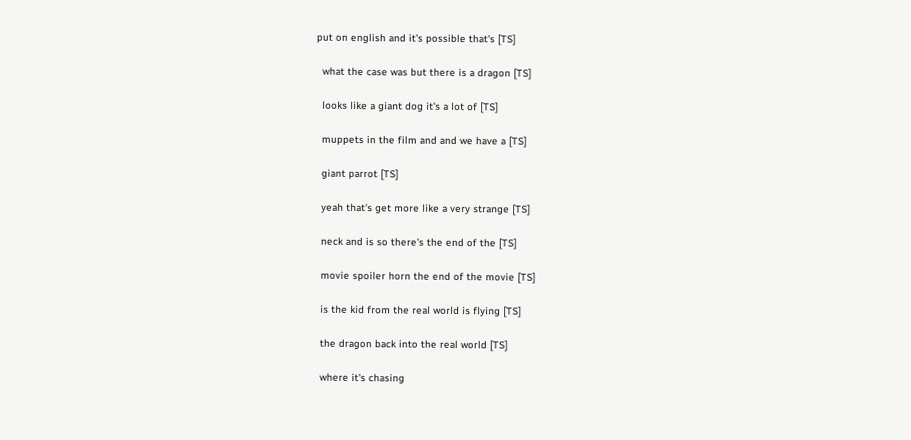put on english and it's possible that's [TS]

  what the case was but there is a dragon [TS]

  looks like a giant dog it's a lot of [TS]

  muppets in the film and and we have a [TS]

  giant parrot [TS]

  yeah that's get more like a very strange [TS]

  neck and is so there's the end of the [TS]

  movie spoiler horn the end of the movie [TS]

  is the kid from the real world is flying [TS]

  the dragon back into the real world [TS]

  where it's chasing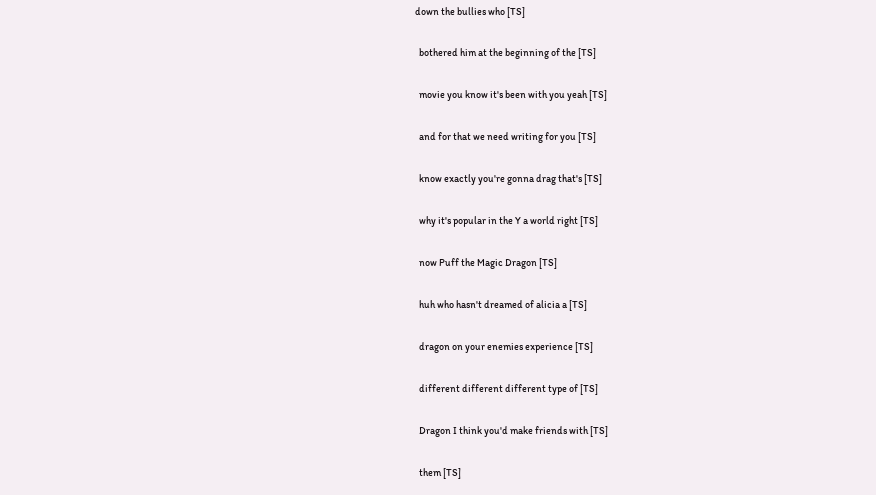down the bullies who [TS]

  bothered him at the beginning of the [TS]

  movie you know it's been with you yeah [TS]

  and for that we need writing for you [TS]

  know exactly you're gonna drag that's [TS]

  why it's popular in the Y a world right [TS]

  now Puff the Magic Dragon [TS]

  huh who hasn't dreamed of alicia a [TS]

  dragon on your enemies experience [TS]

  different different different type of [TS]

  Dragon I think you'd make friends with [TS]

  them [TS]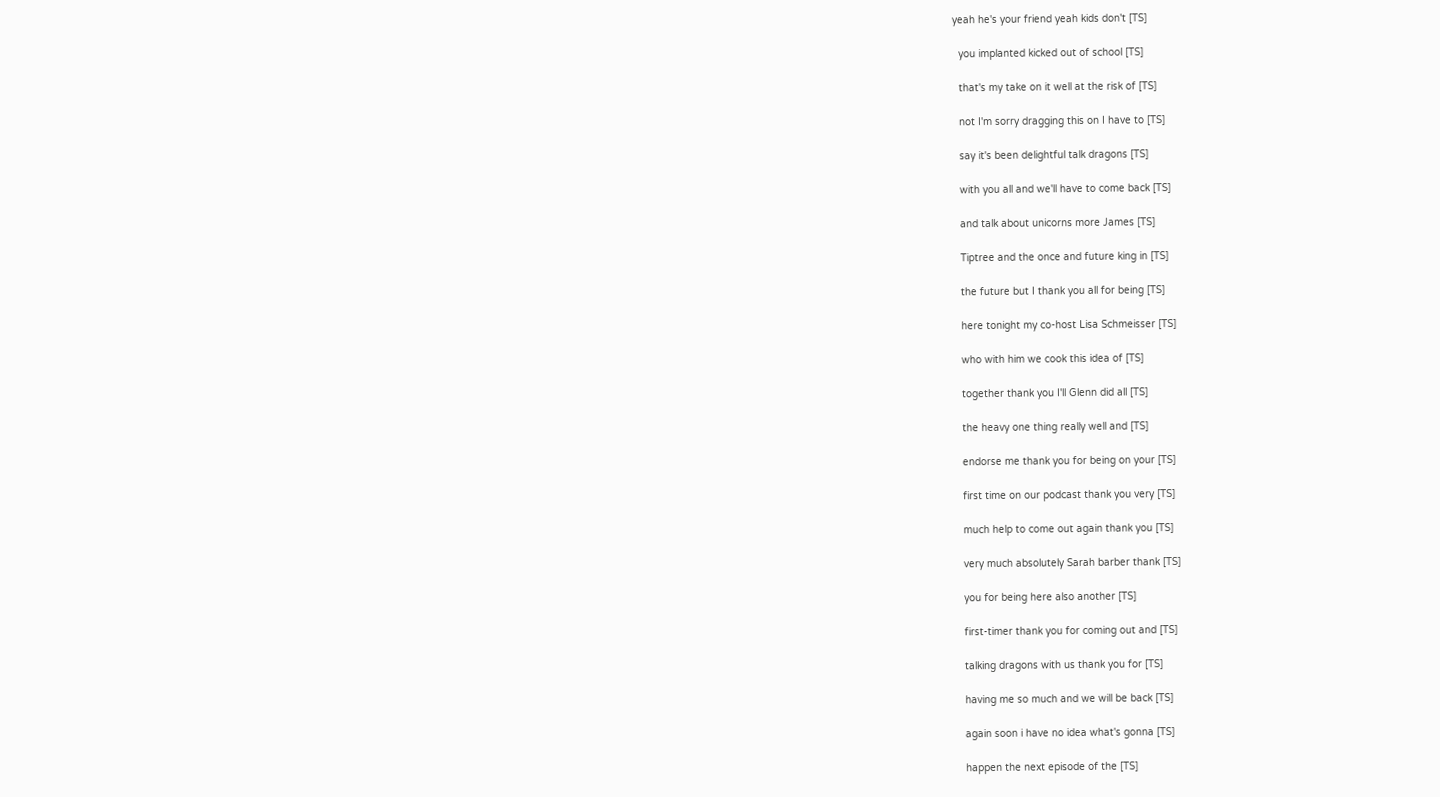yeah he's your friend yeah kids don't [TS]

  you implanted kicked out of school [TS]

  that's my take on it well at the risk of [TS]

  not I'm sorry dragging this on I have to [TS]

  say it's been delightful talk dragons [TS]

  with you all and we'll have to come back [TS]

  and talk about unicorns more James [TS]

  Tiptree and the once and future king in [TS]

  the future but I thank you all for being [TS]

  here tonight my co-host Lisa Schmeisser [TS]

  who with him we cook this idea of [TS]

  together thank you I'll Glenn did all [TS]

  the heavy one thing really well and [TS]

  endorse me thank you for being on your [TS]

  first time on our podcast thank you very [TS]

  much help to come out again thank you [TS]

  very much absolutely Sarah barber thank [TS]

  you for being here also another [TS]

  first-timer thank you for coming out and [TS]

  talking dragons with us thank you for [TS]

  having me so much and we will be back [TS]

  again soon i have no idea what's gonna [TS]

  happen the next episode of the [TS]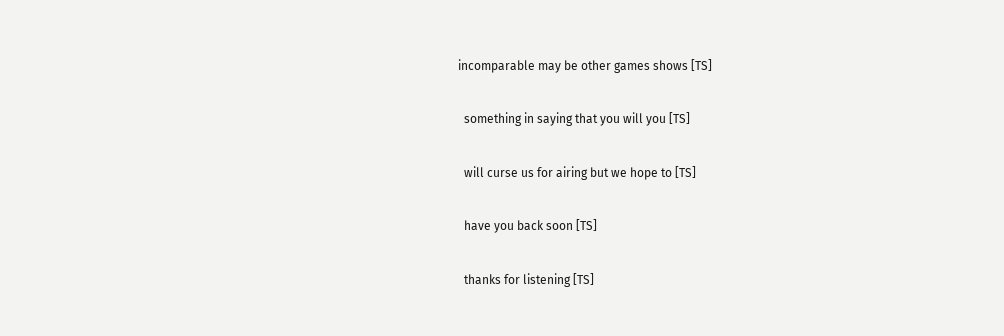incomparable may be other games shows [TS]

  something in saying that you will you [TS]

  will curse us for airing but we hope to [TS]

  have you back soon [TS]

  thanks for listening [TS]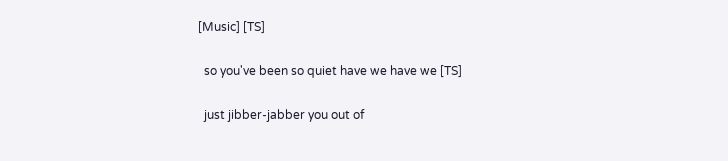[Music] [TS]

  so you've been so quiet have we have we [TS]

  just jibber-jabber you out of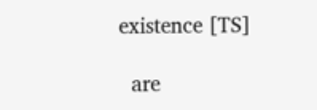existence [TS]

  are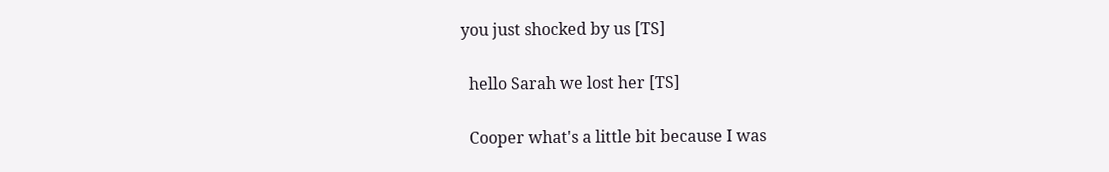you just shocked by us [TS]

  hello Sarah we lost her [TS]

  Cooper what's a little bit because I was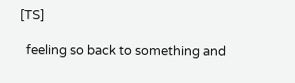[TS]

  feeling so back to something and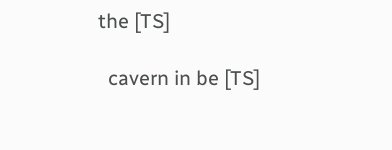the [TS]

  cavern in be [TS]